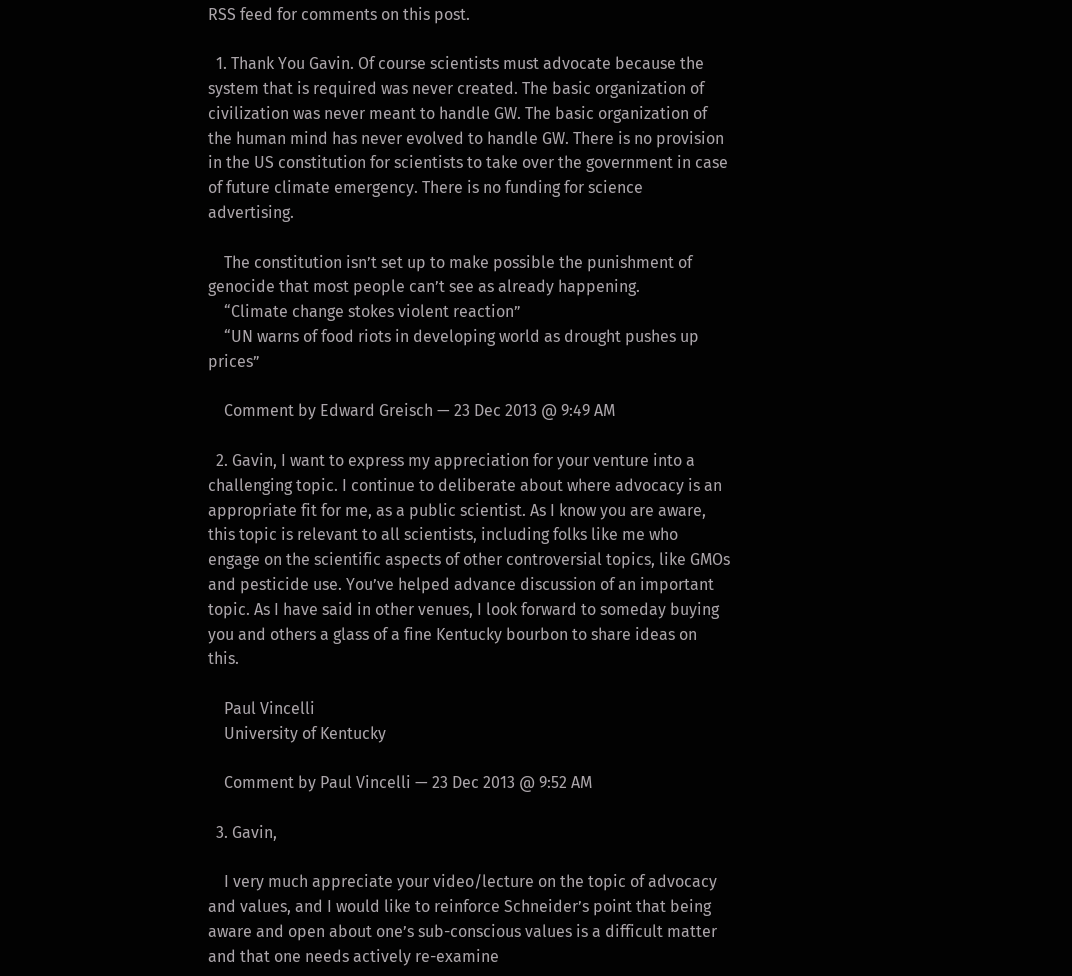RSS feed for comments on this post.

  1. Thank You Gavin. Of course scientists must advocate because the system that is required was never created. The basic organization of civilization was never meant to handle GW. The basic organization of the human mind has never evolved to handle GW. There is no provision in the US constitution for scientists to take over the government in case of future climate emergency. There is no funding for science advertising.

    The constitution isn’t set up to make possible the punishment of genocide that most people can’t see as already happening.
    “Climate change stokes violent reaction”
    “UN warns of food riots in developing world as drought pushes up prices”

    Comment by Edward Greisch — 23 Dec 2013 @ 9:49 AM

  2. Gavin, I want to express my appreciation for your venture into a challenging topic. I continue to deliberate about where advocacy is an appropriate fit for me, as a public scientist. As I know you are aware, this topic is relevant to all scientists, including folks like me who engage on the scientific aspects of other controversial topics, like GMOs and pesticide use. You’ve helped advance discussion of an important topic. As I have said in other venues, I look forward to someday buying you and others a glass of a fine Kentucky bourbon to share ideas on this.

    Paul Vincelli
    University of Kentucky

    Comment by Paul Vincelli — 23 Dec 2013 @ 9:52 AM

  3. Gavin,

    I very much appreciate your video/lecture on the topic of advocacy and values, and I would like to reinforce Schneider’s point that being aware and open about one’s sub-conscious values is a difficult matter and that one needs actively re-examine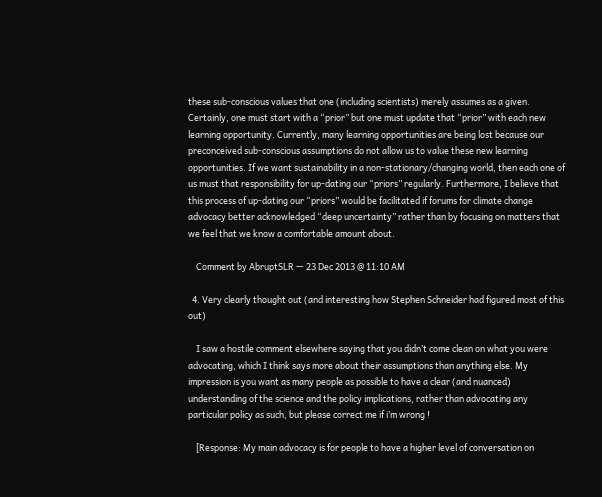these sub-conscious values that one (including scientists) merely assumes as a given. Certainly, one must start with a “prior” but one must update that “prior” with each new learning opportunity. Currently, many learning opportunities are being lost because our preconceived sub-conscious assumptions do not allow us to value these new learning opportunities. If we want sustainability in a non-stationary/changing world, then each one of us must that responsibility for up-dating our “priors” regularly. Furthermore, I believe that this process of up-dating our “priors” would be facilitated if forums for climate change advocacy better acknowledged “deep uncertainty” rather than by focusing on matters that we feel that we know a comfortable amount about.

    Comment by AbruptSLR — 23 Dec 2013 @ 11:10 AM

  4. Very clearly thought out (and interesting how Stephen Schneider had figured most of this out)

    I saw a hostile comment elsewhere saying that you didn’t come clean on what you were advocating, which I think says more about their assumptions than anything else. My impression is you want as many people as possible to have a clear (and nuanced) understanding of the science and the policy implications, rather than advocating any particular policy as such, but please correct me if i’m wrong !

    [Response: My main advocacy is for people to have a higher level of conversation on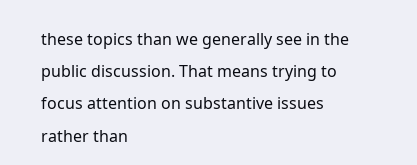these topics than we generally see in the public discussion. That means trying to focus attention on substantive issues rather than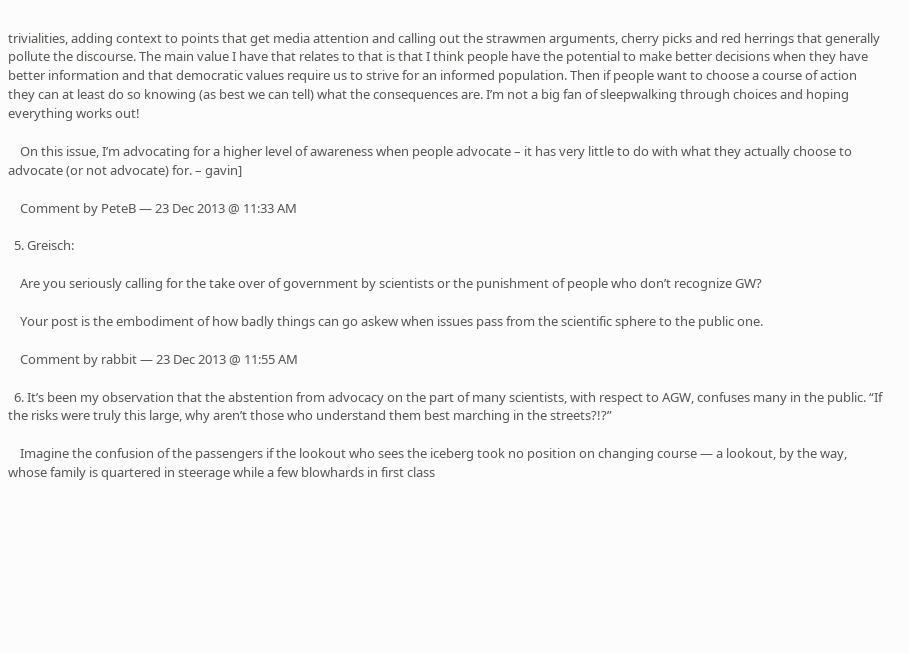trivialities, adding context to points that get media attention and calling out the strawmen arguments, cherry picks and red herrings that generally pollute the discourse. The main value I have that relates to that is that I think people have the potential to make better decisions when they have better information and that democratic values require us to strive for an informed population. Then if people want to choose a course of action they can at least do so knowing (as best we can tell) what the consequences are. I’m not a big fan of sleepwalking through choices and hoping everything works out!

    On this issue, I’m advocating for a higher level of awareness when people advocate – it has very little to do with what they actually choose to advocate (or not advocate) for. – gavin]

    Comment by PeteB — 23 Dec 2013 @ 11:33 AM

  5. Greisch:

    Are you seriously calling for the take over of government by scientists or the punishment of people who don’t recognize GW?

    Your post is the embodiment of how badly things can go askew when issues pass from the scientific sphere to the public one.

    Comment by rabbit — 23 Dec 2013 @ 11:55 AM

  6. It’s been my observation that the abstention from advocacy on the part of many scientists, with respect to AGW, confuses many in the public. “If the risks were truly this large, why aren’t those who understand them best marching in the streets?!?”

    Imagine the confusion of the passengers if the lookout who sees the iceberg took no position on changing course — a lookout, by the way, whose family is quartered in steerage while a few blowhards in first class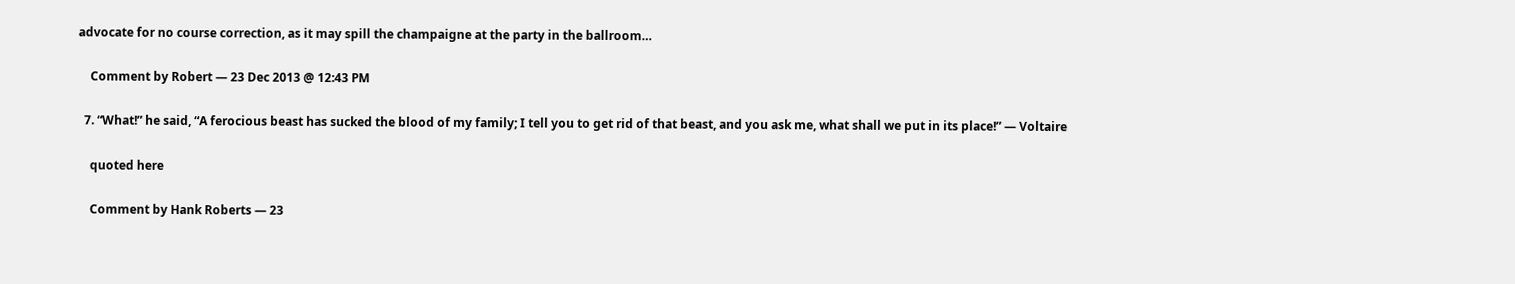advocate for no course correction, as it may spill the champaigne at the party in the ballroom…

    Comment by Robert — 23 Dec 2013 @ 12:43 PM

  7. “What!” he said, “A ferocious beast has sucked the blood of my family; I tell you to get rid of that beast, and you ask me, what shall we put in its place!” — Voltaire

    quoted here

    Comment by Hank Roberts — 23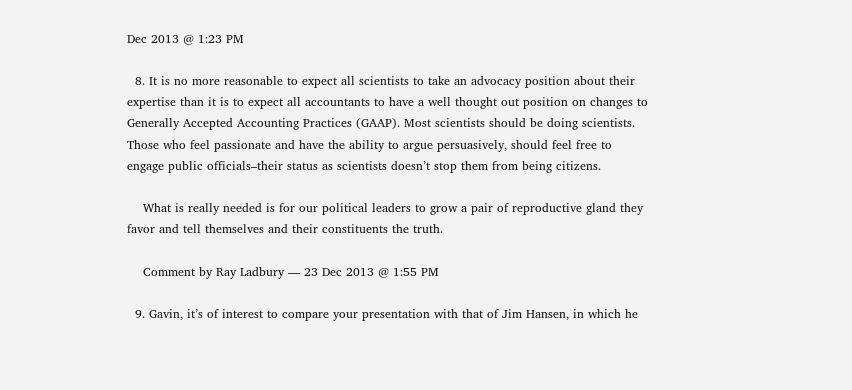Dec 2013 @ 1:23 PM

  8. It is no more reasonable to expect all scientists to take an advocacy position about their expertise than it is to expect all accountants to have a well thought out position on changes to Generally Accepted Accounting Practices (GAAP). Most scientists should be doing scientists. Those who feel passionate and have the ability to argue persuasively, should feel free to engage public officials–their status as scientists doesn’t stop them from being citizens.

    What is really needed is for our political leaders to grow a pair of reproductive gland they favor and tell themselves and their constituents the truth.

    Comment by Ray Ladbury — 23 Dec 2013 @ 1:55 PM

  9. Gavin, it’s of interest to compare your presentation with that of Jim Hansen, in which he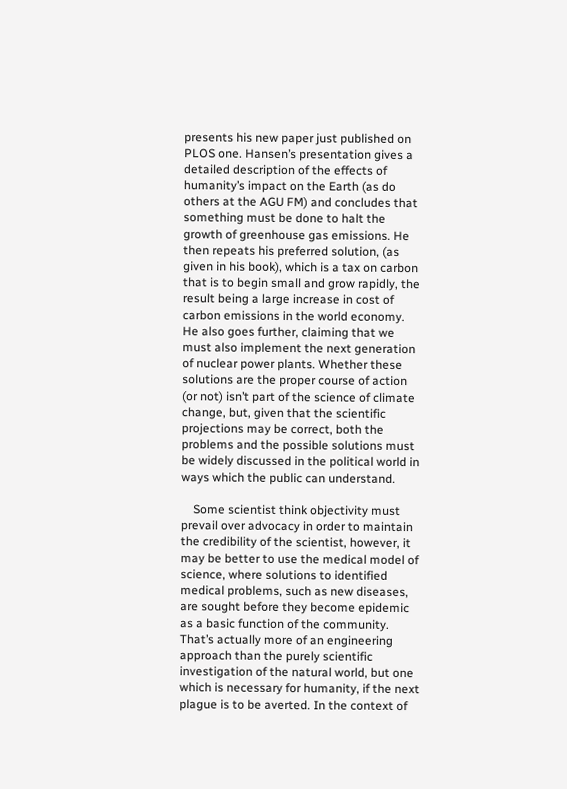presents his new paper just published on PLOS one. Hansen’s presentation gives a detailed description of the effects of humanity’s impact on the Earth (as do others at the AGU FM) and concludes that something must be done to halt the growth of greenhouse gas emissions. He then repeats his preferred solution, (as given in his book), which is a tax on carbon that is to begin small and grow rapidly, the result being a large increase in cost of carbon emissions in the world economy. He also goes further, claiming that we must also implement the next generation of nuclear power plants. Whether these solutions are the proper course of action (or not) isn’t part of the science of climate change, but, given that the scientific projections may be correct, both the problems and the possible solutions must be widely discussed in the political world in ways which the public can understand.

    Some scientist think objectivity must prevail over advocacy in order to maintain the credibility of the scientist, however, it may be better to use the medical model of science, where solutions to identified medical problems, such as new diseases, are sought before they become epidemic as a basic function of the community. That’s actually more of an engineering approach than the purely scientific investigation of the natural world, but one which is necessary for humanity, if the next plague is to be averted. In the context of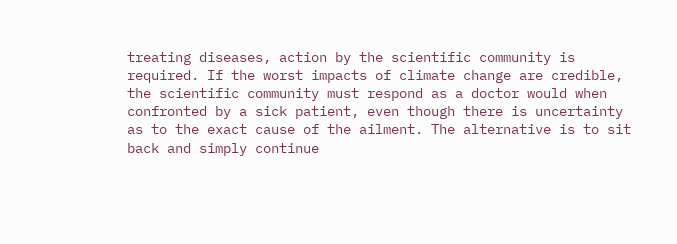treating diseases, action by the scientific community is required. If the worst impacts of climate change are credible, the scientific community must respond as a doctor would when confronted by a sick patient, even though there is uncertainty as to the exact cause of the ailment. The alternative is to sit back and simply continue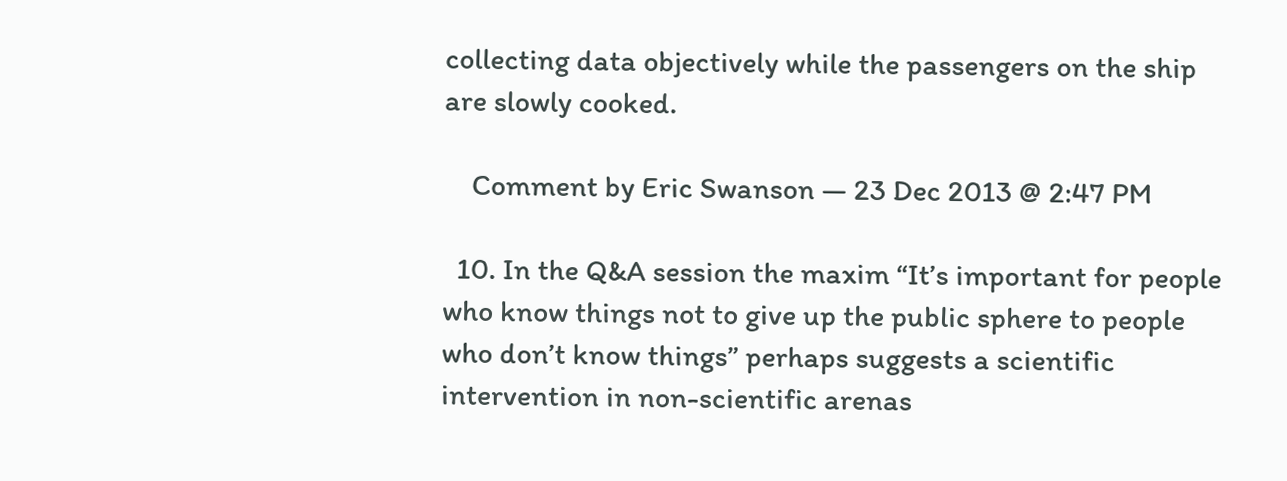collecting data objectively while the passengers on the ship are slowly cooked.

    Comment by Eric Swanson — 23 Dec 2013 @ 2:47 PM

  10. In the Q&A session the maxim “It’s important for people who know things not to give up the public sphere to people who don’t know things” perhaps suggests a scientific intervention in non-scientific arenas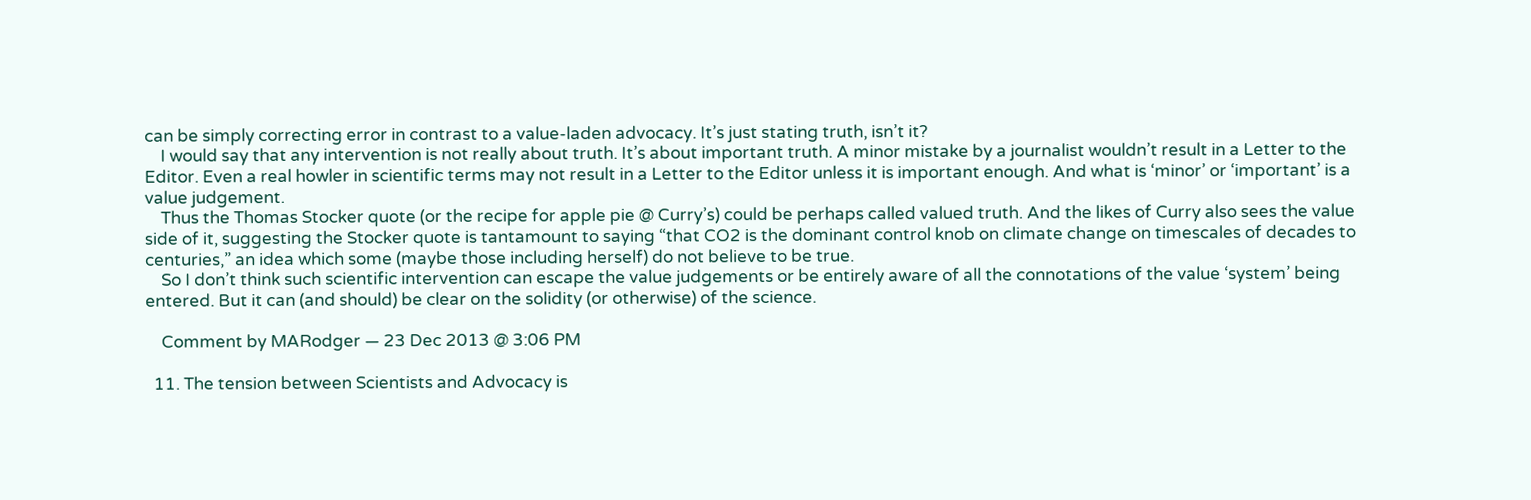can be simply correcting error in contrast to a value-laden advocacy. It’s just stating truth, isn’t it?
    I would say that any intervention is not really about truth. It’s about important truth. A minor mistake by a journalist wouldn’t result in a Letter to the Editor. Even a real howler in scientific terms may not result in a Letter to the Editor unless it is important enough. And what is ‘minor’ or ‘important’ is a value judgement.
    Thus the Thomas Stocker quote (or the recipe for apple pie @ Curry’s) could be perhaps called valued truth. And the likes of Curry also sees the value side of it, suggesting the Stocker quote is tantamount to saying “that CO2 is the dominant control knob on climate change on timescales of decades to centuries,” an idea which some (maybe those including herself) do not believe to be true.
    So I don’t think such scientific intervention can escape the value judgements or be entirely aware of all the connotations of the value ‘system’ being entered. But it can (and should) be clear on the solidity (or otherwise) of the science.

    Comment by MARodger — 23 Dec 2013 @ 3:06 PM

  11. The tension between Scientists and Advocacy is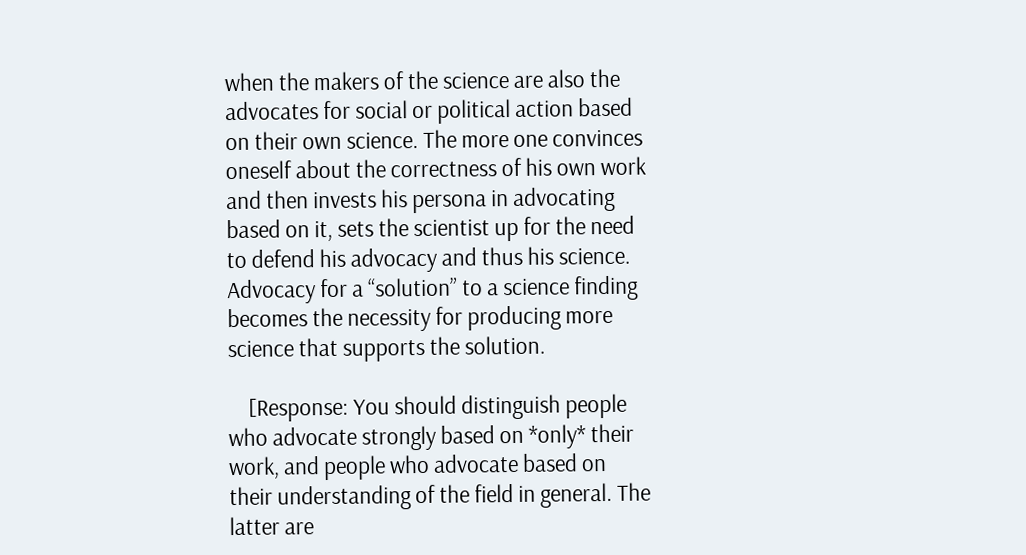when the makers of the science are also the advocates for social or political action based on their own science. The more one convinces oneself about the correctness of his own work and then invests his persona in advocating based on it, sets the scientist up for the need to defend his advocacy and thus his science. Advocacy for a “solution” to a science finding becomes the necessity for producing more science that supports the solution.

    [Response: You should distinguish people who advocate strongly based on *only* their work, and people who advocate based on their understanding of the field in general. The latter are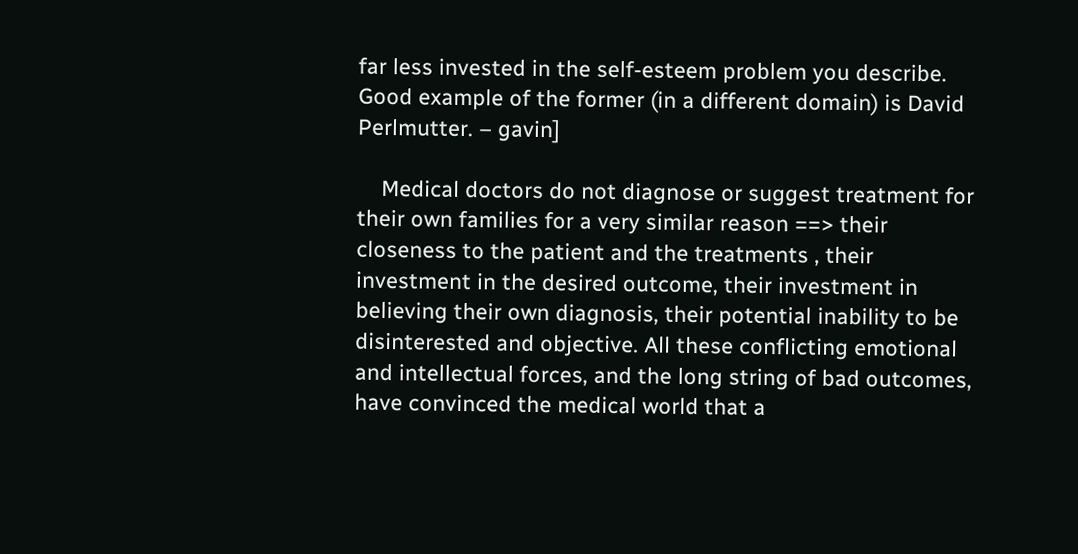far less invested in the self-esteem problem you describe. Good example of the former (in a different domain) is David Perlmutter. – gavin]

    Medical doctors do not diagnose or suggest treatment for their own families for a very similar reason ==> their closeness to the patient and the treatments , their investment in the desired outcome, their investment in believing their own diagnosis, their potential inability to be disinterested and objective. All these conflicting emotional and intellectual forces, and the long string of bad outcomes, have convinced the medical world that a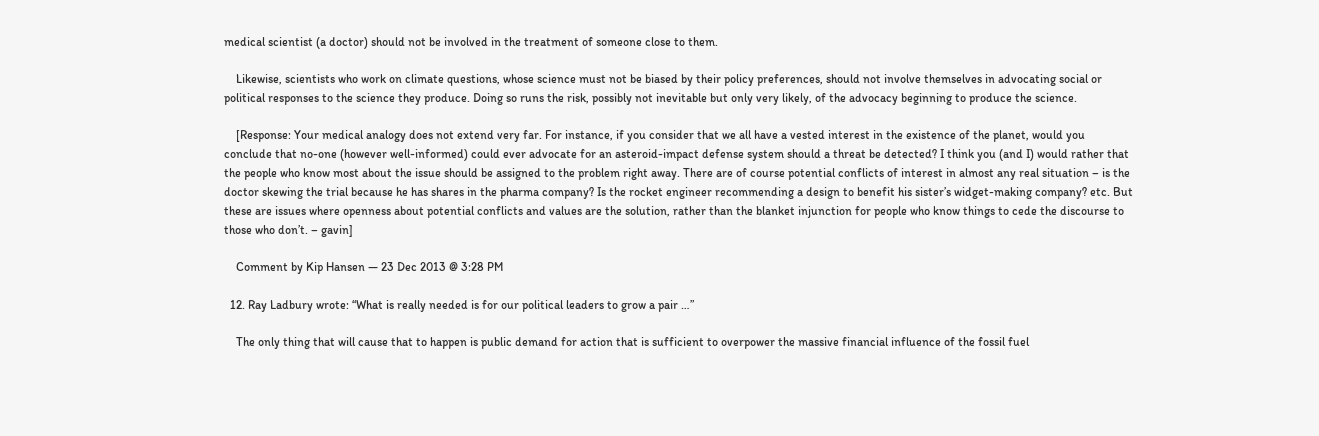medical scientist (a doctor) should not be involved in the treatment of someone close to them.

    Likewise, scientists who work on climate questions, whose science must not be biased by their policy preferences, should not involve themselves in advocating social or political responses to the science they produce. Doing so runs the risk, possibly not inevitable but only very likely, of the advocacy beginning to produce the science.

    [Response: Your medical analogy does not extend very far. For instance, if you consider that we all have a vested interest in the existence of the planet, would you conclude that no-one (however well-informed) could ever advocate for an asteroid-impact defense system should a threat be detected? I think you (and I) would rather that the people who know most about the issue should be assigned to the problem right away. There are of course potential conflicts of interest in almost any real situation – is the doctor skewing the trial because he has shares in the pharma company? Is the rocket engineer recommending a design to benefit his sister’s widget-making company? etc. But these are issues where openness about potential conflicts and values are the solution, rather than the blanket injunction for people who know things to cede the discourse to those who don’t. – gavin]

    Comment by Kip Hansen — 23 Dec 2013 @ 3:28 PM

  12. Ray Ladbury wrote: “What is really needed is for our political leaders to grow a pair …”

    The only thing that will cause that to happen is public demand for action that is sufficient to overpower the massive financial influence of the fossil fuel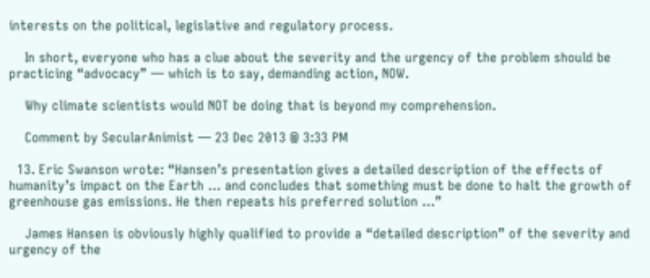interests on the political, legislative and regulatory process.

    In short, everyone who has a clue about the severity and the urgency of the problem should be practicing “advocacy” — which is to say, demanding action, NOW.

    Why climate scientists would NOT be doing that is beyond my comprehension.

    Comment by SecularAnimist — 23 Dec 2013 @ 3:33 PM

  13. Eric Swanson wrote: “Hansen’s presentation gives a detailed description of the effects of humanity’s impact on the Earth … and concludes that something must be done to halt the growth of greenhouse gas emissions. He then repeats his preferred solution …”

    James Hansen is obviously highly qualified to provide a “detailed description” of the severity and urgency of the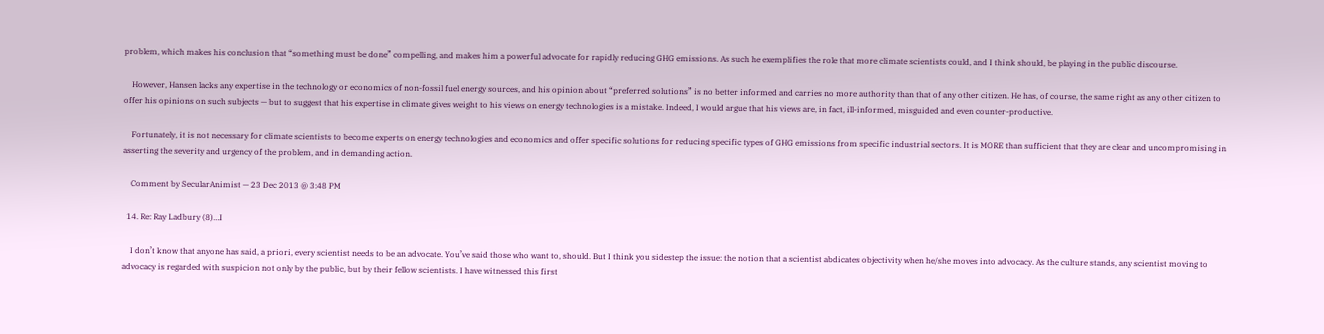problem, which makes his conclusion that “something must be done” compelling, and makes him a powerful advocate for rapidly reducing GHG emissions. As such he exemplifies the role that more climate scientists could, and I think should, be playing in the public discourse.

    However, Hansen lacks any expertise in the technology or economics of non-fossil fuel energy sources, and his opinion about “preferred solutions” is no better informed and carries no more authority than that of any other citizen. He has, of course, the same right as any other citizen to offer his opinions on such subjects — but to suggest that his expertise in climate gives weight to his views on energy technologies is a mistake. Indeed, I would argue that his views are, in fact, ill-informed, misguided and even counter-productive.

    Fortunately, it is not necessary for climate scientists to become experts on energy technologies and economics and offer specific solutions for reducing specific types of GHG emissions from specific industrial sectors. It is MORE than sufficient that they are clear and uncompromising in asserting the severity and urgency of the problem, and in demanding action.

    Comment by SecularAnimist — 23 Dec 2013 @ 3:48 PM

  14. Re: Ray Ladbury (8)…I

    I don’t know that anyone has said, a priori, every scientist needs to be an advocate. You’ve said those who want to, should. But I think you sidestep the issue: the notion that a scientist abdicates objectivity when he/she moves into advocacy. As the culture stands, any scientist moving to advocacy is regarded with suspicion not only by the public, but by their fellow scientists. I have witnessed this first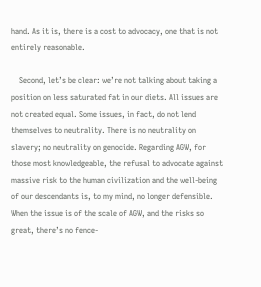hand. As it is, there is a cost to advocacy, one that is not entirely reasonable.

    Second, let’s be clear: we’re not talking about taking a position on less saturated fat in our diets. All issues are not created equal. Some issues, in fact, do not lend themselves to neutrality. There is no neutrality on slavery; no neutrality on genocide. Regarding AGW, for those most knowledgeable, the refusal to advocate against massive risk to the human civilization and the well-being of our descendants is, to my mind, no longer defensible. When the issue is of the scale of AGW, and the risks so great, there’s no fence-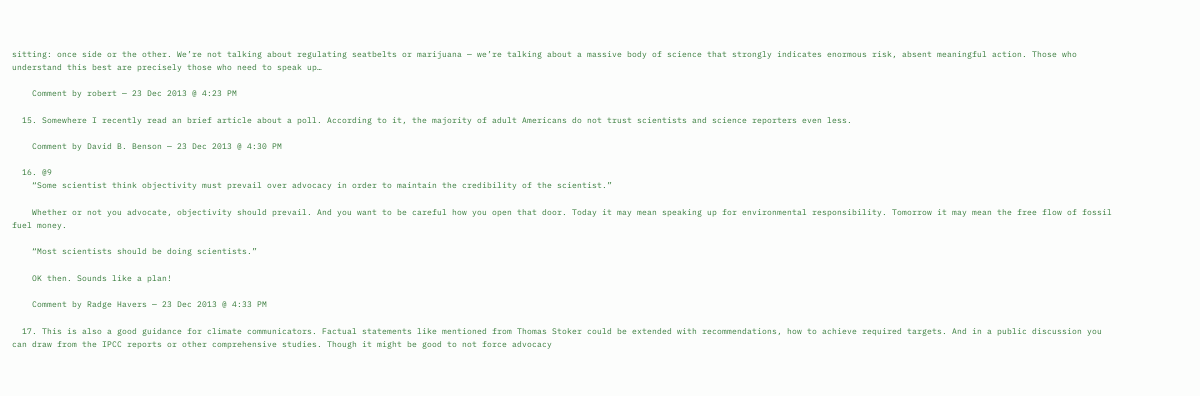sitting: once side or the other. We’re not talking about regulating seatbelts or marijuana — we’re talking about a massive body of science that strongly indicates enormous risk, absent meaningful action. Those who understand this best are precisely those who need to speak up…

    Comment by robert — 23 Dec 2013 @ 4:23 PM

  15. Somewhere I recently read an brief article about a poll. According to it, the majority of adult Americans do not trust scientists and science reporters even less.

    Comment by David B. Benson — 23 Dec 2013 @ 4:30 PM

  16. @9
    “Some scientist think objectivity must prevail over advocacy in order to maintain the credibility of the scientist.”

    Whether or not you advocate, objectivity should prevail. And you want to be careful how you open that door. Today it may mean speaking up for environmental responsibility. Tomorrow it may mean the free flow of fossil fuel money.

    “Most scientists should be doing scientists.”

    OK then. Sounds like a plan!

    Comment by Radge Havers — 23 Dec 2013 @ 4:33 PM

  17. This is also a good guidance for climate communicators. Factual statements like mentioned from Thomas Stoker could be extended with recommendations, how to achieve required targets. And in a public discussion you can draw from the IPCC reports or other comprehensive studies. Though it might be good to not force advocacy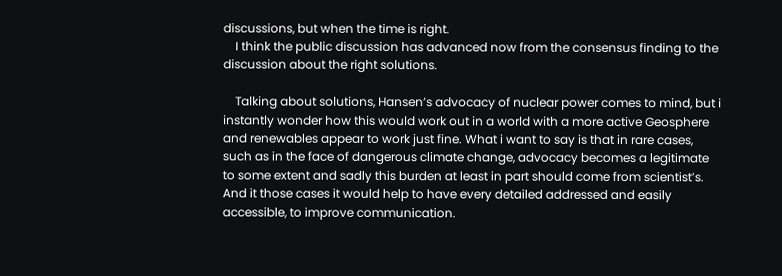discussions, but when the time is right.
    I think the public discussion has advanced now from the consensus finding to the discussion about the right solutions.

    Talking about solutions, Hansen’s advocacy of nuclear power comes to mind, but i instantly wonder how this would work out in a world with a more active Geosphere and renewables appear to work just fine. What i want to say is that in rare cases, such as in the face of dangerous climate change, advocacy becomes a legitimate to some extent and sadly this burden at least in part should come from scientist’s. And it those cases it would help to have every detailed addressed and easily accessible, to improve communication.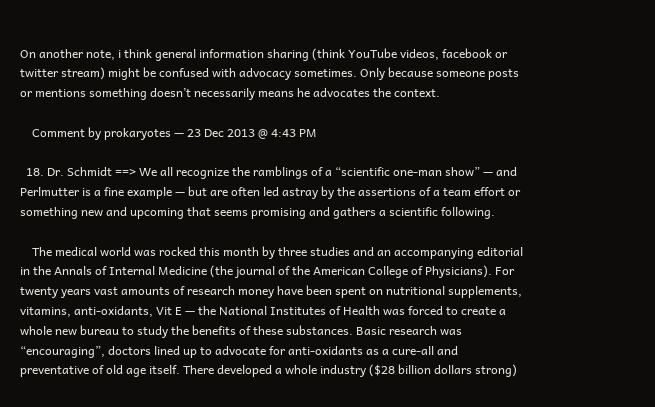On another note, i think general information sharing (think YouTube videos, facebook or twitter stream) might be confused with advocacy sometimes. Only because someone posts or mentions something doesn’t necessarily means he advocates the context.

    Comment by prokaryotes — 23 Dec 2013 @ 4:43 PM

  18. Dr. Schmidt ==> We all recognize the ramblings of a “scientific one-man show” — and Perlmutter is a fine example — but are often led astray by the assertions of a team effort or something new and upcoming that seems promising and gathers a scientific following.

    The medical world was rocked this month by three studies and an accompanying editorial in the Annals of Internal Medicine (the journal of the American College of Physicians). For twenty years vast amounts of research money have been spent on nutritional supplements, vitamins, anti-oxidants, Vit E — the National Institutes of Health was forced to create a whole new bureau to study the benefits of these substances. Basic research was “encouraging”, doctors lined up to advocate for anti-oxidants as a cure-all and preventative of old age itself. There developed a whole industry ($28 billion dollars strong)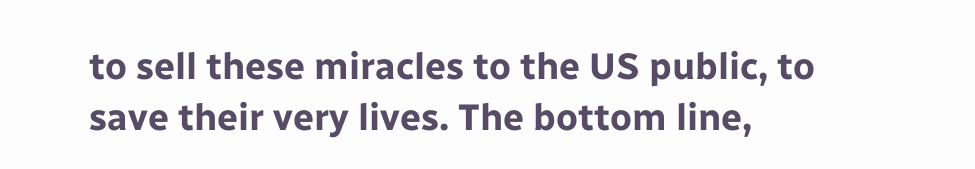to sell these miracles to the US public, to save their very lives. The bottom line,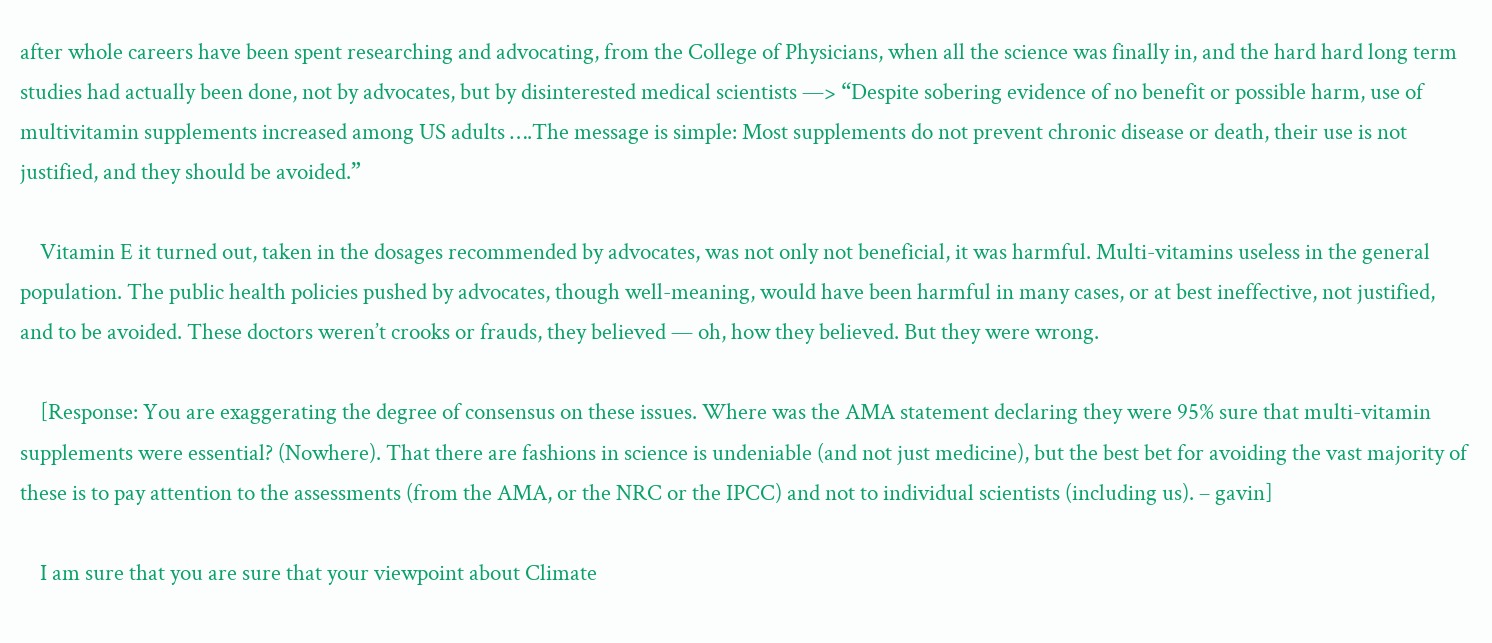after whole careers have been spent researching and advocating, from the College of Physicians, when all the science was finally in, and the hard hard long term studies had actually been done, not by advocates, but by disinterested medical scientists —> “Despite sobering evidence of no benefit or possible harm, use of multivitamin supplements increased among US adults ….The message is simple: Most supplements do not prevent chronic disease or death, their use is not justified, and they should be avoided.”

    Vitamin E it turned out, taken in the dosages recommended by advocates, was not only not beneficial, it was harmful. Multi-vitamins useless in the general population. The public health policies pushed by advocates, though well-meaning, would have been harmful in many cases, or at best ineffective, not justified, and to be avoided. These doctors weren’t crooks or frauds, they believed — oh, how they believed. But they were wrong.

    [Response: You are exaggerating the degree of consensus on these issues. Where was the AMA statement declaring they were 95% sure that multi-vitamin supplements were essential? (Nowhere). That there are fashions in science is undeniable (and not just medicine), but the best bet for avoiding the vast majority of these is to pay attention to the assessments (from the AMA, or the NRC or the IPCC) and not to individual scientists (including us). – gavin]

    I am sure that you are sure that your viewpoint about Climate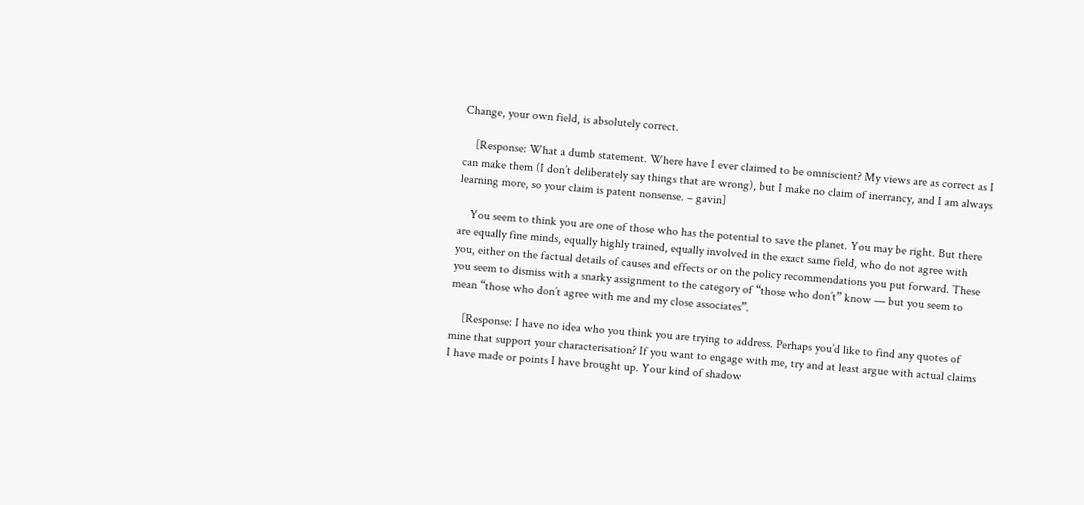Change, your own field, is absolutely correct.

    [Response: What a dumb statement. Where have I ever claimed to be omniscient? My views are as correct as I can make them (I don’t deliberately say things that are wrong), but I make no claim of inerrancy, and I am always learning more, so your claim is patent nonsense. – gavin]

    You seem to think you are one of those who has the potential to save the planet. You may be right. But there are equally fine minds, equally highly trained, equally involved in the exact same field, who do not agree with you, either on the factual details of causes and effects or on the policy recommendations you put forward. These you seem to dismiss with a snarky assignment to the category of “those who don’t” know — but you seem to mean “those who don’t agree with me and my close associates”.

    [Response: I have no idea who you think you are trying to address. Perhaps you’d like to find any quotes of mine that support your characterisation? If you want to engage with me, try and at least argue with actual claims I have made or points I have brought up. Your kind of shadow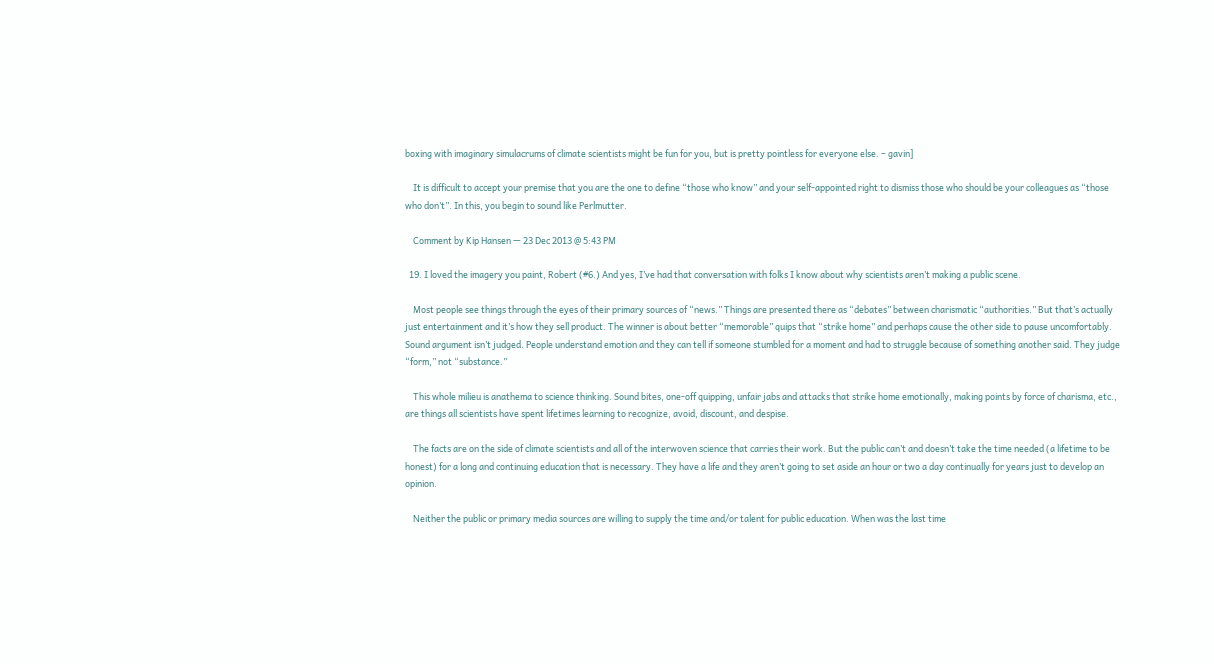boxing with imaginary simulacrums of climate scientists might be fun for you, but is pretty pointless for everyone else. – gavin]

    It is difficult to accept your premise that you are the one to define “those who know” and your self-appointed right to dismiss those who should be your colleagues as “those who don’t”. In this, you begin to sound like Perlmutter.

    Comment by Kip Hansen — 23 Dec 2013 @ 5:43 PM

  19. I loved the imagery you paint, Robert (#6.) And yes, I’ve had that conversation with folks I know about why scientists aren’t making a public scene.

    Most people see things through the eyes of their primary sources of “news.” Things are presented there as “debates” between charismatic “authorities.” But that’s actually just entertainment and it’s how they sell product. The winner is about better “memorable” quips that “strike home” and perhaps cause the other side to pause uncomfortably. Sound argument isn’t judged. People understand emotion and they can tell if someone stumbled for a moment and had to struggle because of something another said. They judge “form,” not “substance.”

    This whole milieu is anathema to science thinking. Sound bites, one-off quipping, unfair jabs and attacks that strike home emotionally, making points by force of charisma, etc., are things all scientists have spent lifetimes learning to recognize, avoid, discount, and despise.

    The facts are on the side of climate scientists and all of the interwoven science that carries their work. But the public can’t and doesn’t take the time needed (a lifetime to be honest) for a long and continuing education that is necessary. They have a life and they aren’t going to set aside an hour or two a day continually for years just to develop an opinion.

    Neither the public or primary media sources are willing to supply the time and/or talent for public education. When was the last time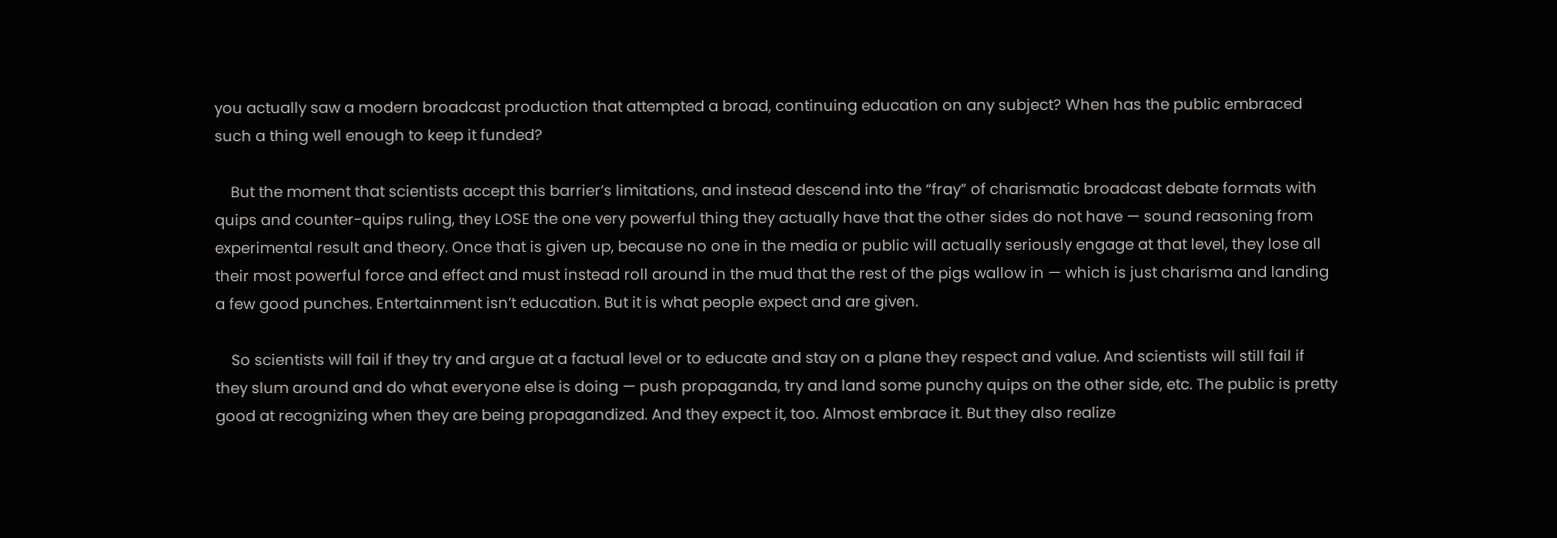you actually saw a modern broadcast production that attempted a broad, continuing education on any subject? When has the public embraced such a thing well enough to keep it funded?

    But the moment that scientists accept this barrier’s limitations, and instead descend into the “fray” of charismatic broadcast debate formats with quips and counter-quips ruling, they LOSE the one very powerful thing they actually have that the other sides do not have — sound reasoning from experimental result and theory. Once that is given up, because no one in the media or public will actually seriously engage at that level, they lose all their most powerful force and effect and must instead roll around in the mud that the rest of the pigs wallow in — which is just charisma and landing a few good punches. Entertainment isn’t education. But it is what people expect and are given.

    So scientists will fail if they try and argue at a factual level or to educate and stay on a plane they respect and value. And scientists will still fail if they slum around and do what everyone else is doing — push propaganda, try and land some punchy quips on the other side, etc. The public is pretty good at recognizing when they are being propagandized. And they expect it, too. Almost embrace it. But they also realize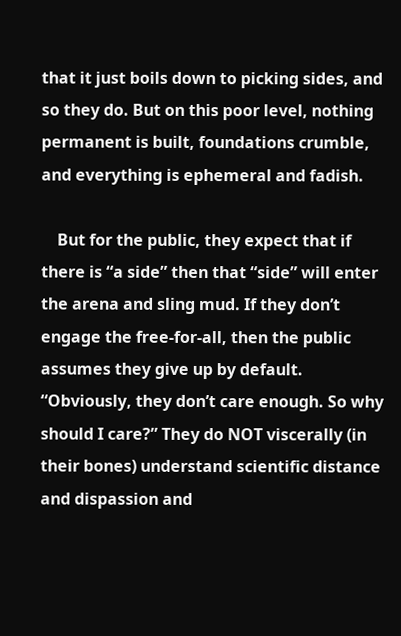that it just boils down to picking sides, and so they do. But on this poor level, nothing permanent is built, foundations crumble, and everything is ephemeral and fadish.

    But for the public, they expect that if there is “a side” then that “side” will enter the arena and sling mud. If they don’t engage the free-for-all, then the public assumes they give up by default. “Obviously, they don’t care enough. So why should I care?” They do NOT viscerally (in their bones) understand scientific distance and dispassion and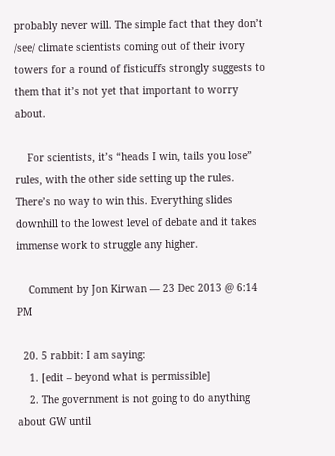probably never will. The simple fact that they don’t /see/ climate scientists coming out of their ivory towers for a round of fisticuffs strongly suggests to them that it’s not yet that important to worry about.

    For scientists, it’s “heads I win, tails you lose” rules, with the other side setting up the rules. There’s no way to win this. Everything slides downhill to the lowest level of debate and it takes immense work to struggle any higher.

    Comment by Jon Kirwan — 23 Dec 2013 @ 6:14 PM

  20. 5 rabbit: I am saying:
    1. [edit – beyond what is permissible]
    2. The government is not going to do anything about GW until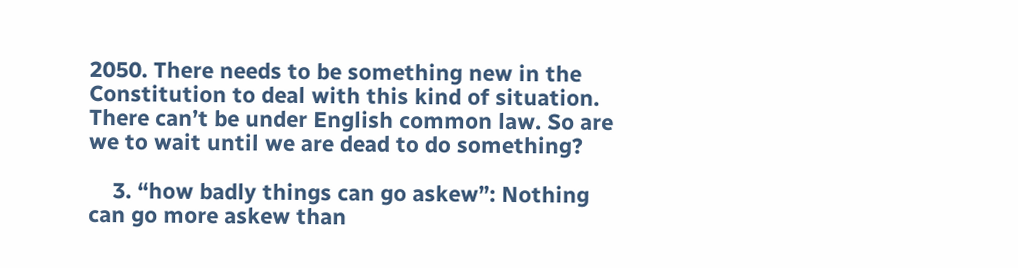2050. There needs to be something new in the Constitution to deal with this kind of situation. There can’t be under English common law. So are we to wait until we are dead to do something?

    3. “how badly things can go askew”: Nothing can go more askew than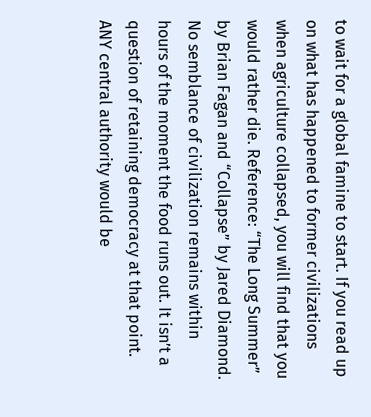to wait for a global famine to start. If you read up on what has happened to former civilizations when agriculture collapsed, you will find that you would rather die. Reference: “The Long Summer” by Brian Fagan and “Collapse” by Jared Diamond. No semblance of civilization remains within hours of the moment the food runs out. It isn’t a question of retaining democracy at that point. ANY central authority would be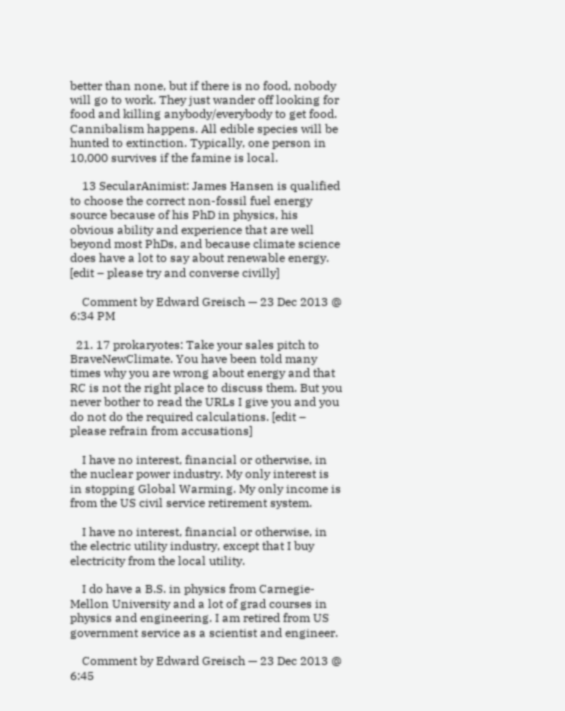better than none, but if there is no food, nobody will go to work. They just wander off looking for food and killing anybody/everybody to get food. Cannibalism happens. All edible species will be hunted to extinction. Typically, one person in 10,000 survives if the famine is local.

    13 SecularAnimist: James Hansen is qualified to choose the correct non-fossil fuel energy source because of his PhD in physics, his obvious ability and experience that are well beyond most PhDs, and because climate science does have a lot to say about renewable energy. [edit – please try and converse civilly]

    Comment by Edward Greisch — 23 Dec 2013 @ 6:34 PM

  21. 17 prokaryotes: Take your sales pitch to BraveNewClimate. You have been told many times why you are wrong about energy and that RC is not the right place to discuss them. But you never bother to read the URLs I give you and you do not do the required calculations. [edit – please refrain from accusations]

    I have no interest, financial or otherwise, in the nuclear power industry. My only interest is in stopping Global Warming. My only income is from the US civil service retirement system.

    I have no interest, financial or otherwise, in the electric utility industry, except that I buy electricity from the local utility.

    I do have a B.S. in physics from Carnegie-Mellon University and a lot of grad courses in physics and engineering. I am retired from US government service as a scientist and engineer.

    Comment by Edward Greisch — 23 Dec 2013 @ 6:45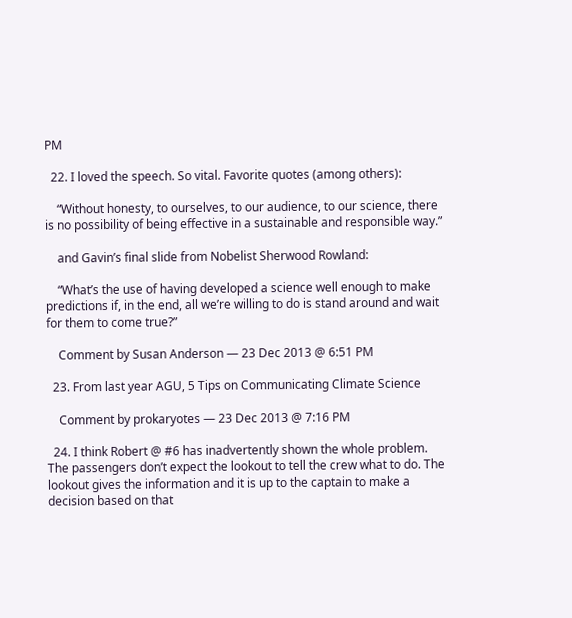PM

  22. I loved the speech. So vital. Favorite quotes (among others):

    “Without honesty, to ourselves, to our audience, to our science, there is no possibility of being effective in a sustainable and responsible way.”

    and Gavin’s final slide from Nobelist Sherwood Rowland:

    “What’s the use of having developed a science well enough to make predictions if, in the end, all we’re willing to do is stand around and wait for them to come true?”

    Comment by Susan Anderson — 23 Dec 2013 @ 6:51 PM

  23. From last year AGU, 5 Tips on Communicating Climate Science

    Comment by prokaryotes — 23 Dec 2013 @ 7:16 PM

  24. I think Robert @ #6 has inadvertently shown the whole problem. The passengers don’t expect the lookout to tell the crew what to do. The lookout gives the information and it is up to the captain to make a decision based on that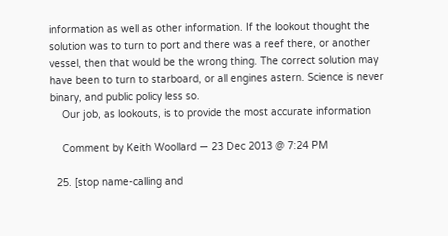information as well as other information. If the lookout thought the solution was to turn to port and there was a reef there, or another vessel, then that would be the wrong thing. The correct solution may have been to turn to starboard, or all engines astern. Science is never binary, and public policy less so.
    Our job, as lookouts, is to provide the most accurate information

    Comment by Keith Woollard — 23 Dec 2013 @ 7:24 PM

  25. [stop name-calling and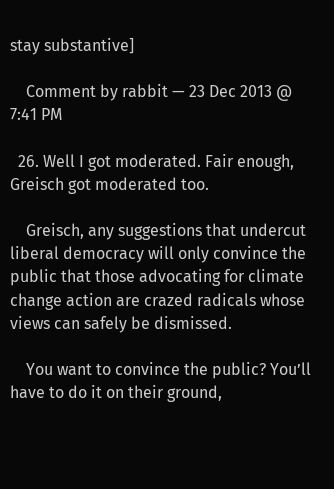stay substantive]

    Comment by rabbit — 23 Dec 2013 @ 7:41 PM

  26. Well I got moderated. Fair enough, Greisch got moderated too.

    Greisch, any suggestions that undercut liberal democracy will only convince the public that those advocating for climate change action are crazed radicals whose views can safely be dismissed.

    You want to convince the public? You’ll have to do it on their ground,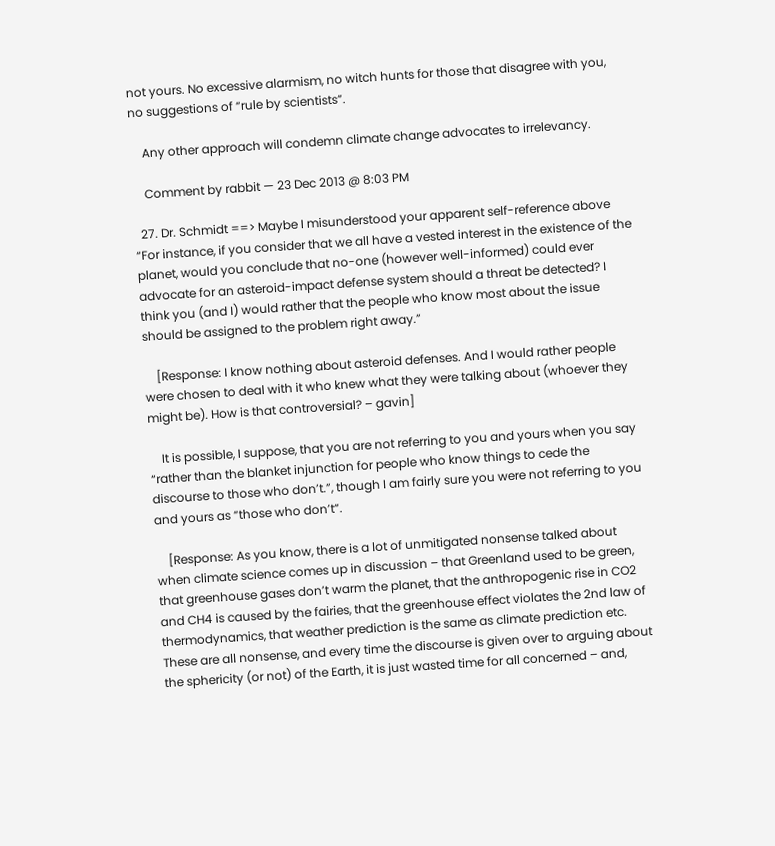not yours. No excessive alarmism, no witch hunts for those that disagree with you, no suggestions of “rule by scientists”.

    Any other approach will condemn climate change advocates to irrelevancy.

    Comment by rabbit — 23 Dec 2013 @ 8:03 PM

  27. Dr. Schmidt ==> Maybe I misunderstood your apparent self-reference above “For instance, if you consider that we all have a vested interest in the existence of the planet, would you conclude that no-one (however well-informed) could ever advocate for an asteroid-impact defense system should a threat be detected? I think you (and I) would rather that the people who know most about the issue should be assigned to the problem right away.”

    [Response: I know nothing about asteroid defenses. And I would rather people were chosen to deal with it who knew what they were talking about (whoever they might be). How is that controversial? – gavin]

    It is possible, I suppose, that you are not referring to you and yours when you say “rather than the blanket injunction for people who know things to cede the discourse to those who don’t.”, though I am fairly sure you were not referring to you and yours as “those who don’t”.

    [Response: As you know, there is a lot of unmitigated nonsense talked about when climate science comes up in discussion – that Greenland used to be green, that greenhouse gases don’t warm the planet, that the anthropogenic rise in CO2 and CH4 is caused by the fairies, that the greenhouse effect violates the 2nd law of thermodynamics, that weather prediction is the same as climate prediction etc. These are all nonsense, and every time the discourse is given over to arguing about the sphericity (or not) of the Earth, it is just wasted time for all concerned – and,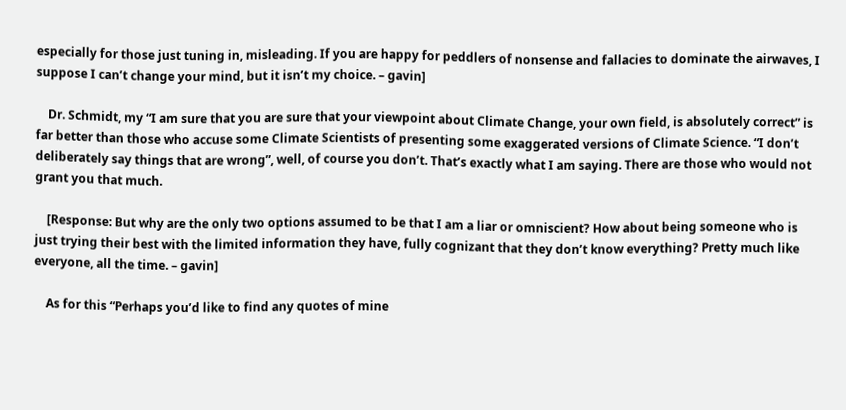especially for those just tuning in, misleading. If you are happy for peddlers of nonsense and fallacies to dominate the airwaves, I suppose I can’t change your mind, but it isn’t my choice. – gavin]

    Dr. Schmidt, my “I am sure that you are sure that your viewpoint about Climate Change, your own field, is absolutely correct” is far better than those who accuse some Climate Scientists of presenting some exaggerated versions of Climate Science. “I don’t deliberately say things that are wrong”, well, of course you don’t. That’s exactly what I am saying. There are those who would not grant you that much.

    [Response: But why are the only two options assumed to be that I am a liar or omniscient? How about being someone who is just trying their best with the limited information they have, fully cognizant that they don’t know everything? Pretty much like everyone, all the time. – gavin]

    As for this “Perhaps you’d like to find any quotes of mine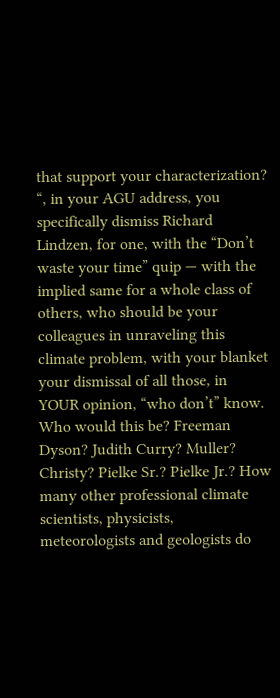that support your characterization? “, in your AGU address, you specifically dismiss Richard Lindzen, for one, with the “Don’t waste your time” quip — with the implied same for a whole class of others, who should be your colleagues in unraveling this climate problem, with your blanket your dismissal of all those, in YOUR opinion, “who don’t” know. Who would this be? Freeman Dyson? Judith Curry? Muller? Christy? Pielke Sr.? Pielke Jr.? How many other professional climate scientists, physicists, meteorologists and geologists do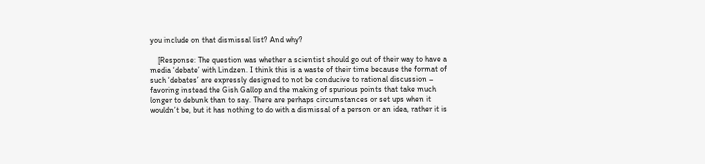you include on that dismissal list? And why?

    [Response: The question was whether a scientist should go out of their way to have a media ‘debate’ with Lindzen. I think this is a waste of their time because the format of such ‘debates’ are expressly designed to not be conducive to rational discussion – favoring instead the Gish Gallop and the making of spurious points that take much longer to debunk than to say. There are perhaps circumstances or set ups when it wouldn’t be, but it has nothing to do with a dismissal of a person or an idea, rather it is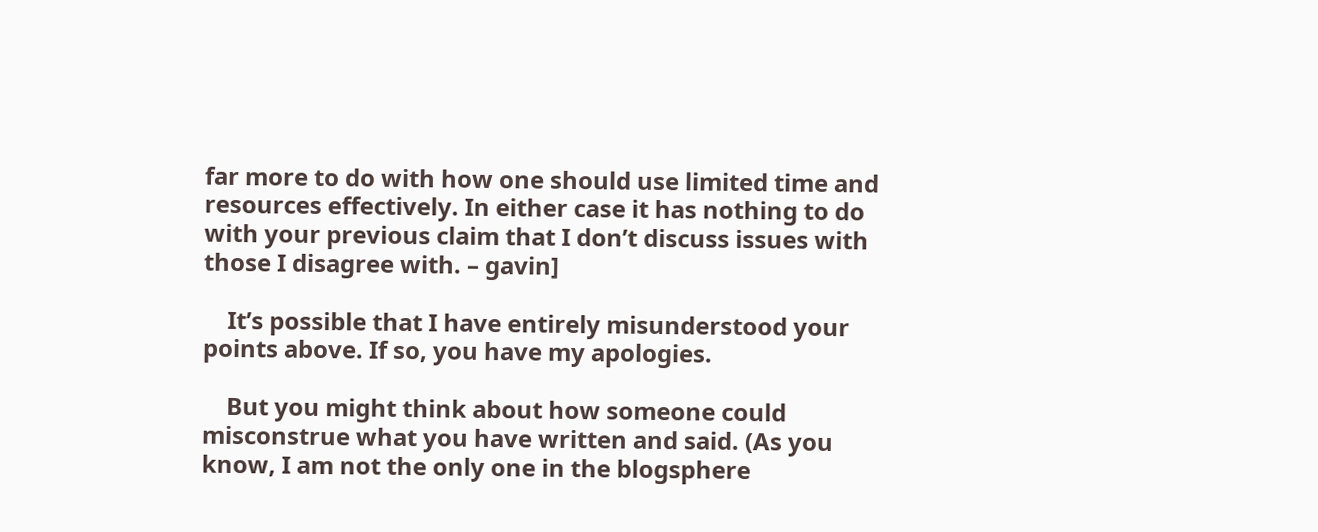far more to do with how one should use limited time and resources effectively. In either case it has nothing to do with your previous claim that I don’t discuss issues with those I disagree with. – gavin]

    It’s possible that I have entirely misunderstood your points above. If so, you have my apologies.

    But you might think about how someone could misconstrue what you have written and said. (As you know, I am not the only one in the blogsphere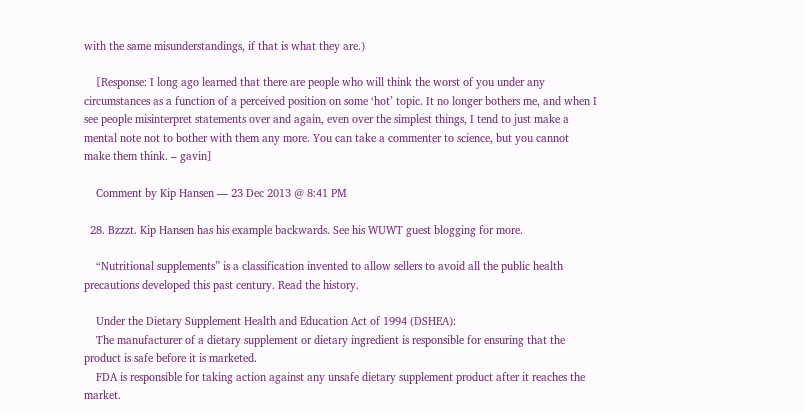with the same misunderstandings, if that is what they are.)

    [Response: I long ago learned that there are people who will think the worst of you under any circumstances as a function of a perceived position on some ‘hot’ topic. It no longer bothers me, and when I see people misinterpret statements over and again, even over the simplest things, I tend to just make a mental note not to bother with them any more. You can take a commenter to science, but you cannot make them think. – gavin]

    Comment by Kip Hansen — 23 Dec 2013 @ 8:41 PM

  28. Bzzzt. Kip Hansen has his example backwards. See his WUWT guest blogging for more.

    “Nutritional supplements” is a classification invented to allow sellers to avoid all the public health precautions developed this past century. Read the history.

    Under the Dietary Supplement Health and Education Act of 1994 (DSHEA):
    The manufacturer of a dietary supplement or dietary ingredient is responsible for ensuring that the product is safe before it is marketed.
    FDA is responsible for taking action against any unsafe dietary supplement product after it reaches the market.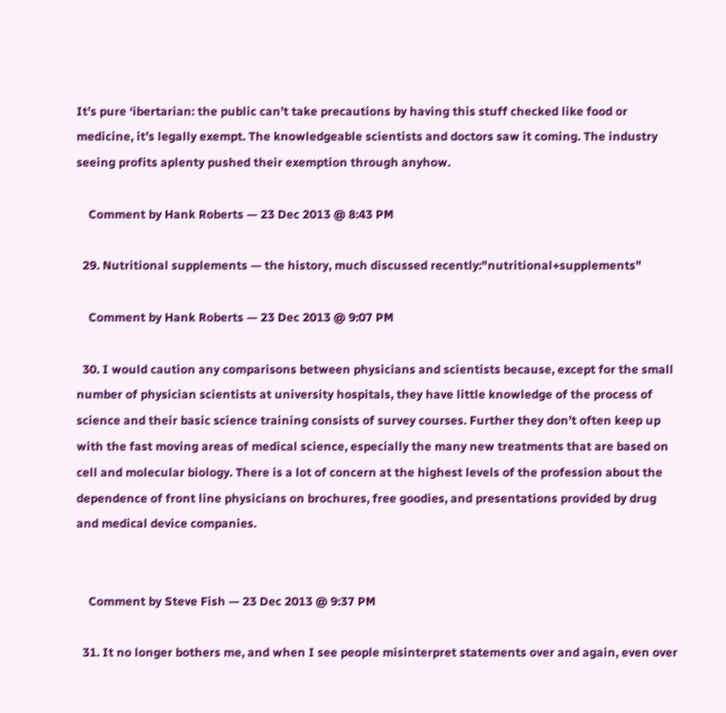It’s pure ‘ibertarian: the public can’t take precautions by having this stuff checked like food or medicine, it’s legally exempt. The knowledgeable scientists and doctors saw it coming. The industry seeing profits aplenty pushed their exemption through anyhow.

    Comment by Hank Roberts — 23 Dec 2013 @ 8:43 PM

  29. Nutritional supplements — the history, much discussed recently:"nutritional+supplements"

    Comment by Hank Roberts — 23 Dec 2013 @ 9:07 PM

  30. I would caution any comparisons between physicians and scientists because, except for the small number of physician scientists at university hospitals, they have little knowledge of the process of science and their basic science training consists of survey courses. Further they don’t often keep up with the fast moving areas of medical science, especially the many new treatments that are based on cell and molecular biology. There is a lot of concern at the highest levels of the profession about the dependence of front line physicians on brochures, free goodies, and presentations provided by drug and medical device companies.


    Comment by Steve Fish — 23 Dec 2013 @ 9:37 PM

  31. It no longer bothers me, and when I see people misinterpret statements over and again, even over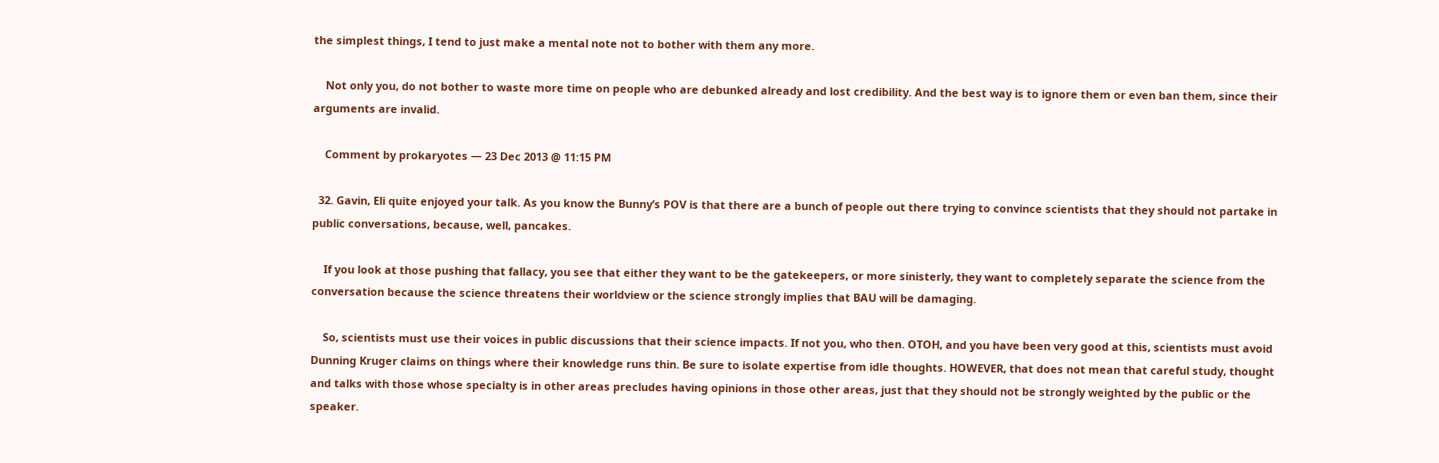the simplest things, I tend to just make a mental note not to bother with them any more.

    Not only you, do not bother to waste more time on people who are debunked already and lost credibility. And the best way is to ignore them or even ban them, since their arguments are invalid.

    Comment by prokaryotes — 23 Dec 2013 @ 11:15 PM

  32. Gavin, Eli quite enjoyed your talk. As you know the Bunny’s POV is that there are a bunch of people out there trying to convince scientists that they should not partake in public conversations, because, well, pancakes.

    If you look at those pushing that fallacy, you see that either they want to be the gatekeepers, or more sinisterly, they want to completely separate the science from the conversation because the science threatens their worldview or the science strongly implies that BAU will be damaging.

    So, scientists must use their voices in public discussions that their science impacts. If not you, who then. OTOH, and you have been very good at this, scientists must avoid Dunning Kruger claims on things where their knowledge runs thin. Be sure to isolate expertise from idle thoughts. HOWEVER, that does not mean that careful study, thought and talks with those whose specialty is in other areas precludes having opinions in those other areas, just that they should not be strongly weighted by the public or the speaker.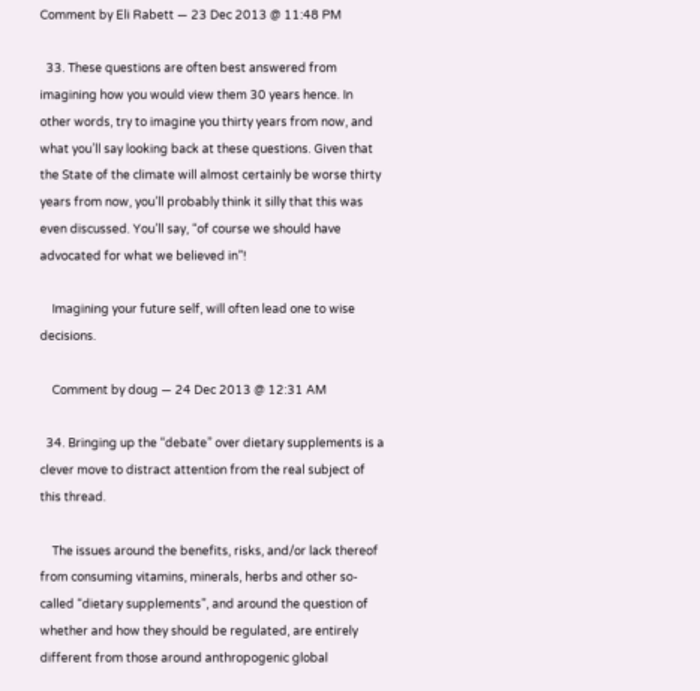Comment by Eli Rabett — 23 Dec 2013 @ 11:48 PM

  33. These questions are often best answered from imagining how you would view them 30 years hence. In other words, try to imagine you thirty years from now, and what you’ll say looking back at these questions. Given that the State of the climate will almost certainly be worse thirty years from now, you’ll probably think it silly that this was even discussed. You’ll say, “of course we should have advocated for what we believed in”!

    Imagining your future self, will often lead one to wise decisions.

    Comment by doug — 24 Dec 2013 @ 12:31 AM

  34. Bringing up the “debate” over dietary supplements is a clever move to distract attention from the real subject of this thread.

    The issues around the benefits, risks, and/or lack thereof from consuming vitamins, minerals, herbs and other so-called “dietary supplements”, and around the question of whether and how they should be regulated, are entirely different from those around anthropogenic global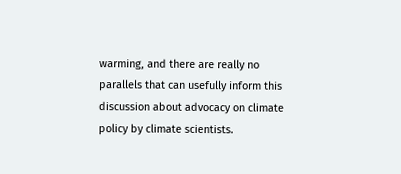warming, and there are really no parallels that can usefully inform this discussion about advocacy on climate policy by climate scientists.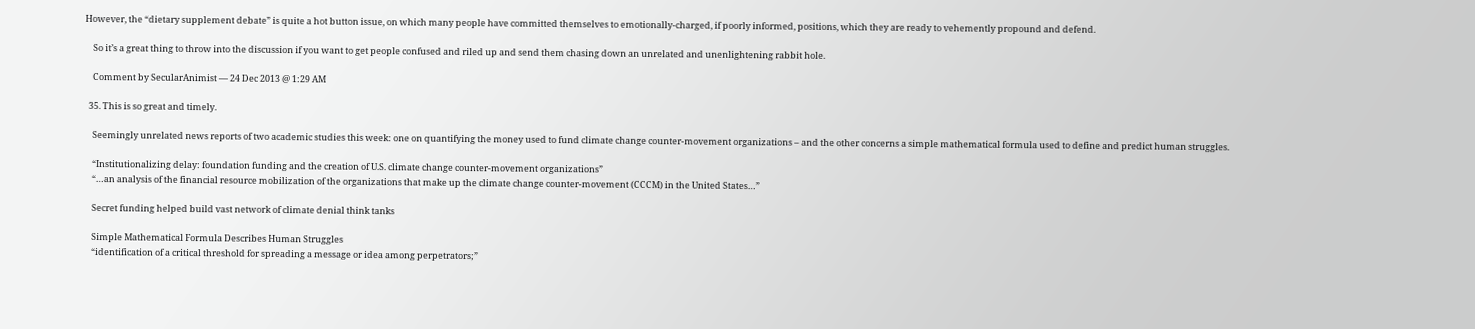However, the “dietary supplement debate” is quite a hot button issue, on which many people have committed themselves to emotionally-charged, if poorly informed, positions, which they are ready to vehemently propound and defend.

    So it’s a great thing to throw into the discussion if you want to get people confused and riled up and send them chasing down an unrelated and unenlightening rabbit hole.

    Comment by SecularAnimist — 24 Dec 2013 @ 1:29 AM

  35. This is so great and timely.

    Seemingly unrelated news reports of two academic studies this week: one on quantifying the money used to fund climate change counter-movement organizations – and the other concerns a simple mathematical formula used to define and predict human struggles.

    “Institutionalizing delay: foundation funding and the creation of U.S. climate change counter-movement organizations”
    “…an analysis of the financial resource mobilization of the organizations that make up the climate change counter-movement (CCCM) in the United States…”

    Secret funding helped build vast network of climate denial think tanks

    Simple Mathematical Formula Describes Human Struggles
    “identification of a critical threshold for spreading a message or idea among perpetrators;”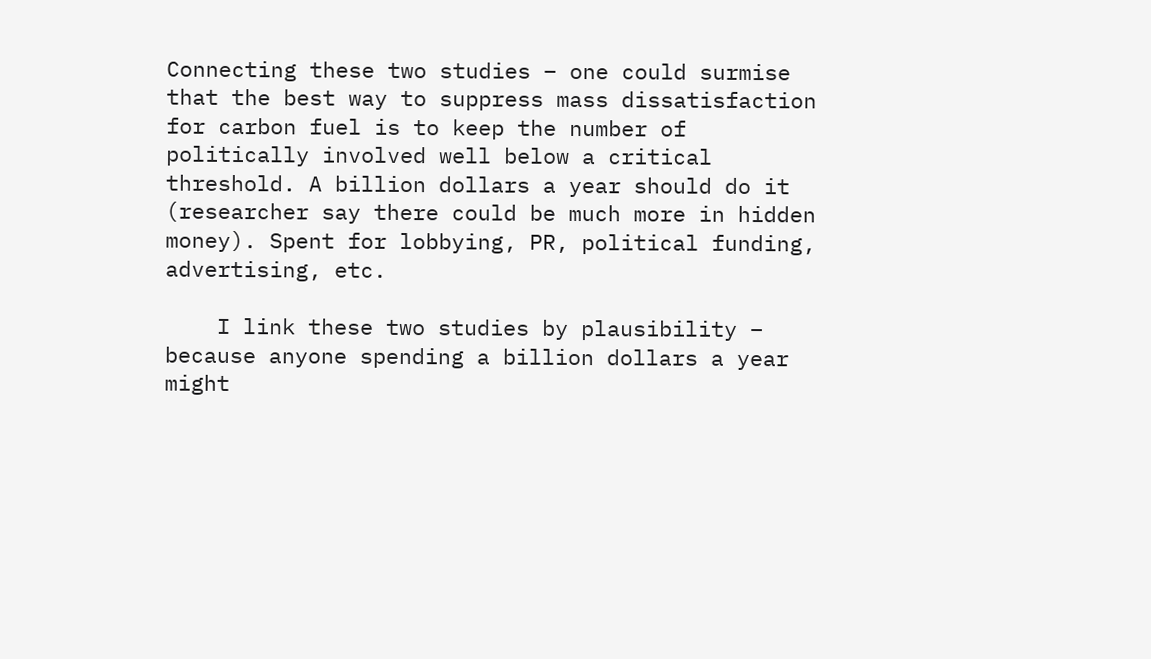Connecting these two studies – one could surmise that the best way to suppress mass dissatisfaction for carbon fuel is to keep the number of politically involved well below a critical threshold. A billion dollars a year should do it (researcher say there could be much more in hidden money). Spent for lobbying, PR, political funding, advertising, etc.

    I link these two studies by plausibility – because anyone spending a billion dollars a year might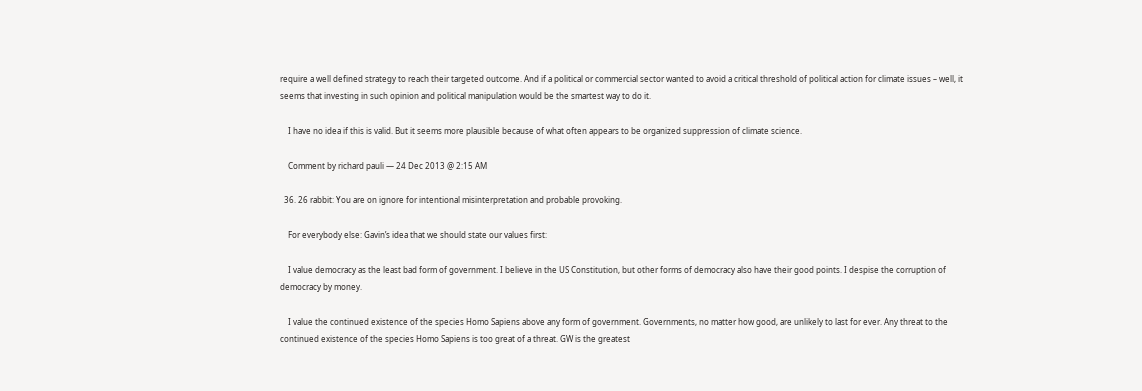require a well defined strategy to reach their targeted outcome. And if a political or commercial sector wanted to avoid a critical threshold of political action for climate issues – well, it seems that investing in such opinion and political manipulation would be the smartest way to do it.

    I have no idea if this is valid. But it seems more plausible because of what often appears to be organized suppression of climate science.

    Comment by richard pauli — 24 Dec 2013 @ 2:15 AM

  36. 26 rabbit: You are on ignore for intentional misinterpretation and probable provoking.

    For everybody else: Gavin’s idea that we should state our values first:

    I value democracy as the least bad form of government. I believe in the US Constitution, but other forms of democracy also have their good points. I despise the corruption of democracy by money.

    I value the continued existence of the species Homo Sapiens above any form of government. Governments, no matter how good, are unlikely to last for ever. Any threat to the continued existence of the species Homo Sapiens is too great of a threat. GW is the greatest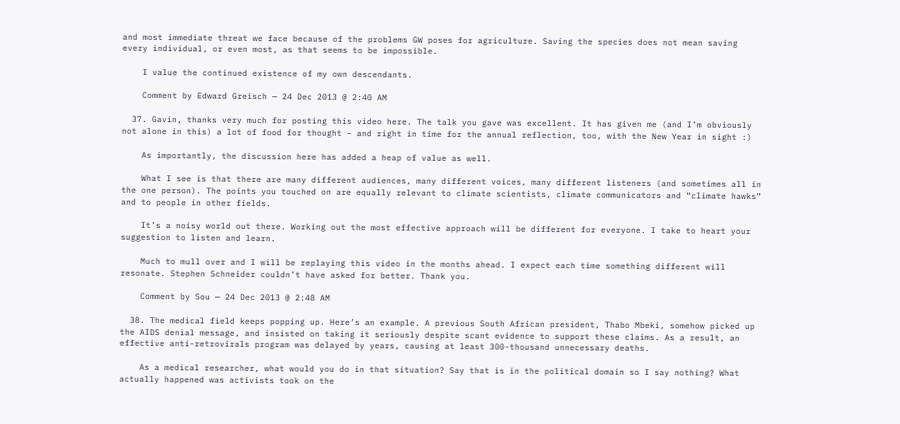and most immediate threat we face because of the problems GW poses for agriculture. Saving the species does not mean saving every individual, or even most, as that seems to be impossible.

    I value the continued existence of my own descendants.

    Comment by Edward Greisch — 24 Dec 2013 @ 2:40 AM

  37. Gavin, thanks very much for posting this video here. The talk you gave was excellent. It has given me (and I’m obviously not alone in this) a lot of food for thought – and right in time for the annual reflection, too, with the New Year in sight :)

    As importantly, the discussion here has added a heap of value as well.

    What I see is that there are many different audiences, many different voices, many different listeners (and sometimes all in the one person). The points you touched on are equally relevant to climate scientists, climate communicators and “climate hawks” and to people in other fields.

    It’s a noisy world out there. Working out the most effective approach will be different for everyone. I take to heart your suggestion to listen and learn.

    Much to mull over and I will be replaying this video in the months ahead. I expect each time something different will resonate. Stephen Schneider couldn’t have asked for better. Thank you.

    Comment by Sou — 24 Dec 2013 @ 2:48 AM

  38. The medical field keeps popping up. Here’s an example. A previous South African president, Thabo Mbeki, somehow picked up the AIDS denial message, and insisted on taking it seriously despite scant evidence to support these claims. As a result, an effective anti-retrovirals program was delayed by years, causing at least 300-thousand unnecessary deaths.

    As a medical researcher, what would you do in that situation? Say that is in the political domain so I say nothing? What actually happened was activists took on the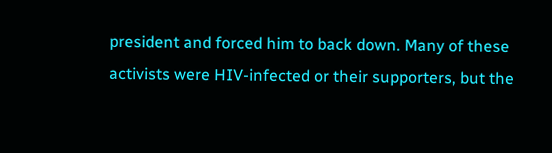president and forced him to back down. Many of these activists were HIV-infected or their supporters, but the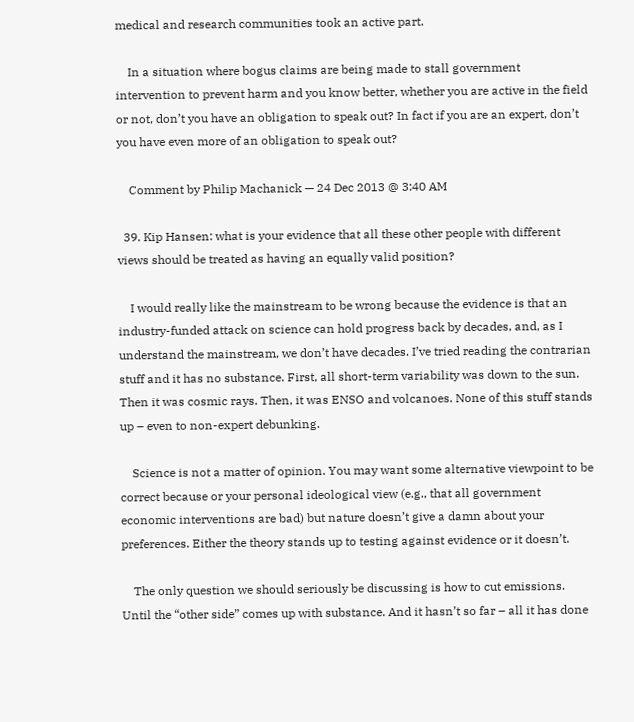medical and research communities took an active part.

    In a situation where bogus claims are being made to stall government intervention to prevent harm and you know better, whether you are active in the field or not, don’t you have an obligation to speak out? In fact if you are an expert, don’t you have even more of an obligation to speak out?

    Comment by Philip Machanick — 24 Dec 2013 @ 3:40 AM

  39. Kip Hansen: what is your evidence that all these other people with different views should be treated as having an equally valid position?

    I would really like the mainstream to be wrong because the evidence is that an industry-funded attack on science can hold progress back by decades, and, as I understand the mainstream, we don’t have decades. I’ve tried reading the contrarian stuff and it has no substance. First, all short-term variability was down to the sun. Then it was cosmic rays. Then, it was ENSO and volcanoes. None of this stuff stands up – even to non-expert debunking.

    Science is not a matter of opinion. You may want some alternative viewpoint to be correct because or your personal ideological view (e.g., that all government economic interventions are bad) but nature doesn’t give a damn about your preferences. Either the theory stands up to testing against evidence or it doesn’t.

    The only question we should seriously be discussing is how to cut emissions. Until the “other side” comes up with substance. And it hasn’t so far – all it has done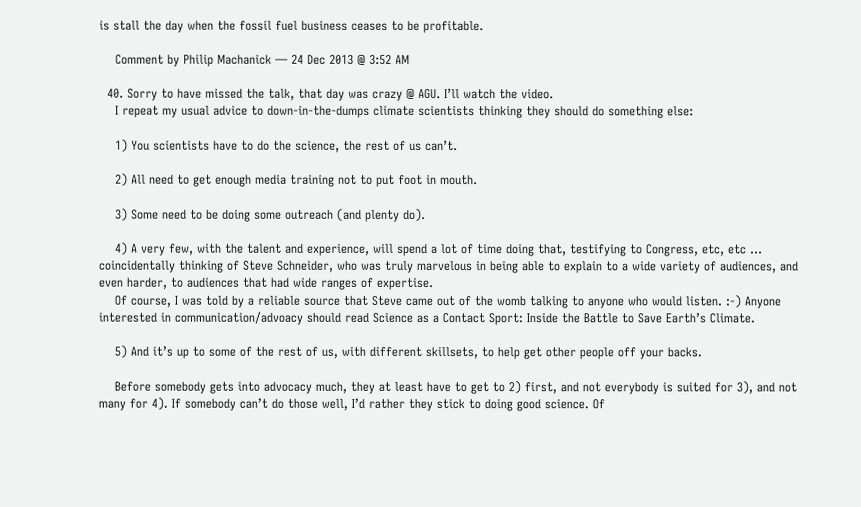is stall the day when the fossil fuel business ceases to be profitable.

    Comment by Philip Machanick — 24 Dec 2013 @ 3:52 AM

  40. Sorry to have missed the talk, that day was crazy @ AGU. I’ll watch the video.
    I repeat my usual advice to down-in-the-dumps climate scientists thinking they should do something else:

    1) You scientists have to do the science, the rest of us can’t.

    2) All need to get enough media training not to put foot in mouth.

    3) Some need to be doing some outreach (and plenty do).

    4) A very few, with the talent and experience, will spend a lot of time doing that, testifying to Congress, etc, etc … coincidentally thinking of Steve Schneider, who was truly marvelous in being able to explain to a wide variety of audiences, and even harder, to audiences that had wide ranges of expertise.
    Of course, I was told by a reliable source that Steve came out of the womb talking to anyone who would listen. :-) Anyone interested in communication/advoacy should read Science as a Contact Sport: Inside the Battle to Save Earth’s Climate.

    5) And it’s up to some of the rest of us, with different skillsets, to help get other people off your backs.

    Before somebody gets into advocacy much, they at least have to get to 2) first, and not everybody is suited for 3), and not many for 4). If somebody can’t do those well, I’d rather they stick to doing good science. Of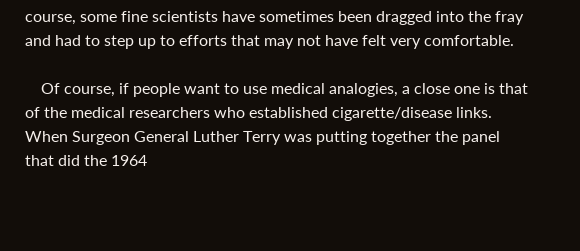course, some fine scientists have sometimes been dragged into the fray and had to step up to efforts that may not have felt very comfortable.

    Of course, if people want to use medical analogies, a close one is that of the medical researchers who established cigarette/disease links. When Surgeon General Luther Terry was putting together the panel that did the 1964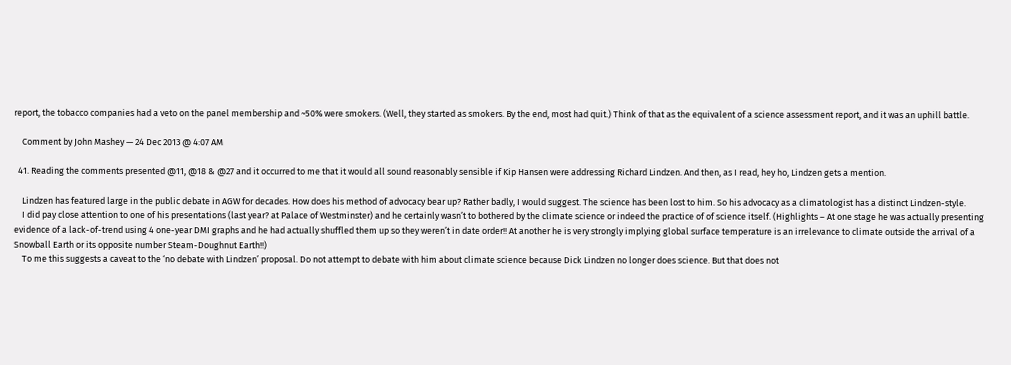report, the tobacco companies had a veto on the panel membership and ~50% were smokers. (Well, they started as smokers. By the end, most had quit.) Think of that as the equivalent of a science assessment report, and it was an uphill battle.

    Comment by John Mashey — 24 Dec 2013 @ 4:07 AM

  41. Reading the comments presented @11, @18 & @27 and it occurred to me that it would all sound reasonably sensible if Kip Hansen were addressing Richard Lindzen. And then, as I read, hey ho, Lindzen gets a mention.

    Lindzen has featured large in the public debate in AGW for decades. How does his method of advocacy bear up? Rather badly, I would suggest. The science has been lost to him. So his advocacy as a climatologist has a distinct Lindzen-style.
    I did pay close attention to one of his presentations (last year? at Palace of Westminster) and he certainly wasn’t to bothered by the climate science or indeed the practice of of science itself. (Highlights – At one stage he was actually presenting evidence of a lack-of-trend using 4 one-year DMI graphs and he had actually shuffled them up so they weren’t in date order!! At another he is very strongly implying global surface temperature is an irrelevance to climate outside the arrival of a Snowball Earth or its opposite number Steam-Doughnut Earth!!)
    To me this suggests a caveat to the ‘no debate with Lindzen’ proposal. Do not attempt to debate with him about climate science because Dick Lindzen no longer does science. But that does not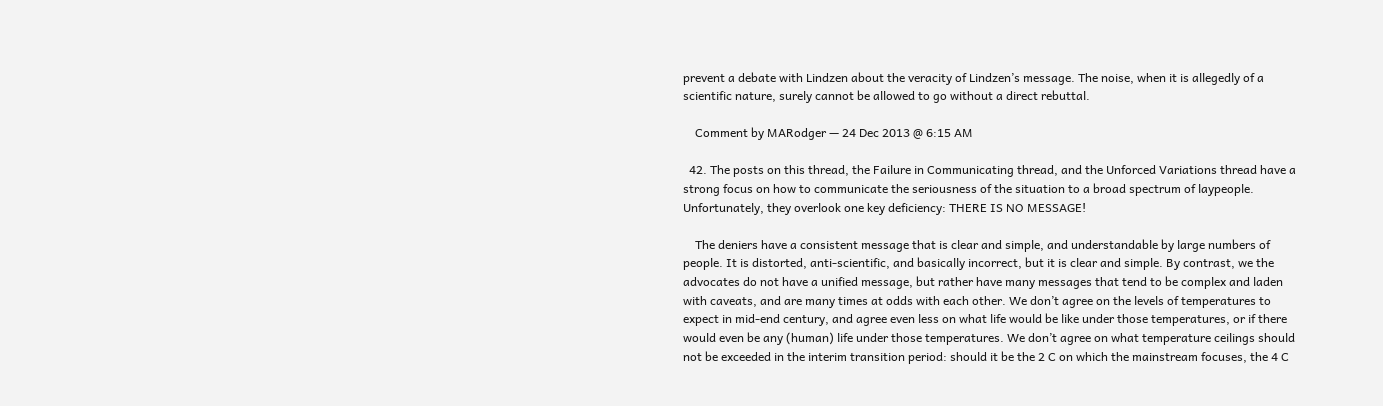prevent a debate with Lindzen about the veracity of Lindzen’s message. The noise, when it is allegedly of a scientific nature, surely cannot be allowed to go without a direct rebuttal.

    Comment by MARodger — 24 Dec 2013 @ 6:15 AM

  42. The posts on this thread, the Failure in Communicating thread, and the Unforced Variations thread have a strong focus on how to communicate the seriousness of the situation to a broad spectrum of laypeople. Unfortunately, they overlook one key deficiency: THERE IS NO MESSAGE!

    The deniers have a consistent message that is clear and simple, and understandable by large numbers of people. It is distorted, anti-scientific, and basically incorrect, but it is clear and simple. By contrast, we the advocates do not have a unified message, but rather have many messages that tend to be complex and laden with caveats, and are many times at odds with each other. We don’t agree on the levels of temperatures to expect in mid-end century, and agree even less on what life would be like under those temperatures, or if there would even be any (human) life under those temperatures. We don’t agree on what temperature ceilings should not be exceeded in the interim transition period: should it be the 2 C on which the mainstream focuses, the 4 C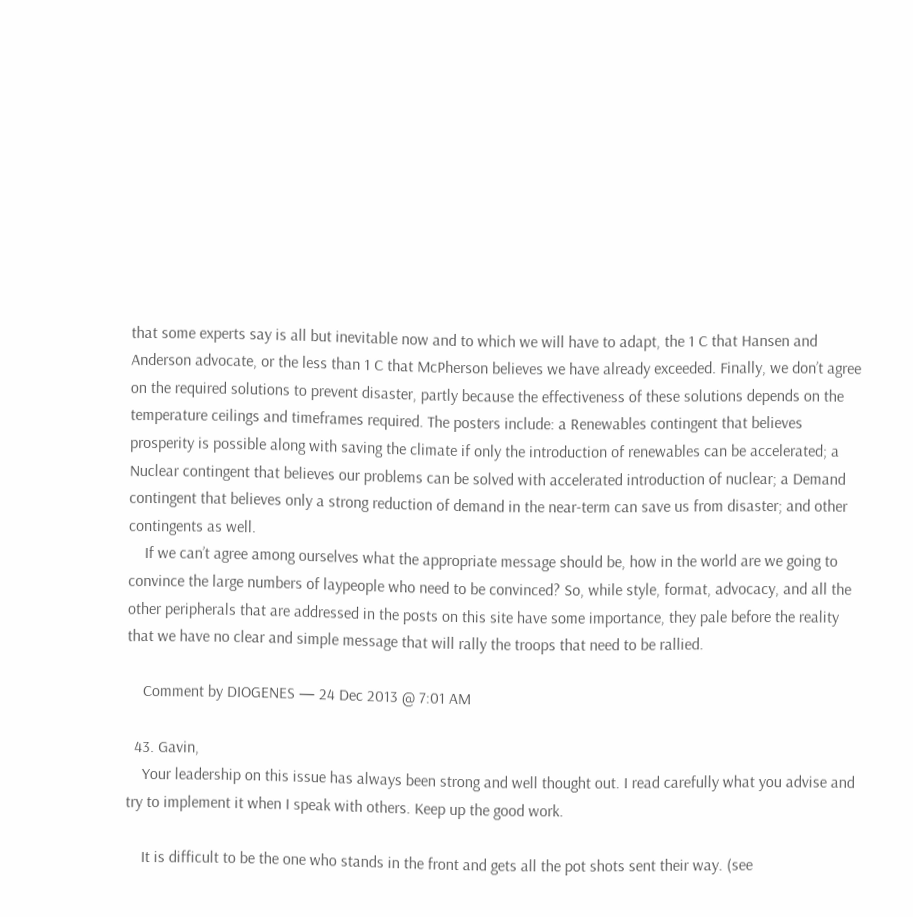that some experts say is all but inevitable now and to which we will have to adapt, the 1 C that Hansen and Anderson advocate, or the less than 1 C that McPherson believes we have already exceeded. Finally, we don’t agree on the required solutions to prevent disaster, partly because the effectiveness of these solutions depends on the temperature ceilings and timeframes required. The posters include: a Renewables contingent that believes prosperity is possible along with saving the climate if only the introduction of renewables can be accelerated; a Nuclear contingent that believes our problems can be solved with accelerated introduction of nuclear; a Demand contingent that believes only a strong reduction of demand in the near-term can save us from disaster; and other contingents as well.
    If we can’t agree among ourselves what the appropriate message should be, how in the world are we going to convince the large numbers of laypeople who need to be convinced? So, while style, format, advocacy, and all the other peripherals that are addressed in the posts on this site have some importance, they pale before the reality that we have no clear and simple message that will rally the troops that need to be rallied.

    Comment by DIOGENES — 24 Dec 2013 @ 7:01 AM

  43. Gavin,
    Your leadership on this issue has always been strong and well thought out. I read carefully what you advise and try to implement it when I speak with others. Keep up the good work.

    It is difficult to be the one who stands in the front and gets all the pot shots sent their way. (see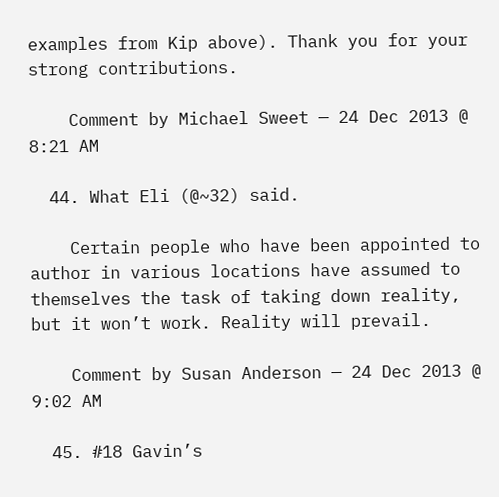examples from Kip above). Thank you for your strong contributions.

    Comment by Michael Sweet — 24 Dec 2013 @ 8:21 AM

  44. What Eli (@~32) said.

    Certain people who have been appointed to author in various locations have assumed to themselves the task of taking down reality, but it won’t work. Reality will prevail.

    Comment by Susan Anderson — 24 Dec 2013 @ 9:02 AM

  45. #18 Gavin’s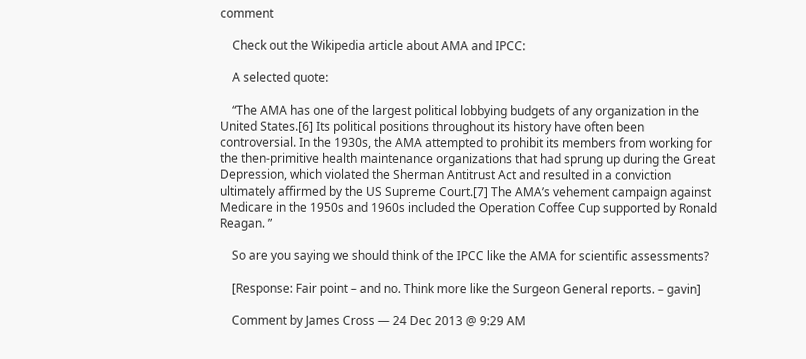comment

    Check out the Wikipedia article about AMA and IPCC:

    A selected quote:

    “The AMA has one of the largest political lobbying budgets of any organization in the United States.[6] Its political positions throughout its history have often been controversial. In the 1930s, the AMA attempted to prohibit its members from working for the then-primitive health maintenance organizations that had sprung up during the Great Depression, which violated the Sherman Antitrust Act and resulted in a conviction ultimately affirmed by the US Supreme Court.[7] The AMA’s vehement campaign against Medicare in the 1950s and 1960s included the Operation Coffee Cup supported by Ronald Reagan. ”

    So are you saying we should think of the IPCC like the AMA for scientific assessments?

    [Response: Fair point – and no. Think more like the Surgeon General reports. – gavin]

    Comment by James Cross — 24 Dec 2013 @ 9:29 AM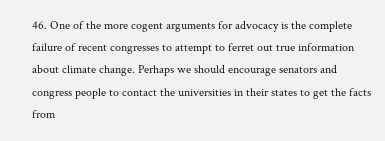46. One of the more cogent arguments for advocacy is the complete failure of recent congresses to attempt to ferret out true information about climate change. Perhaps we should encourage senators and congress people to contact the universities in their states to get the facts from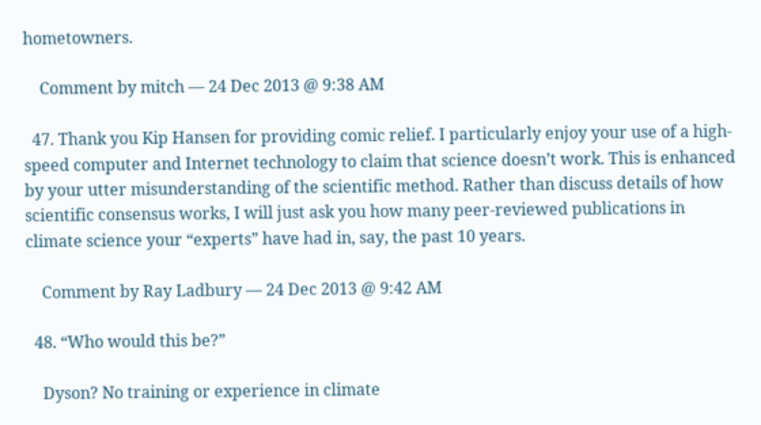hometowners.

    Comment by mitch — 24 Dec 2013 @ 9:38 AM

  47. Thank you Kip Hansen for providing comic relief. I particularly enjoy your use of a high-speed computer and Internet technology to claim that science doesn’t work. This is enhanced by your utter misunderstanding of the scientific method. Rather than discuss details of how scientific consensus works, I will just ask you how many peer-reviewed publications in climate science your “experts” have had in, say, the past 10 years.

    Comment by Ray Ladbury — 24 Dec 2013 @ 9:42 AM

  48. “Who would this be?”

    Dyson? No training or experience in climate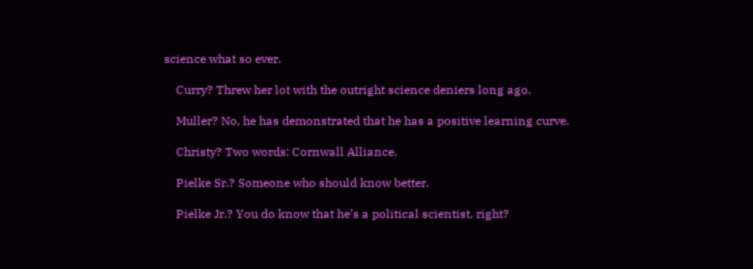science what so ever.

    Curry? Threw her lot with the outright science deniers long ago.

    Muller? No, he has demonstrated that he has a positive learning curve.

    Christy? Two words: Cornwall Alliance.

    Pielke Sr.? Someone who should know better.

    Pielke Jr.? You do know that he’s a political scientist, right?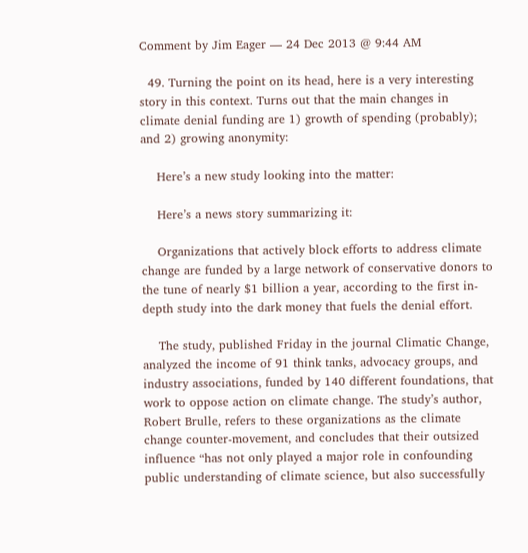Comment by Jim Eager — 24 Dec 2013 @ 9:44 AM

  49. Turning the point on its head, here is a very interesting story in this context. Turns out that the main changes in climate denial funding are 1) growth of spending (probably); and 2) growing anonymity:

    Here’s a new study looking into the matter:

    Here’s a news story summarizing it:

    Organizations that actively block efforts to address climate change are funded by a large network of conservative donors to the tune of nearly $1 billion a year, according to the first in-depth study into the dark money that fuels the denial effort.

    The study, published Friday in the journal Climatic Change, analyzed the income of 91 think tanks, advocacy groups, and industry associations, funded by 140 different foundations, that work to oppose action on climate change. The study’s author, Robert Brulle, refers to these organizations as the climate change counter-movement, and concludes that their outsized influence “has not only played a major role in confounding public understanding of climate science, but also successfully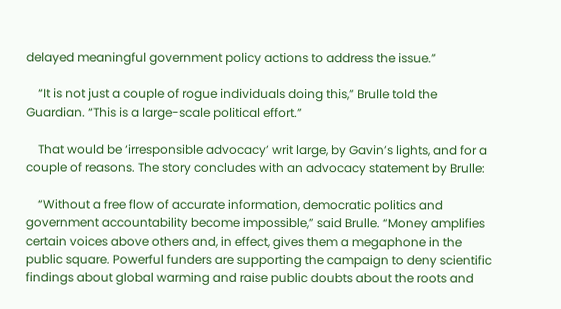delayed meaningful government policy actions to address the issue.”

    “It is not just a couple of rogue individuals doing this,” Brulle told the Guardian. “This is a large-scale political effort.”

    That would be ‘irresponsible advocacy’ writ large, by Gavin’s lights, and for a couple of reasons. The story concludes with an advocacy statement by Brulle:

    “Without a free flow of accurate information, democratic politics and government accountability become impossible,” said Brulle. “Money amplifies certain voices above others and, in effect, gives them a megaphone in the public square. Powerful funders are supporting the campaign to deny scientific findings about global warming and raise public doubts about the roots and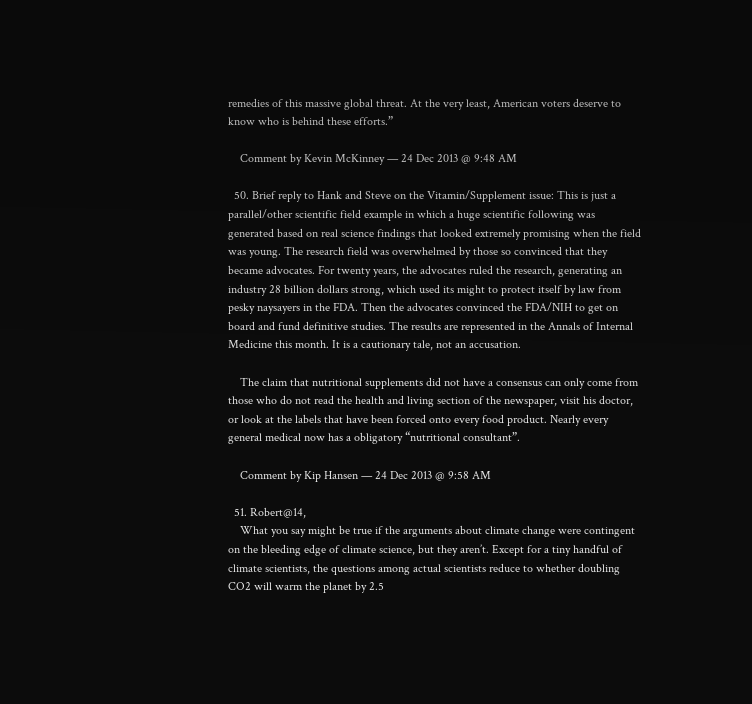remedies of this massive global threat. At the very least, American voters deserve to know who is behind these efforts.”

    Comment by Kevin McKinney — 24 Dec 2013 @ 9:48 AM

  50. Brief reply to Hank and Steve on the Vitamin/Supplement issue: This is just a parallel/other scientific field example in which a huge scientific following was generated based on real science findings that looked extremely promising when the field was young. The research field was overwhelmed by those so convinced that they became advocates. For twenty years, the advocates ruled the research, generating an industry 28 billion dollars strong, which used its might to protect itself by law from pesky naysayers in the FDA. Then the advocates convinced the FDA/NIH to get on board and fund definitive studies. The results are represented in the Annals of Internal Medicine this month. It is a cautionary tale, not an accusation.

    The claim that nutritional supplements did not have a consensus can only come from those who do not read the health and living section of the newspaper, visit his doctor, or look at the labels that have been forced onto every food product. Nearly every general medical now has a obligatory “nutritional consultant”.

    Comment by Kip Hansen — 24 Dec 2013 @ 9:58 AM

  51. Robert@14,
    What you say might be true if the arguments about climate change were contingent on the bleeding edge of climate science, but they aren’t. Except for a tiny handful of climate scientists, the questions among actual scientists reduce to whether doubling CO2 will warm the planet by 2.5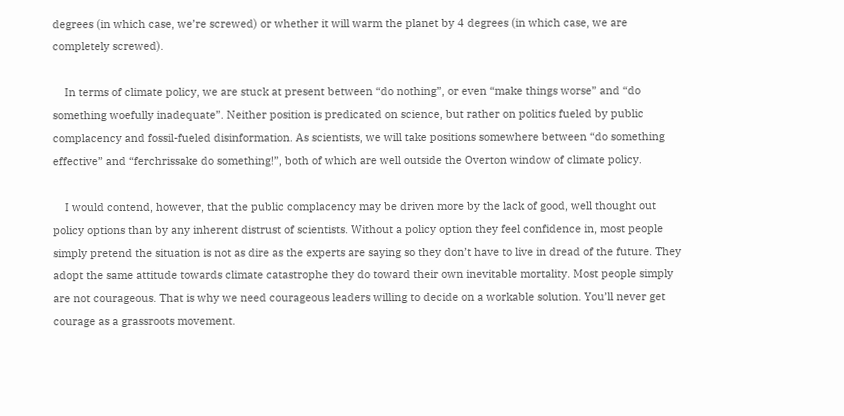degrees (in which case, we’re screwed) or whether it will warm the planet by 4 degrees (in which case, we are completely screwed).

    In terms of climate policy, we are stuck at present between “do nothing”, or even “make things worse” and “do something woefully inadequate”. Neither position is predicated on science, but rather on politics fueled by public complacency and fossil-fueled disinformation. As scientists, we will take positions somewhere between “do something effective” and “ferchrissake do something!”, both of which are well outside the Overton window of climate policy.

    I would contend, however, that the public complacency may be driven more by the lack of good, well thought out policy options than by any inherent distrust of scientists. Without a policy option they feel confidence in, most people simply pretend the situation is not as dire as the experts are saying so they don’t have to live in dread of the future. They adopt the same attitude towards climate catastrophe they do toward their own inevitable mortality. Most people simply are not courageous. That is why we need courageous leaders willing to decide on a workable solution. You’ll never get courage as a grassroots movement.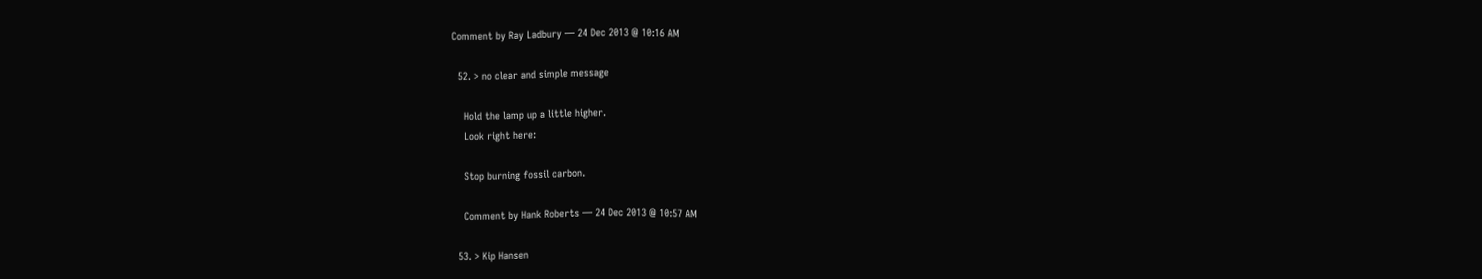Comment by Ray Ladbury — 24 Dec 2013 @ 10:16 AM

  52. > no clear and simple message

    Hold the lamp up a little higher.
    Look right here:

    Stop burning fossil carbon.

    Comment by Hank Roberts — 24 Dec 2013 @ 10:57 AM

  53. > Kip Hansen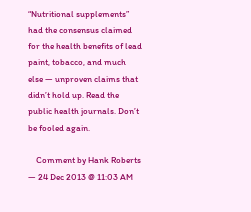“Nutritional supplements” had the consensus claimed for the health benefits of lead paint, tobacco, and much else — unproven claims that didn’t hold up. Read the public health journals. Don’t be fooled again.

    Comment by Hank Roberts — 24 Dec 2013 @ 11:03 AM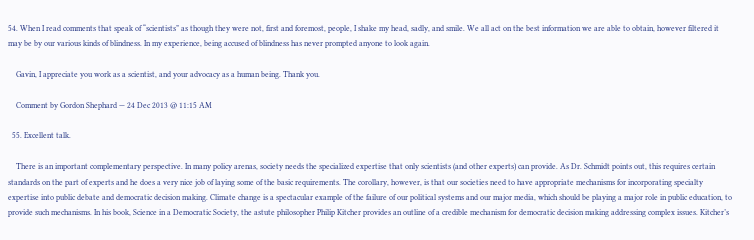54. When I read comments that speak of “scientists” as though they were not, first and foremost, people, I shake my head, sadly, and smile. We all act on the best information we are able to obtain, however filtered it may be by our various kinds of blindness. In my experience, being accused of blindness has never prompted anyone to look again.

    Gavin, I appreciate you work as a scientist, and your advocacy as a human being. Thank you.

    Comment by Gordon Shephard — 24 Dec 2013 @ 11:15 AM

  55. Excellent talk.

    There is an important complementary perspective. In many policy arenas, society needs the specialized expertise that only scientists (and other experts) can provide. As Dr. Schmidt points out, this requires certain standards on the part of experts and he does a very nice job of laying some of the basic requirements. The corollary, however, is that our societies need to have appropriate mechanisms for incorporating specialty expertise into public debate and democratic decision making. Climate change is a spectacular example of the failure of our political systems and our major media, which should be playing a major role in public education, to provide such mechanisms. In his book, Science in a Democratic Society, the astute philosopher Philip Kitcher provides an outline of a credible mechanism for democratic decision making addressing complex issues. Kitcher’s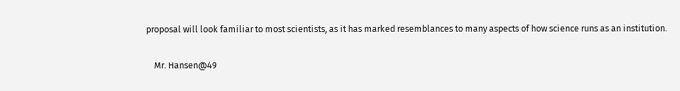proposal will look familiar to most scientists, as it has marked resemblances to many aspects of how science runs as an institution.

    Mr. Hansen@49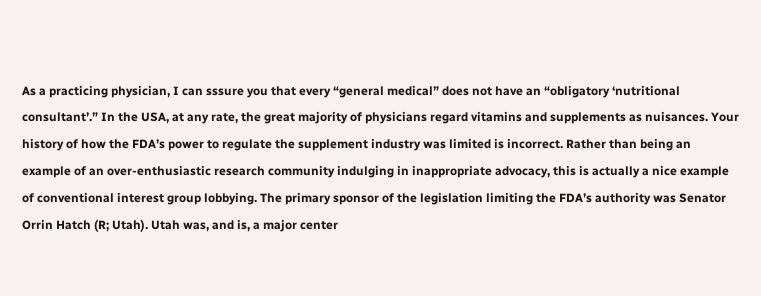As a practicing physician, I can sssure you that every “general medical” does not have an “obligatory ‘nutritional consultant’.” In the USA, at any rate, the great majority of physicians regard vitamins and supplements as nuisances. Your history of how the FDA’s power to regulate the supplement industry was limited is incorrect. Rather than being an example of an over-enthusiastic research community indulging in inappropriate advocacy, this is actually a nice example of conventional interest group lobbying. The primary sponsor of the legislation limiting the FDA’s authority was Senator Orrin Hatch (R; Utah). Utah was, and is, a major center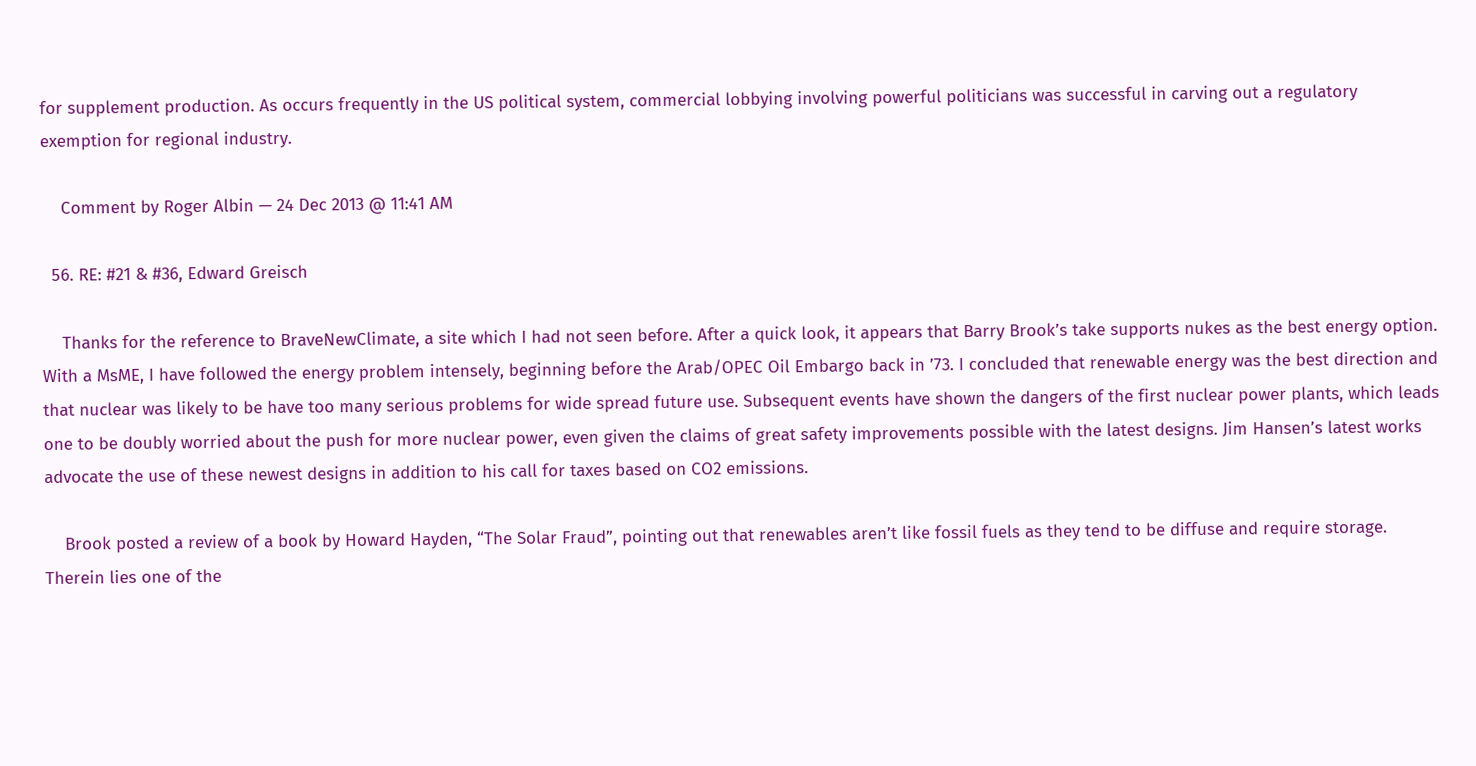for supplement production. As occurs frequently in the US political system, commercial lobbying involving powerful politicians was successful in carving out a regulatory exemption for regional industry.

    Comment by Roger Albin — 24 Dec 2013 @ 11:41 AM

  56. RE: #21 & #36, Edward Greisch

    Thanks for the reference to BraveNewClimate, a site which I had not seen before. After a quick look, it appears that Barry Brook’s take supports nukes as the best energy option. With a MsME, I have followed the energy problem intensely, beginning before the Arab/OPEC Oil Embargo back in ’73. I concluded that renewable energy was the best direction and that nuclear was likely to be have too many serious problems for wide spread future use. Subsequent events have shown the dangers of the first nuclear power plants, which leads one to be doubly worried about the push for more nuclear power, even given the claims of great safety improvements possible with the latest designs. Jim Hansen’s latest works advocate the use of these newest designs in addition to his call for taxes based on CO2 emissions.

    Brook posted a review of a book by Howard Hayden, “The Solar Fraud”, pointing out that renewables aren’t like fossil fuels as they tend to be diffuse and require storage. Therein lies one of the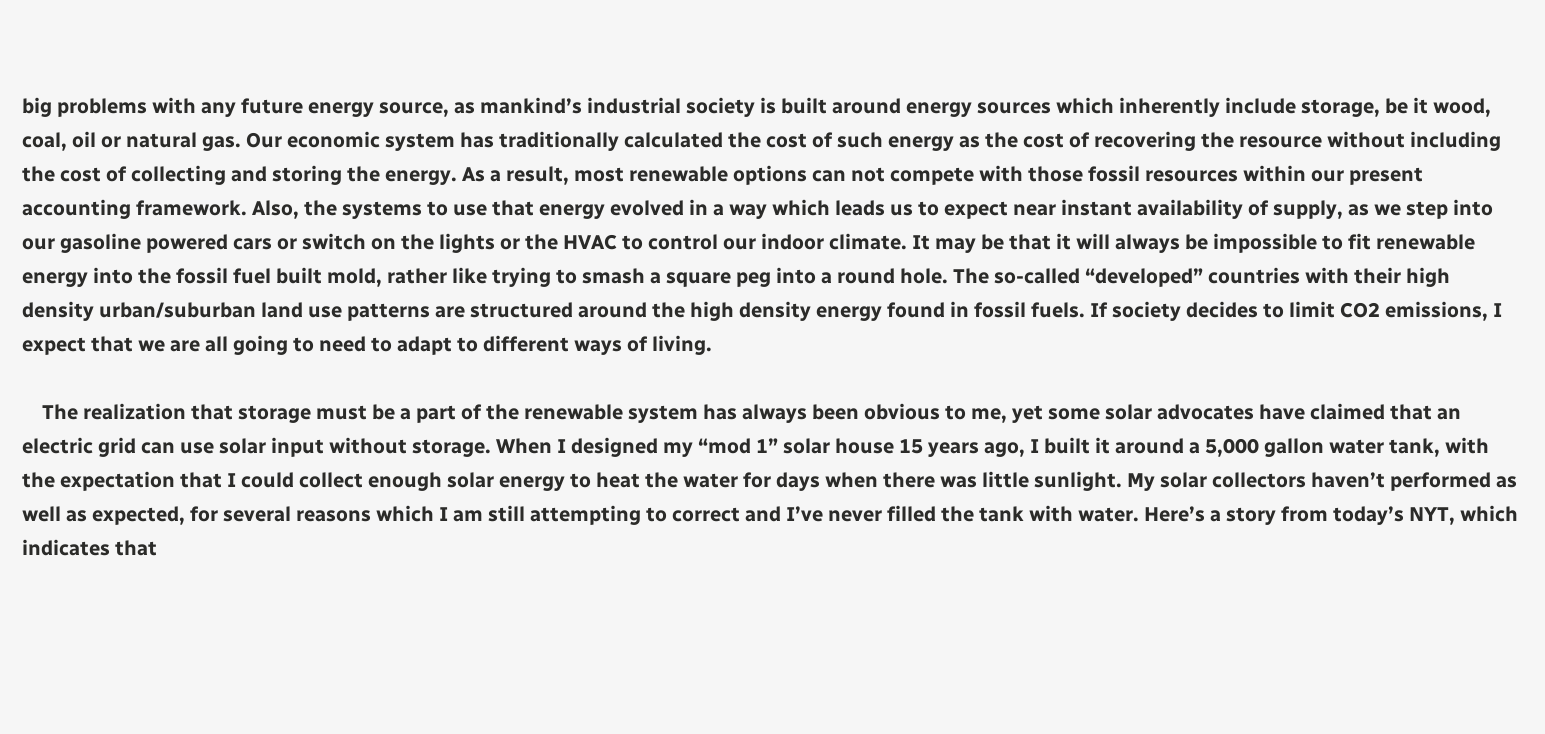big problems with any future energy source, as mankind’s industrial society is built around energy sources which inherently include storage, be it wood, coal, oil or natural gas. Our economic system has traditionally calculated the cost of such energy as the cost of recovering the resource without including the cost of collecting and storing the energy. As a result, most renewable options can not compete with those fossil resources within our present accounting framework. Also, the systems to use that energy evolved in a way which leads us to expect near instant availability of supply, as we step into our gasoline powered cars or switch on the lights or the HVAC to control our indoor climate. It may be that it will always be impossible to fit renewable energy into the fossil fuel built mold, rather like trying to smash a square peg into a round hole. The so-called “developed” countries with their high density urban/suburban land use patterns are structured around the high density energy found in fossil fuels. If society decides to limit CO2 emissions, I expect that we are all going to need to adapt to different ways of living.

    The realization that storage must be a part of the renewable system has always been obvious to me, yet some solar advocates have claimed that an electric grid can use solar input without storage. When I designed my “mod 1” solar house 15 years ago, I built it around a 5,000 gallon water tank, with the expectation that I could collect enough solar energy to heat the water for days when there was little sunlight. My solar collectors haven’t performed as well as expected, for several reasons which I am still attempting to correct and I’ve never filled the tank with water. Here’s a story from today’s NYT, which indicates that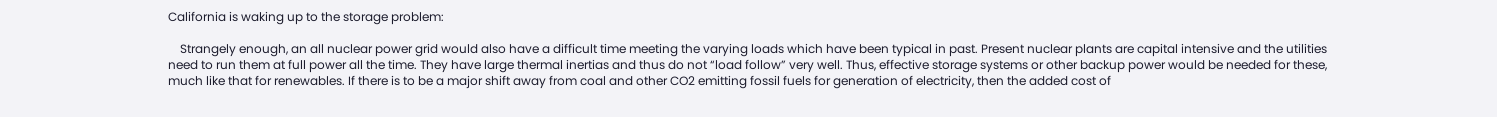California is waking up to the storage problem:

    Strangely enough, an all nuclear power grid would also have a difficult time meeting the varying loads which have been typical in past. Present nuclear plants are capital intensive and the utilities need to run them at full power all the time. They have large thermal inertias and thus do not “load follow” very well. Thus, effective storage systems or other backup power would be needed for these, much like that for renewables. If there is to be a major shift away from coal and other CO2 emitting fossil fuels for generation of electricity, then the added cost of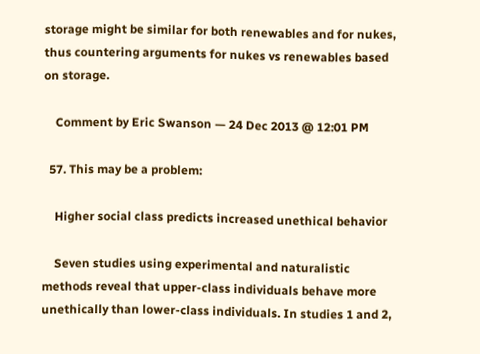storage might be similar for both renewables and for nukes, thus countering arguments for nukes vs renewables based on storage.

    Comment by Eric Swanson — 24 Dec 2013 @ 12:01 PM

  57. This may be a problem:

    Higher social class predicts increased unethical behavior

    Seven studies using experimental and naturalistic methods reveal that upper-class individuals behave more unethically than lower-class individuals. In studies 1 and 2,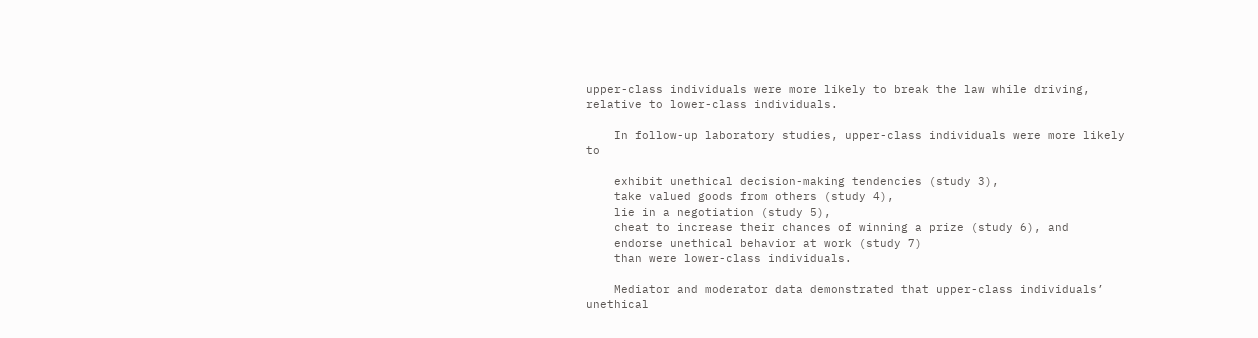upper-class individuals were more likely to break the law while driving, relative to lower-class individuals.

    In follow-up laboratory studies, upper-class individuals were more likely to

    exhibit unethical decision-making tendencies (study 3),
    take valued goods from others (study 4),
    lie in a negotiation (study 5),
    cheat to increase their chances of winning a prize (study 6), and
    endorse unethical behavior at work (study 7)
    than were lower-class individuals.

    Mediator and moderator data demonstrated that upper-class individuals’ unethical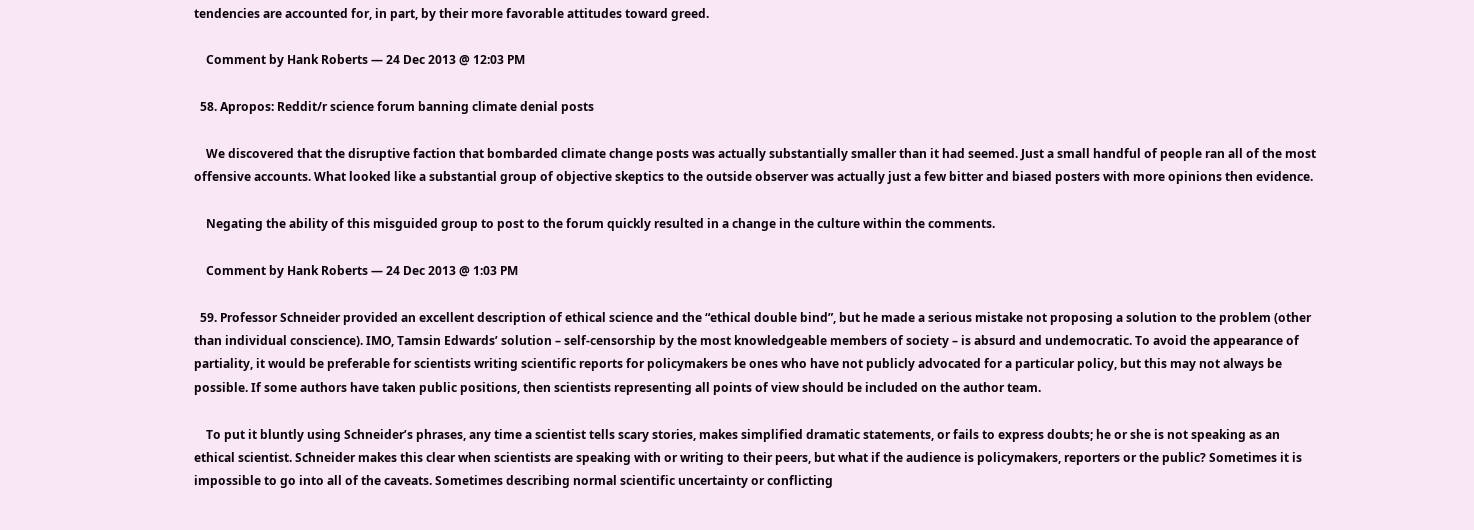tendencies are accounted for, in part, by their more favorable attitudes toward greed.

    Comment by Hank Roberts — 24 Dec 2013 @ 12:03 PM

  58. Apropos: Reddit/r science forum banning climate denial posts

    We discovered that the disruptive faction that bombarded climate change posts was actually substantially smaller than it had seemed. Just a small handful of people ran all of the most offensive accounts. What looked like a substantial group of objective skeptics to the outside observer was actually just a few bitter and biased posters with more opinions then evidence.

    Negating the ability of this misguided group to post to the forum quickly resulted in a change in the culture within the comments.

    Comment by Hank Roberts — 24 Dec 2013 @ 1:03 PM

  59. Professor Schneider provided an excellent description of ethical science and the “ethical double bind”, but he made a serious mistake not proposing a solution to the problem (other than individual conscience). IMO, Tamsin Edwards’ solution – self-censorship by the most knowledgeable members of society – is absurd and undemocratic. To avoid the appearance of partiality, it would be preferable for scientists writing scientific reports for policymakers be ones who have not publicly advocated for a particular policy, but this may not always be possible. If some authors have taken public positions, then scientists representing all points of view should be included on the author team.

    To put it bluntly using Schneider’s phrases, any time a scientist tells scary stories, makes simplified dramatic statements, or fails to express doubts; he or she is not speaking as an ethical scientist. Schneider makes this clear when scientists are speaking with or writing to their peers, but what if the audience is policymakers, reporters or the public? Sometimes it is impossible to go into all of the caveats. Sometimes describing normal scientific uncertainty or conflicting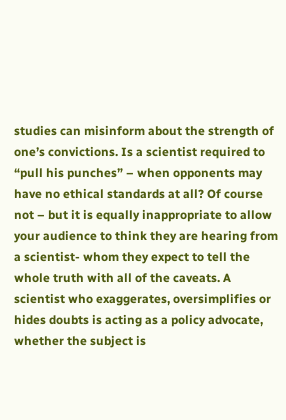studies can misinform about the strength of one’s convictions. Is a scientist required to “pull his punches” – when opponents may have no ethical standards at all? Of course not – but it is equally inappropriate to allow your audience to think they are hearing from a scientist- whom they expect to tell the whole truth with all of the caveats. A scientist who exaggerates, oversimplifies or hides doubts is acting as a policy advocate, whether the subject is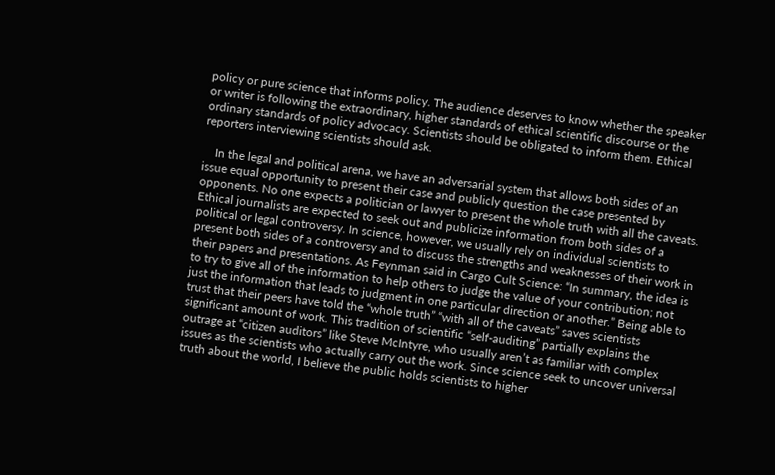policy or pure science that informs policy. The audience deserves to know whether the speaker or writer is following the extraordinary, higher standards of ethical scientific discourse or the ordinary standards of policy advocacy. Scientists should be obligated to inform them. Ethical reporters interviewing scientists should ask.

    In the legal and political arena, we have an adversarial system that allows both sides of an issue equal opportunity to present their case and publicly question the case presented by opponents. No one expects a politician or lawyer to present the whole truth with all the caveats. Ethical journalists are expected to seek out and publicize information from both sides of a political or legal controversy. In science, however, we usually rely on individual scientists to present both sides of a controversy and to discuss the strengths and weaknesses of their work in their papers and presentations. As Feynman said in Cargo Cult Science: “In summary, the idea is to try to give all of the information to help others to judge the value of your contribution; not just the information that leads to judgment in one particular direction or another.” Being able to trust that their peers have told the “whole truth” “with all of the caveats” saves scientists significant amount of work. This tradition of scientific “self-auditing” partially explains the outrage at “citizen auditors” like Steve McIntyre, who usually aren’t as familiar with complex issues as the scientists who actually carry out the work. Since science seek to uncover universal truth about the world, I believe the public holds scientists to higher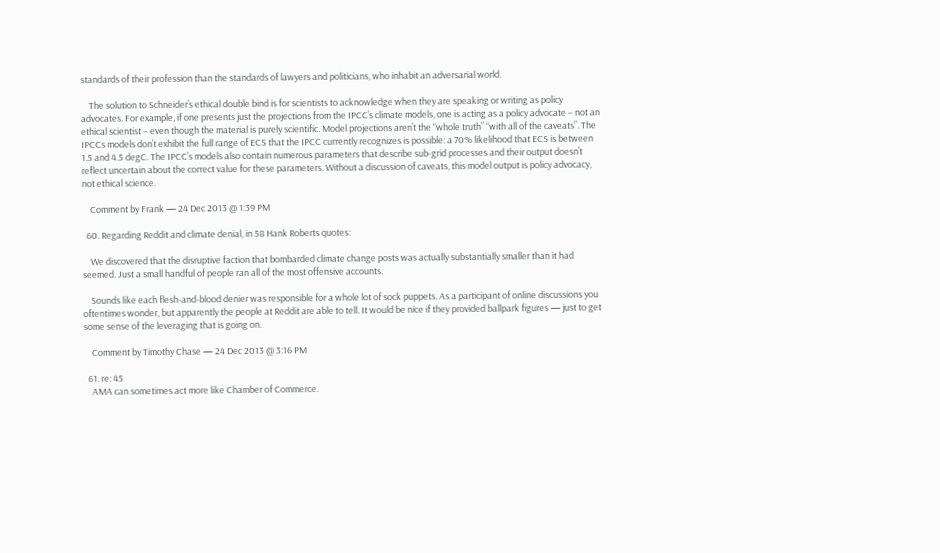standards of their profession than the standards of lawyers and politicians, who inhabit an adversarial world.

    The solution to Schneider’s ethical double bind is for scientists to acknowledge when they are speaking or writing as policy advocates. For example, if one presents just the projections from the IPCC’s climate models, one is acting as a policy advocate – not an ethical scientist – even though the material is purely scientific. Model projections aren’t the “whole truth” “with all of the caveats”. The IPCCs models don’t exhibit the full range of ECS that the IPCC currently recognizes is possible: a 70% likelihood that ECS is between 1.5 and 4.5 degC. The IPCC’s models also contain numerous parameters that describe sub-grid processes and their output doesn’t reflect uncertain about the correct value for these parameters. Without a discussion of caveats, this model output is policy advocacy, not ethical science.

    Comment by Frank — 24 Dec 2013 @ 1:39 PM

  60. Regarding Reddit and climate denial, in 58 Hank Roberts quotes:

    We discovered that the disruptive faction that bombarded climate change posts was actually substantially smaller than it had seemed. Just a small handful of people ran all of the most offensive accounts.

    Sounds like each flesh-and-blood denier was responsible for a whole lot of sock puppets. As a participant of online discussions you oftentimes wonder, but apparently the people at Reddit are able to tell. It would be nice if they provided ballpark figures — just to get some sense of the leveraging that is going on.

    Comment by Timothy Chase — 24 Dec 2013 @ 3:16 PM

  61. re: 45
    AMA can sometimes act more like Chamber of Commerce.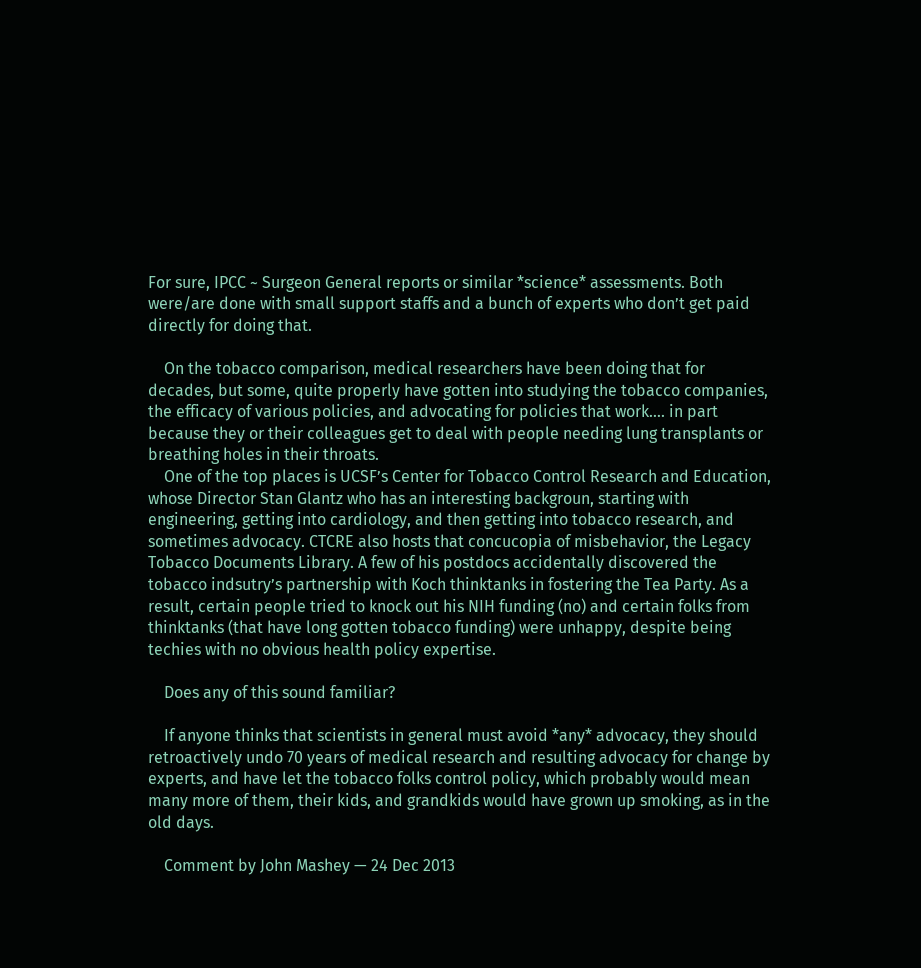For sure, IPCC ~ Surgeon General reports or similar *science* assessments. Both were/are done with small support staffs and a bunch of experts who don’t get paid directly for doing that.

    On the tobacco comparison, medical researchers have been doing that for decades, but some, quite properly have gotten into studying the tobacco companies, the efficacy of various policies, and advocating for policies that work…. in part because they or their colleagues get to deal with people needing lung transplants or breathing holes in their throats.
    One of the top places is UCSF’s Center for Tobacco Control Research and Education, whose Director Stan Glantz who has an interesting backgroun, starting with engineering, getting into cardiology, and then getting into tobacco research, and sometimes advocacy. CTCRE also hosts that concucopia of misbehavior, the Legacy Tobacco Documents Library. A few of his postdocs accidentally discovered the tobacco indsutry’s partnership with Koch thinktanks in fostering the Tea Party. As a result, certain people tried to knock out his NIH funding (no) and certain folks from thinktanks (that have long gotten tobacco funding) were unhappy, despite being techies with no obvious health policy expertise.

    Does any of this sound familiar?

    If anyone thinks that scientists in general must avoid *any* advocacy, they should retroactively undo 70 years of medical research and resulting advocacy for change by experts, and have let the tobacco folks control policy, which probably would mean many more of them, their kids, and grandkids would have grown up smoking, as in the old days.

    Comment by John Mashey — 24 Dec 2013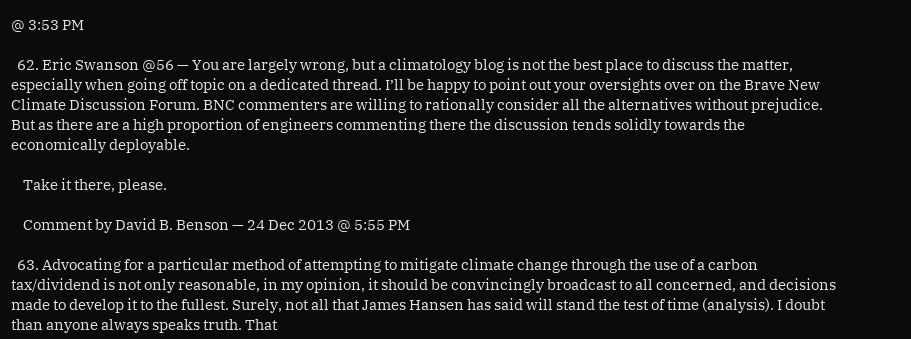@ 3:53 PM

  62. Eric Swanson @56 — You are largely wrong, but a climatology blog is not the best place to discuss the matter, especially when going off topic on a dedicated thread. I’ll be happy to point out your oversights over on the Brave New Climate Discussion Forum. BNC commenters are willing to rationally consider all the alternatives without prejudice. But as there are a high proportion of engineers commenting there the discussion tends solidly towards the economically deployable.

    Take it there, please.

    Comment by David B. Benson — 24 Dec 2013 @ 5:55 PM

  63. Advocating for a particular method of attempting to mitigate climate change through the use of a carbon tax/dividend is not only reasonable, in my opinion, it should be convincingly broadcast to all concerned, and decisions made to develop it to the fullest. Surely, not all that James Hansen has said will stand the test of time (analysis). I doubt than anyone always speaks truth. That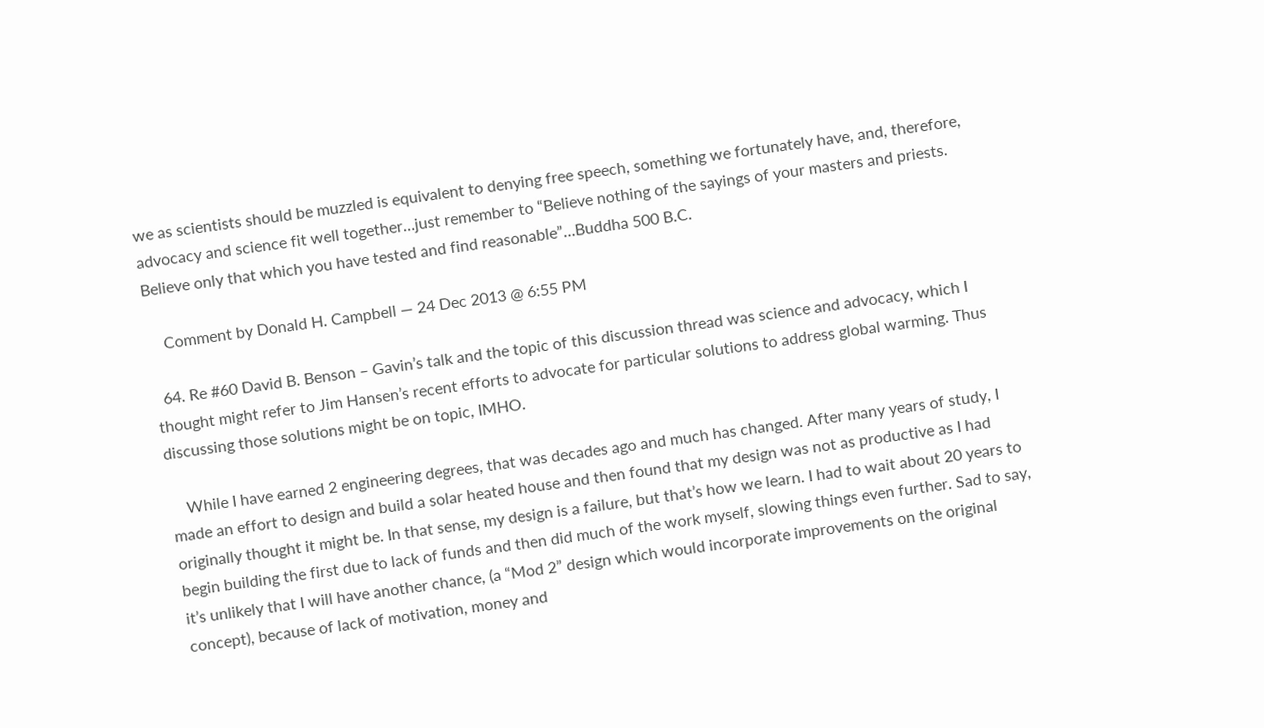we as scientists should be muzzled is equivalent to denying free speech, something we fortunately have, and, therefore, advocacy and science fit well together…just remember to “Believe nothing of the sayings of your masters and priests. Believe only that which you have tested and find reasonable”…Buddha 500 B.C.

    Comment by Donald H. Campbell — 24 Dec 2013 @ 6:55 PM

  64. Re #60 David B. Benson – Gavin’s talk and the topic of this discussion thread was science and advocacy, which I thought might refer to Jim Hansen’s recent efforts to advocate for particular solutions to address global warming. Thus discussing those solutions might be on topic, IMHO.

    While I have earned 2 engineering degrees, that was decades ago and much has changed. After many years of study, I made an effort to design and build a solar heated house and then found that my design was not as productive as I had originally thought it might be. In that sense, my design is a failure, but that’s how we learn. I had to wait about 20 years to begin building the first due to lack of funds and then did much of the work myself, slowing things even further. Sad to say, it’s unlikely that I will have another chance, (a “Mod 2” design which would incorporate improvements on the original concept), because of lack of motivation, money and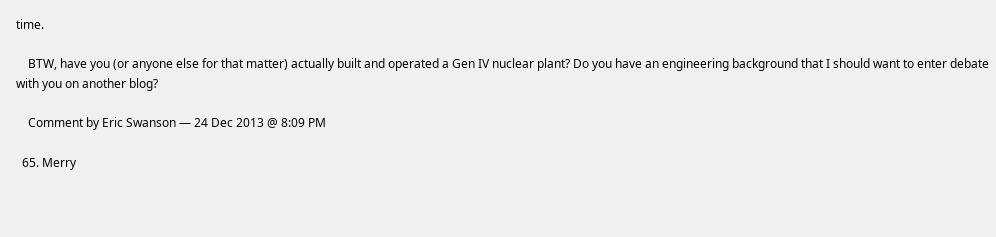time.

    BTW, have you (or anyone else for that matter) actually built and operated a Gen IV nuclear plant? Do you have an engineering background that I should want to enter debate with you on another blog?

    Comment by Eric Swanson — 24 Dec 2013 @ 8:09 PM

  65. Merry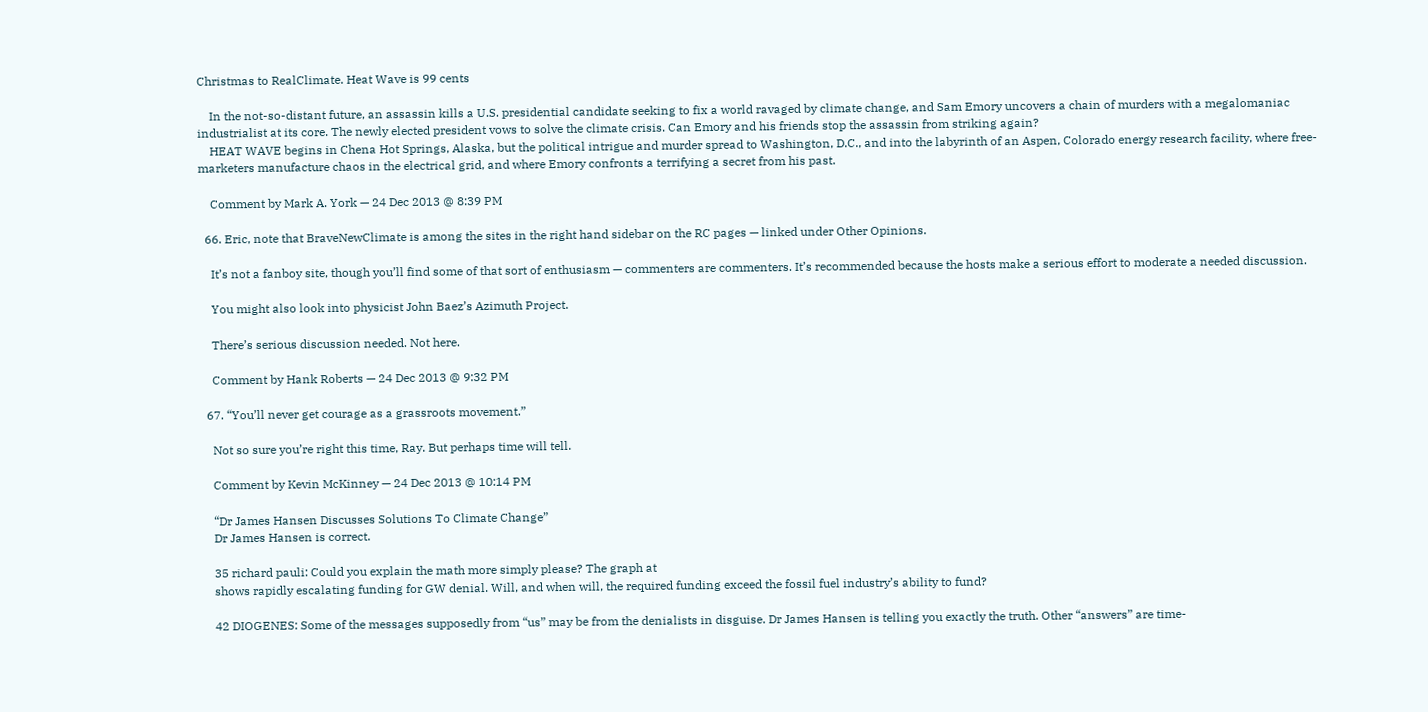Christmas to RealClimate. Heat Wave is 99 cents

    In the not-so-distant future, an assassin kills a U.S. presidential candidate seeking to fix a world ravaged by climate change, and Sam Emory uncovers a chain of murders with a megalomaniac industrialist at its core. The newly elected president vows to solve the climate crisis. Can Emory and his friends stop the assassin from striking again?
    HEAT WAVE begins in Chena Hot Springs, Alaska, but the political intrigue and murder spread to Washington, D.C., and into the labyrinth of an Aspen, Colorado energy research facility, where free-marketers manufacture chaos in the electrical grid, and where Emory confronts a terrifying a secret from his past.

    Comment by Mark A. York — 24 Dec 2013 @ 8:39 PM

  66. Eric, note that BraveNewClimate is among the sites in the right hand sidebar on the RC pages — linked under Other Opinions.

    It’s not a fanboy site, though you’ll find some of that sort of enthusiasm — commenters are commenters. It’s recommended because the hosts make a serious effort to moderate a needed discussion.

    You might also look into physicist John Baez’s Azimuth Project.

    There’s serious discussion needed. Not here.

    Comment by Hank Roberts — 24 Dec 2013 @ 9:32 PM

  67. “You’ll never get courage as a grassroots movement.”

    Not so sure you’re right this time, Ray. But perhaps time will tell.

    Comment by Kevin McKinney — 24 Dec 2013 @ 10:14 PM

    “Dr James Hansen Discusses Solutions To Climate Change”
    Dr James Hansen is correct.

    35 richard pauli: Could you explain the math more simply please? The graph at
    shows rapidly escalating funding for GW denial. Will, and when will, the required funding exceed the fossil fuel industry’s ability to fund?

    42 DIOGENES: Some of the messages supposedly from “us” may be from the denialists in disguise. Dr James Hansen is telling you exactly the truth. Other “answers” are time-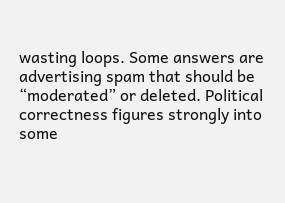wasting loops. Some answers are advertising spam that should be “moderated” or deleted. Political correctness figures strongly into some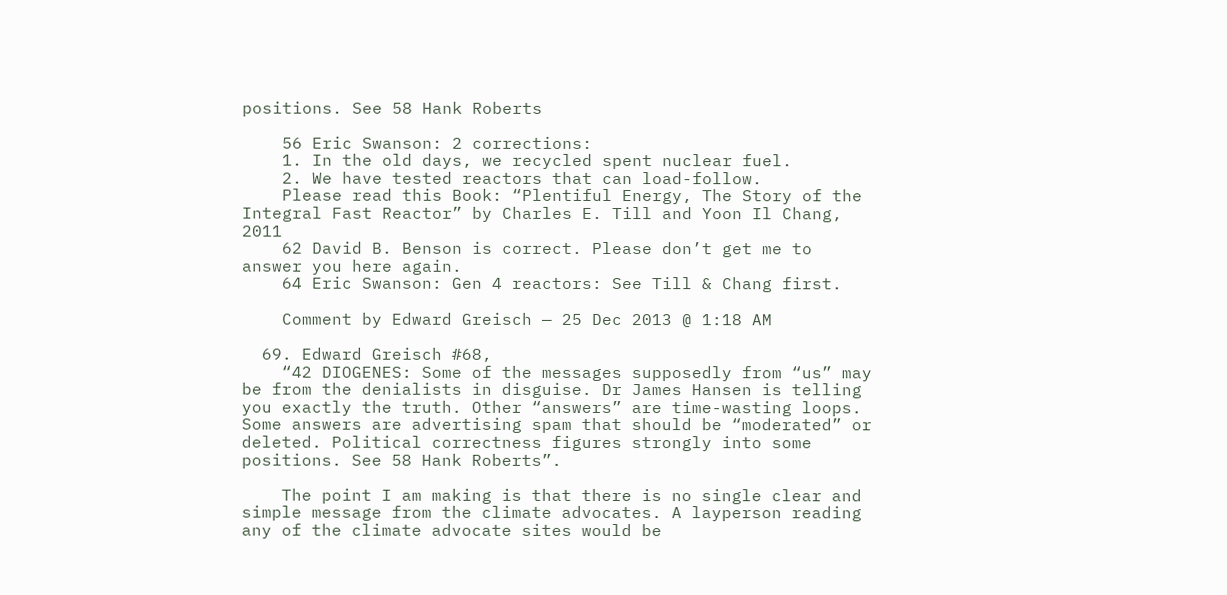positions. See 58 Hank Roberts

    56 Eric Swanson: 2 corrections:
    1. In the old days, we recycled spent nuclear fuel.
    2. We have tested reactors that can load-follow.
    Please read this Book: “Plentiful Energy, The Story of the Integral Fast Reactor” by Charles E. Till and Yoon Il Chang, 2011
    62 David B. Benson is correct. Please don’t get me to answer you here again.
    64 Eric Swanson: Gen 4 reactors: See Till & Chang first.

    Comment by Edward Greisch — 25 Dec 2013 @ 1:18 AM

  69. Edward Greisch #68,
    “42 DIOGENES: Some of the messages supposedly from “us” may be from the denialists in disguise. Dr James Hansen is telling you exactly the truth. Other “answers” are time-wasting loops. Some answers are advertising spam that should be “moderated” or deleted. Political correctness figures strongly into some positions. See 58 Hank Roberts”.

    The point I am making is that there is no single clear and simple message from the climate advocates. A layperson reading any of the climate advocate sites would be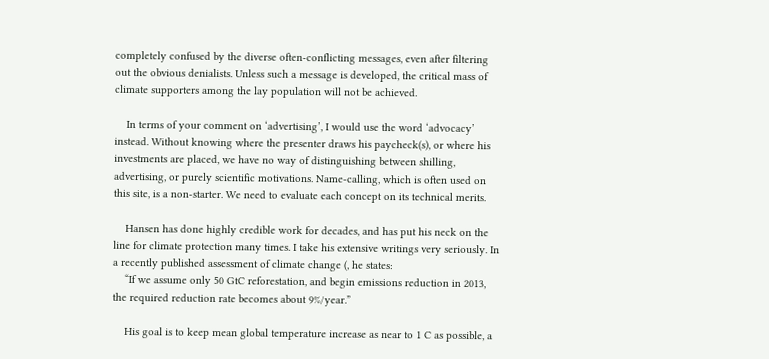completely confused by the diverse often-conflicting messages, even after filtering out the obvious denialists. Unless such a message is developed, the critical mass of climate supporters among the lay population will not be achieved.

    In terms of your comment on ‘advertising’, I would use the word ‘advocacy’ instead. Without knowing where the presenter draws his paycheck(s), or where his investments are placed, we have no way of distinguishing between shilling, advertising, or purely scientific motivations. Name-calling, which is often used on this site, is a non-starter. We need to evaluate each concept on its technical merits.

    Hansen has done highly credible work for decades, and has put his neck on the line for climate protection many times. I take his extensive writings very seriously. In a recently published assessment of climate change (, he states:
    “If we assume only 50 GtC reforestation, and begin emissions reduction in 2013, the required reduction rate becomes about 9%/year.”

    His goal is to keep mean global temperature increase as near to 1 C as possible, a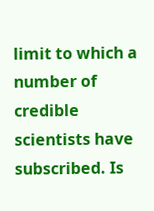limit to which a number of credible scientists have subscribed. Is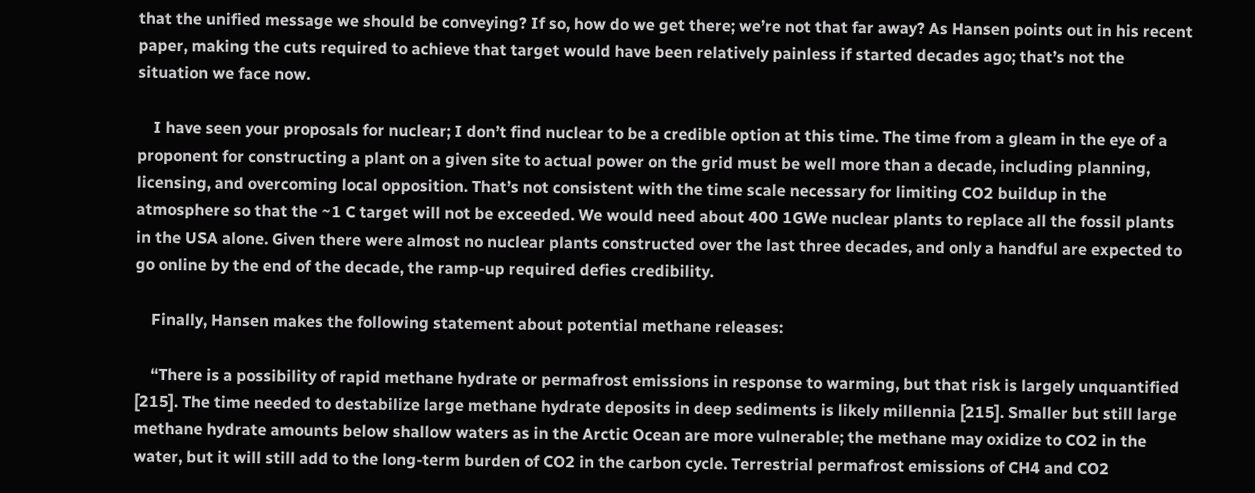that the unified message we should be conveying? If so, how do we get there; we’re not that far away? As Hansen points out in his recent paper, making the cuts required to achieve that target would have been relatively painless if started decades ago; that’s not the situation we face now.

    I have seen your proposals for nuclear; I don’t find nuclear to be a credible option at this time. The time from a gleam in the eye of a proponent for constructing a plant on a given site to actual power on the grid must be well more than a decade, including planning, licensing, and overcoming local opposition. That’s not consistent with the time scale necessary for limiting CO2 buildup in the atmosphere so that the ~1 C target will not be exceeded. We would need about 400 1GWe nuclear plants to replace all the fossil plants in the USA alone. Given there were almost no nuclear plants constructed over the last three decades, and only a handful are expected to go online by the end of the decade, the ramp-up required defies credibility.

    Finally, Hansen makes the following statement about potential methane releases:

    “There is a possibility of rapid methane hydrate or permafrost emissions in response to warming, but that risk is largely unquantified [215]. The time needed to destabilize large methane hydrate deposits in deep sediments is likely millennia [215]. Smaller but still large methane hydrate amounts below shallow waters as in the Arctic Ocean are more vulnerable; the methane may oxidize to CO2 in the water, but it will still add to the long-term burden of CO2 in the carbon cycle. Terrestrial permafrost emissions of CH4 and CO2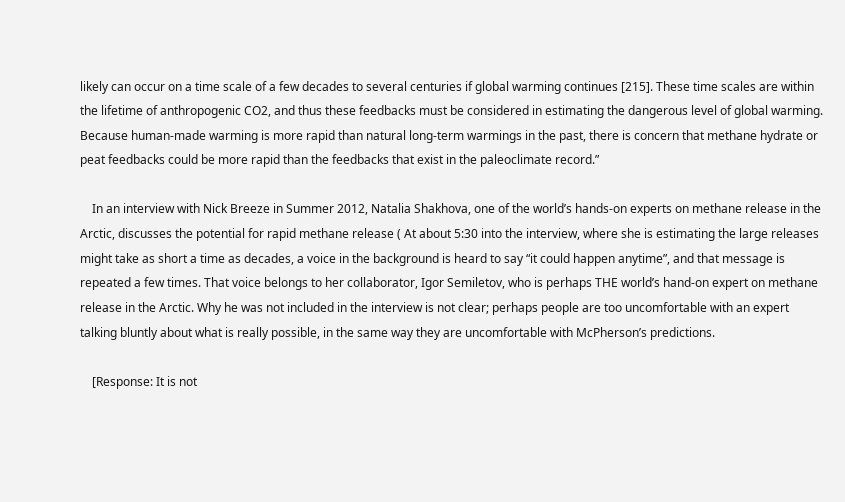likely can occur on a time scale of a few decades to several centuries if global warming continues [215]. These time scales are within the lifetime of anthropogenic CO2, and thus these feedbacks must be considered in estimating the dangerous level of global warming. Because human-made warming is more rapid than natural long-term warmings in the past, there is concern that methane hydrate or peat feedbacks could be more rapid than the feedbacks that exist in the paleoclimate record.”

    In an interview with Nick Breeze in Summer 2012, Natalia Shakhova, one of the world’s hands-on experts on methane release in the Arctic, discusses the potential for rapid methane release ( At about 5:30 into the interview, where she is estimating the large releases might take as short a time as decades, a voice in the background is heard to say “it could happen anytime”, and that message is repeated a few times. That voice belongs to her collaborator, Igor Semiletov, who is perhaps THE world’s hand-on expert on methane release in the Arctic. Why he was not included in the interview is not clear; perhaps people are too uncomfortable with an expert talking bluntly about what is really possible, in the same way they are uncomfortable with McPherson’s predictions.

    [Response: It is not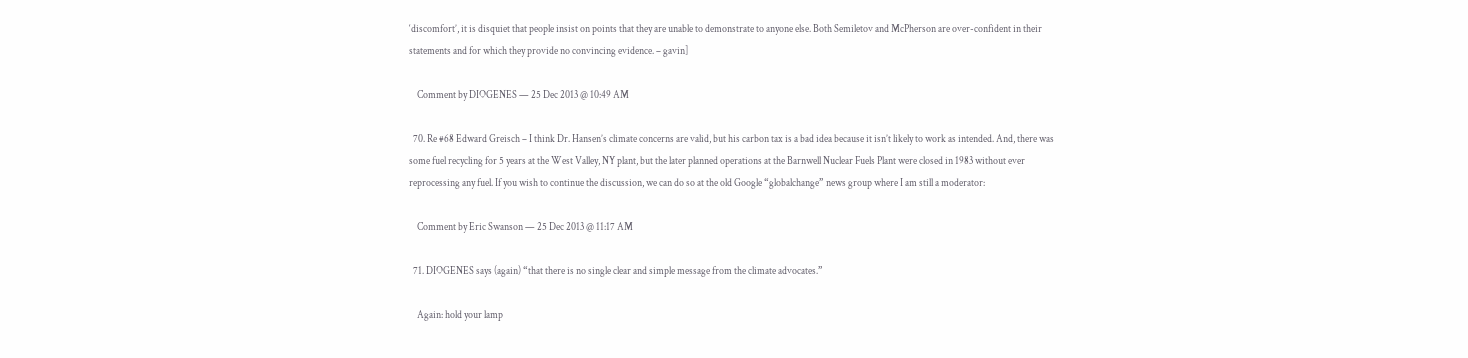‘discomfort’, it is disquiet that people insist on points that they are unable to demonstrate to anyone else. Both Semiletov and McPherson are over-confident in their statements and for which they provide no convincing evidence. – gavin]

    Comment by DIOGENES — 25 Dec 2013 @ 10:49 AM

  70. Re #68 Edward Greisch – I think Dr. Hansen’s climate concerns are valid, but his carbon tax is a bad idea because it isn’t likely to work as intended. And, there was some fuel recycling for 5 years at the West Valley, NY plant, but the later planned operations at the Barnwell Nuclear Fuels Plant were closed in 1983 without ever reprocessing any fuel. If you wish to continue the discussion, we can do so at the old Google “globalchange” news group where I am still a moderator:

    Comment by Eric Swanson — 25 Dec 2013 @ 11:17 AM

  71. DIOGENES says (again) “that there is no single clear and simple message from the climate advocates.”

    Again: hold your lamp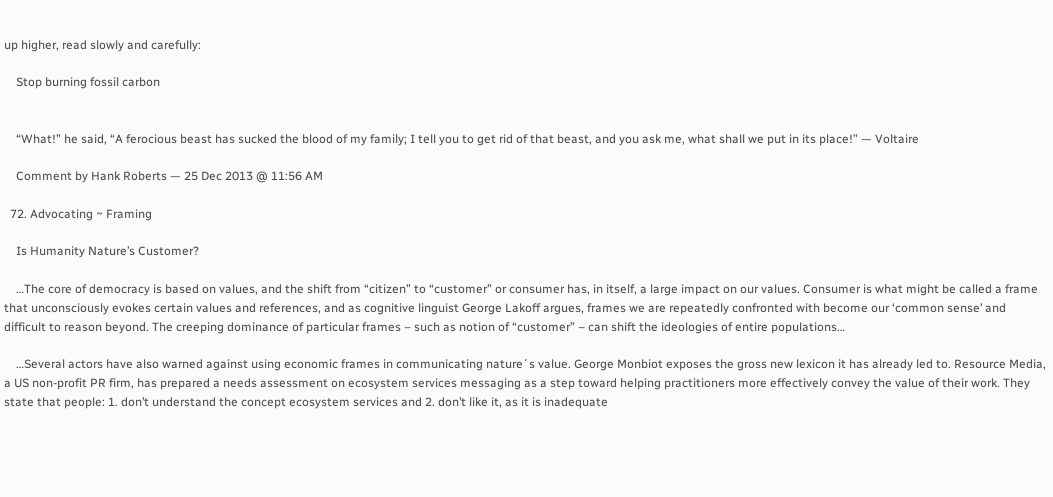up higher, read slowly and carefully:

    Stop burning fossil carbon


    “What!” he said, “A ferocious beast has sucked the blood of my family; I tell you to get rid of that beast, and you ask me, what shall we put in its place!” — Voltaire

    Comment by Hank Roberts — 25 Dec 2013 @ 11:56 AM

  72. Advocating ~ Framing

    Is Humanity Nature’s Customer?

    …The core of democracy is based on values, and the shift from “citizen” to “customer” or consumer has, in itself, a large impact on our values. Consumer is what might be called a frame that unconsciously evokes certain values and references, and as cognitive linguist George Lakoff argues, frames we are repeatedly confronted with become our ‘common sense’ and difficult to reason beyond. The creeping dominance of particular frames – such as notion of “customer” – can shift the ideologies of entire populations…

    …Several actors have also warned against using economic frames in communicating nature´s value. George Monbiot exposes the gross new lexicon it has already led to. Resource Media, a US non-profit PR firm, has prepared a needs assessment on ecosystem services messaging as a step toward helping practitioners more effectively convey the value of their work. They state that people: 1. don’t understand the concept ecosystem services and 2. don’t like it, as it is inadequate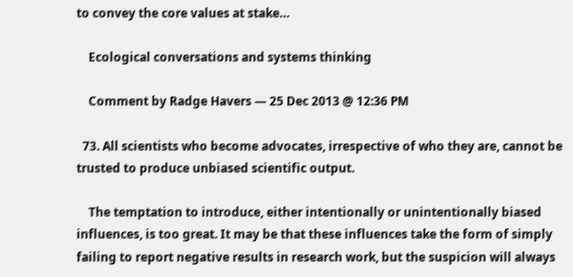to convey the core values at stake…

    Ecological conversations and systems thinking

    Comment by Radge Havers — 25 Dec 2013 @ 12:36 PM

  73. All scientists who become advocates, irrespective of who they are, cannot be trusted to produce unbiased scientific output.

    The temptation to introduce, either intentionally or unintentionally biased influences, is too great. It may be that these influences take the form of simply failing to report negative results in research work, but the suspicion will always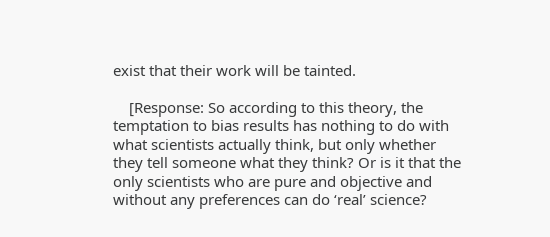exist that their work will be tainted.

    [Response: So according to this theory, the temptation to bias results has nothing to do with what scientists actually think, but only whether they tell someone what they think? Or is it that the only scientists who are pure and objective and without any preferences can do ‘real’ science?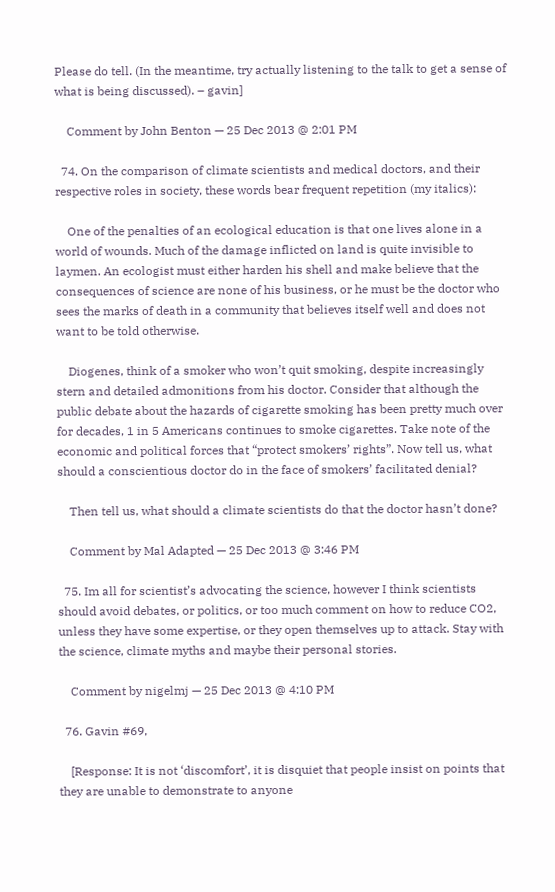Please do tell. (In the meantime, try actually listening to the talk to get a sense of what is being discussed). – gavin]

    Comment by John Benton — 25 Dec 2013 @ 2:01 PM

  74. On the comparison of climate scientists and medical doctors, and their respective roles in society, these words bear frequent repetition (my italics):

    One of the penalties of an ecological education is that one lives alone in a world of wounds. Much of the damage inflicted on land is quite invisible to laymen. An ecologist must either harden his shell and make believe that the consequences of science are none of his business, or he must be the doctor who sees the marks of death in a community that believes itself well and does not want to be told otherwise.

    Diogenes, think of a smoker who won’t quit smoking, despite increasingly stern and detailed admonitions from his doctor. Consider that although the public debate about the hazards of cigarette smoking has been pretty much over for decades, 1 in 5 Americans continues to smoke cigarettes. Take note of the economic and political forces that “protect smokers’ rights”. Now tell us, what should a conscientious doctor do in the face of smokers’ facilitated denial?

    Then tell us, what should a climate scientists do that the doctor hasn’t done?

    Comment by Mal Adapted — 25 Dec 2013 @ 3:46 PM

  75. Im all for scientist’s advocating the science, however I think scientists should avoid debates, or politics, or too much comment on how to reduce CO2, unless they have some expertise, or they open themselves up to attack. Stay with the science, climate myths and maybe their personal stories.

    Comment by nigelmj — 25 Dec 2013 @ 4:10 PM

  76. Gavin #69,

    [Response: It is not ‘discomfort’, it is disquiet that people insist on points that they are unable to demonstrate to anyone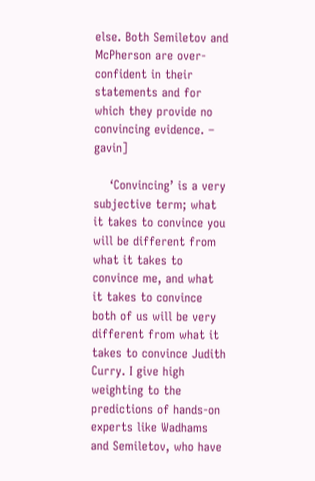else. Both Semiletov and McPherson are over-confident in their statements and for which they provide no convincing evidence. – gavin]

    ‘Convincing’ is a very subjective term; what it takes to convince you will be different from what it takes to convince me, and what it takes to convince both of us will be very different from what it takes to convince Judith Curry. I give high weighting to the predictions of hands-on experts like Wadhams and Semiletov, who have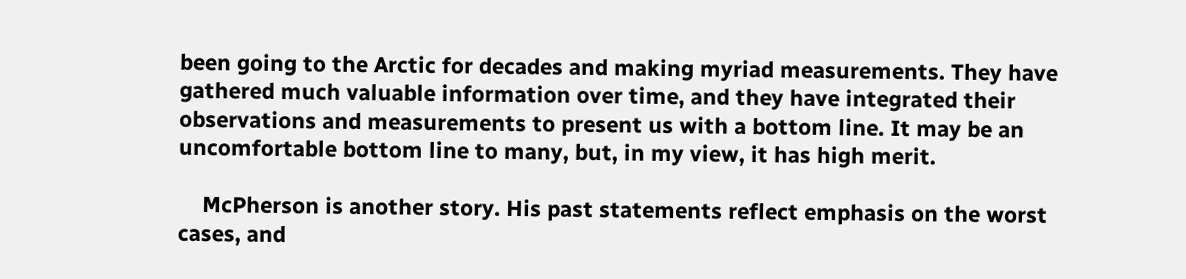been going to the Arctic for decades and making myriad measurements. They have gathered much valuable information over time, and they have integrated their observations and measurements to present us with a bottom line. It may be an uncomfortable bottom line to many, but, in my view, it has high merit.

    McPherson is another story. His past statements reflect emphasis on the worst cases, and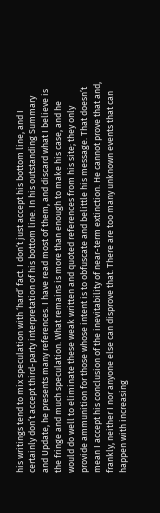his writings tend to mix speculation with ‘hard’ fact. I don’t just accept his bottom line, and I certainly don’t accept third-party interpretation of his bottom line. In his outstanding Summary and Update, he presents many references. I have read most of them, and discard what I believe is the fringe and much speculation. What remains is more than enough to make his case, and he would do well to eliminate these weak written and quoted references from his site; they only provide ammunition for those whose intent is to obfuscate and belittle his message. That doesn’t mean I accept his conclusion of the inevitability of near-term extinction. He cannot prove that and, frankly, neither I nor anyone else can disprove that. There are too many unknown events that can happen with increasing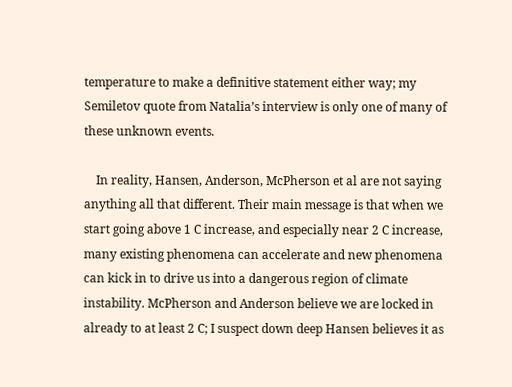temperature to make a definitive statement either way; my Semiletov quote from Natalia’s interview is only one of many of these unknown events.

    In reality, Hansen, Anderson, McPherson et al are not saying anything all that different. Their main message is that when we start going above 1 C increase, and especially near 2 C increase, many existing phenomena can accelerate and new phenomena can kick in to drive us into a dangerous region of climate instability. McPherson and Anderson believe we are locked in already to at least 2 C; I suspect down deep Hansen believes it as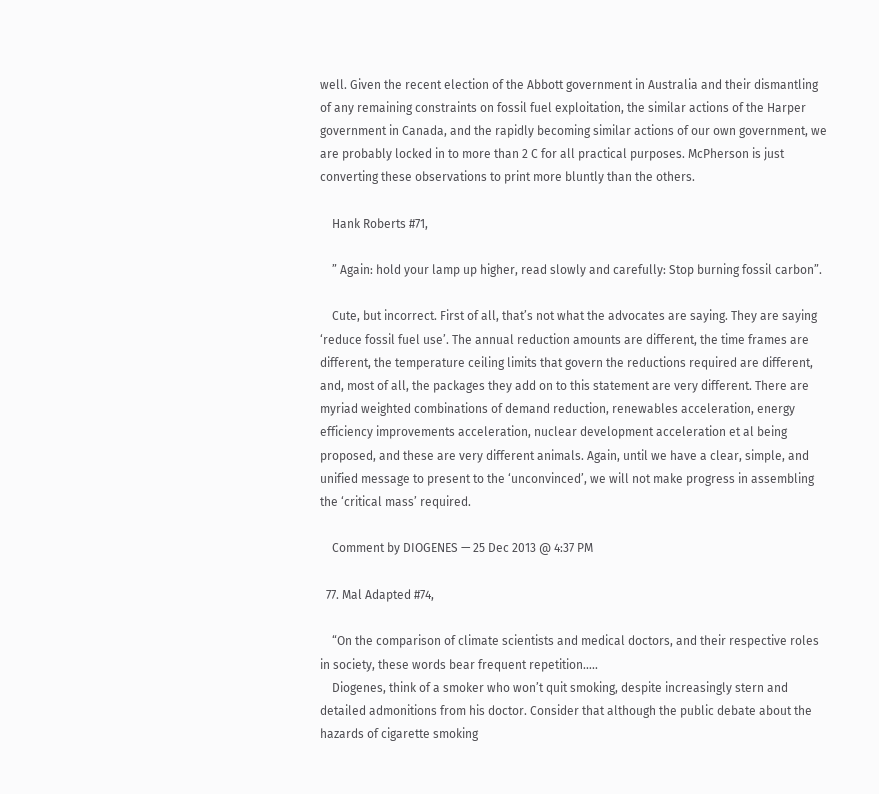well. Given the recent election of the Abbott government in Australia and their dismantling of any remaining constraints on fossil fuel exploitation, the similar actions of the Harper government in Canada, and the rapidly becoming similar actions of our own government, we are probably locked in to more than 2 C for all practical purposes. McPherson is just converting these observations to print more bluntly than the others.

    Hank Roberts #71,

    ” Again: hold your lamp up higher, read slowly and carefully: Stop burning fossil carbon”.

    Cute, but incorrect. First of all, that’s not what the advocates are saying. They are saying ‘reduce fossil fuel use’. The annual reduction amounts are different, the time frames are different, the temperature ceiling limits that govern the reductions required are different, and, most of all, the packages they add on to this statement are very different. There are myriad weighted combinations of demand reduction, renewables acceleration, energy efficiency improvements acceleration, nuclear development acceleration et al being proposed, and these are very different animals. Again, until we have a clear, simple, and unified message to present to the ‘unconvinced’, we will not make progress in assembling the ‘critical mass’ required.

    Comment by DIOGENES — 25 Dec 2013 @ 4:37 PM

  77. Mal Adapted #74,

    “On the comparison of climate scientists and medical doctors, and their respective roles in society, these words bear frequent repetition…..
    Diogenes, think of a smoker who won’t quit smoking, despite increasingly stern and detailed admonitions from his doctor. Consider that although the public debate about the hazards of cigarette smoking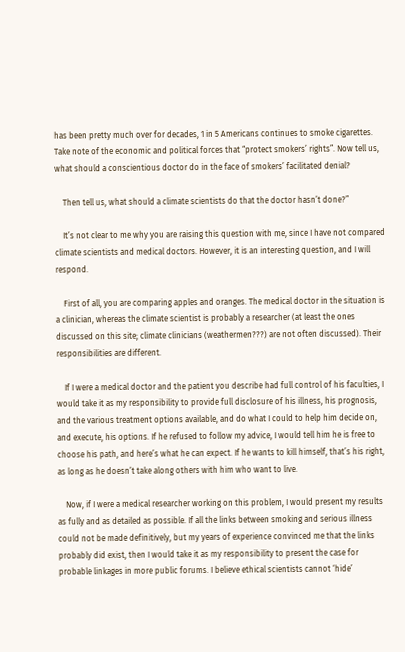has been pretty much over for decades, 1 in 5 Americans continues to smoke cigarettes. Take note of the economic and political forces that “protect smokers’ rights”. Now tell us, what should a conscientious doctor do in the face of smokers’ facilitated denial?

    Then tell us, what should a climate scientists do that the doctor hasn’t done?”

    It’s not clear to me why you are raising this question with me, since I have not compared climate scientists and medical doctors. However, it is an interesting question, and I will respond.

    First of all, you are comparing apples and oranges. The medical doctor in the situation is a clinician, whereas the climate scientist is probably a researcher (at least the ones discussed on this site; climate clinicians (weathermen???) are not often discussed). Their responsibilities are different.

    If I were a medical doctor and the patient you describe had full control of his faculties, I would take it as my responsibility to provide full disclosure of his illness, his prognosis, and the various treatment options available, and do what I could to help him decide on, and execute, his options. If he refused to follow my advice, I would tell him he is free to choose his path, and here’s what he can expect. If he wants to kill himself, that’s his right, as long as he doesn’t take along others with him who want to live.

    Now, if I were a medical researcher working on this problem, I would present my results as fully and as detailed as possible. If all the links between smoking and serious illness could not be made definitively, but my years of experience convinced me that the links probably did exist, then I would take it as my responsibility to present the case for probable linkages in more public forums. I believe ethical scientists cannot ‘hide’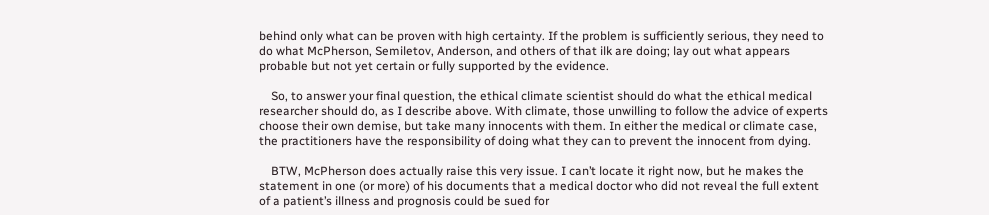behind only what can be proven with high certainty. If the problem is sufficiently serious, they need to do what McPherson, Semiletov, Anderson, and others of that ilk are doing; lay out what appears probable but not yet certain or fully supported by the evidence.

    So, to answer your final question, the ethical climate scientist should do what the ethical medical researcher should do, as I describe above. With climate, those unwilling to follow the advice of experts choose their own demise, but take many innocents with them. In either the medical or climate case, the practitioners have the responsibility of doing what they can to prevent the innocent from dying.

    BTW, McPherson does actually raise this very issue. I can’t locate it right now, but he makes the statement in one (or more) of his documents that a medical doctor who did not reveal the full extent of a patient’s illness and prognosis could be sued for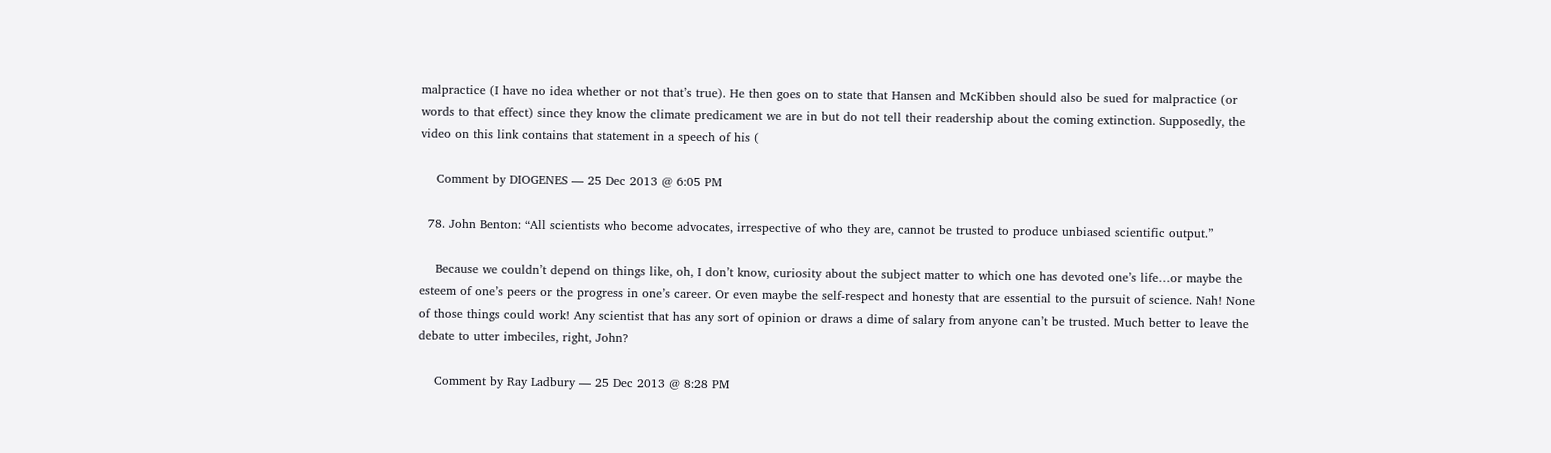malpractice (I have no idea whether or not that’s true). He then goes on to state that Hansen and McKibben should also be sued for malpractice (or words to that effect) since they know the climate predicament we are in but do not tell their readership about the coming extinction. Supposedly, the video on this link contains that statement in a speech of his (

    Comment by DIOGENES — 25 Dec 2013 @ 6:05 PM

  78. John Benton: “All scientists who become advocates, irrespective of who they are, cannot be trusted to produce unbiased scientific output.”

    Because we couldn’t depend on things like, oh, I don’t know, curiosity about the subject matter to which one has devoted one’s life…or maybe the esteem of one’s peers or the progress in one’s career. Or even maybe the self-respect and honesty that are essential to the pursuit of science. Nah! None of those things could work! Any scientist that has any sort of opinion or draws a dime of salary from anyone can’t be trusted. Much better to leave the debate to utter imbeciles, right, John?

    Comment by Ray Ladbury — 25 Dec 2013 @ 8:28 PM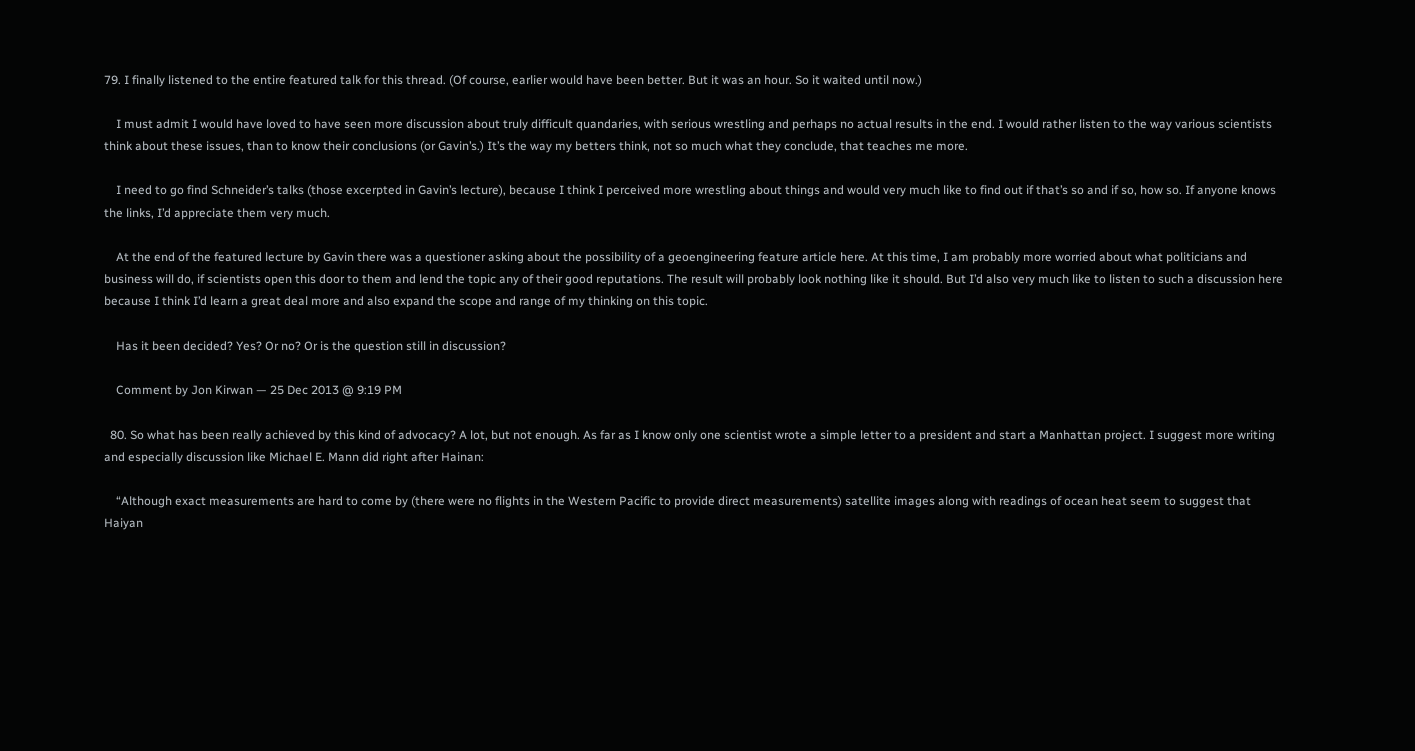79. I finally listened to the entire featured talk for this thread. (Of course, earlier would have been better. But it was an hour. So it waited until now.)

    I must admit I would have loved to have seen more discussion about truly difficult quandaries, with serious wrestling and perhaps no actual results in the end. I would rather listen to the way various scientists think about these issues, than to know their conclusions (or Gavin’s.) It’s the way my betters think, not so much what they conclude, that teaches me more.

    I need to go find Schneider’s talks (those excerpted in Gavin’s lecture), because I think I perceived more wrestling about things and would very much like to find out if that’s so and if so, how so. If anyone knows the links, I’d appreciate them very much.

    At the end of the featured lecture by Gavin there was a questioner asking about the possibility of a geoengineering feature article here. At this time, I am probably more worried about what politicians and business will do, if scientists open this door to them and lend the topic any of their good reputations. The result will probably look nothing like it should. But I’d also very much like to listen to such a discussion here because I think I’d learn a great deal more and also expand the scope and range of my thinking on this topic.

    Has it been decided? Yes? Or no? Or is the question still in discussion?

    Comment by Jon Kirwan — 25 Dec 2013 @ 9:19 PM

  80. So what has been really achieved by this kind of advocacy? A lot, but not enough. As far as I know only one scientist wrote a simple letter to a president and start a Manhattan project. I suggest more writing and especially discussion like Michael E. Mann did right after Hainan:

    “Although exact measurements are hard to come by (there were no flights in the Western Pacific to provide direct measurements) satellite images along with readings of ocean heat seem to suggest that Haiyan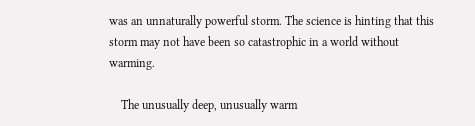was an unnaturally powerful storm. The science is hinting that this storm may not have been so catastrophic in a world without warming.

    The unusually deep, unusually warm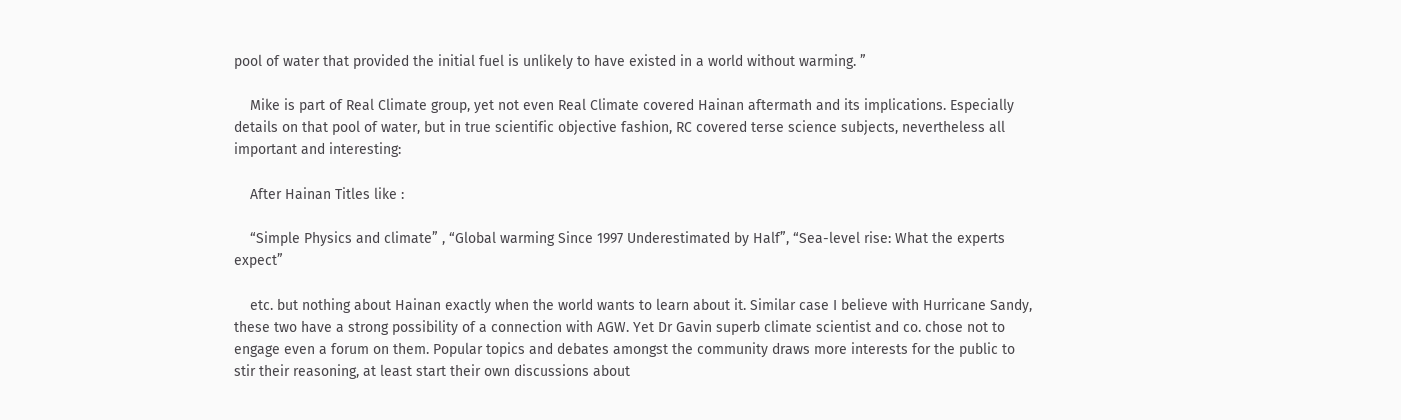pool of water that provided the initial fuel is unlikely to have existed in a world without warming. ”

    Mike is part of Real Climate group, yet not even Real Climate covered Hainan aftermath and its implications. Especially details on that pool of water, but in true scientific objective fashion, RC covered terse science subjects, nevertheless all important and interesting:

    After Hainan Titles like :

    “Simple Physics and climate” , “Global warming Since 1997 Underestimated by Half”, “Sea-level rise: What the experts expect”

    etc. but nothing about Hainan exactly when the world wants to learn about it. Similar case I believe with Hurricane Sandy, these two have a strong possibility of a connection with AGW. Yet Dr Gavin superb climate scientist and co. chose not to engage even a forum on them. Popular topics and debates amongst the community draws more interests for the public to stir their reasoning, at least start their own discussions about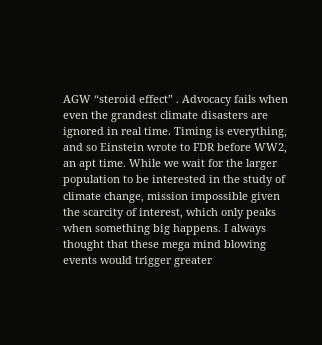AGW “steroid effect” . Advocacy fails when even the grandest climate disasters are ignored in real time. Timing is everything, and so Einstein wrote to FDR before WW2, an apt time. While we wait for the larger population to be interested in the study of climate change, mission impossible given the scarcity of interest, which only peaks when something big happens. I always thought that these mega mind blowing events would trigger greater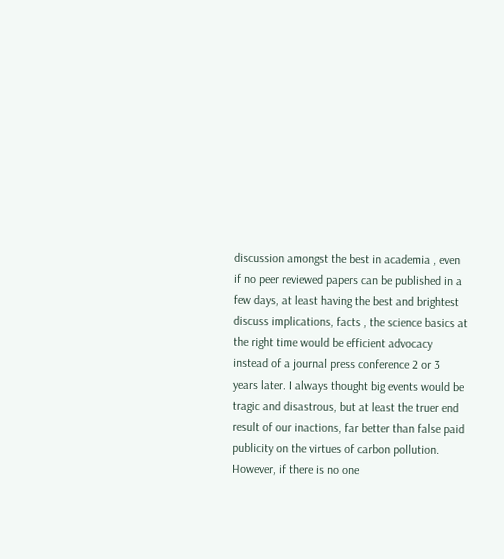discussion amongst the best in academia , even if no peer reviewed papers can be published in a few days, at least having the best and brightest discuss implications, facts , the science basics at the right time would be efficient advocacy instead of a journal press conference 2 or 3 years later. I always thought big events would be tragic and disastrous, but at least the truer end result of our inactions, far better than false paid publicity on the virtues of carbon pollution. However, if there is no one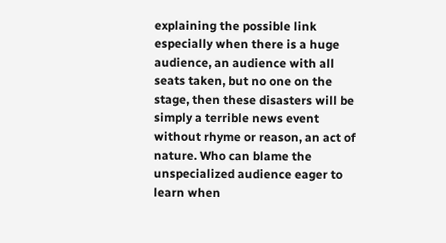explaining the possible link especially when there is a huge audience, an audience with all seats taken, but no one on the stage, then these disasters will be simply a terrible news event without rhyme or reason, an act of nature. Who can blame the unspecialized audience eager to learn when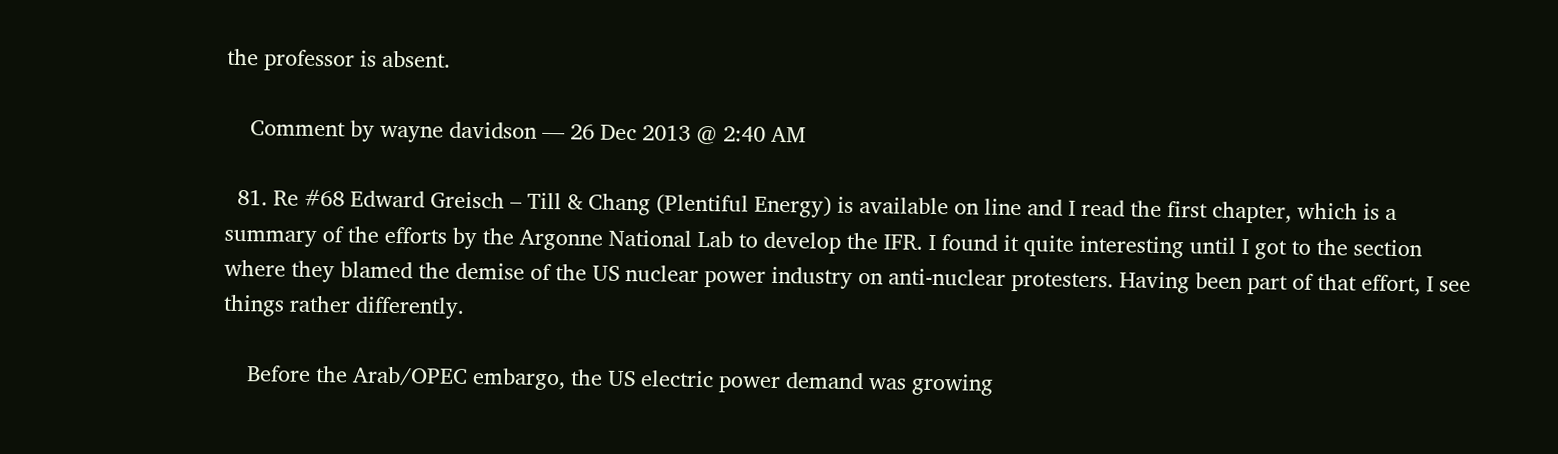the professor is absent.

    Comment by wayne davidson — 26 Dec 2013 @ 2:40 AM

  81. Re #68 Edward Greisch – Till & Chang (Plentiful Energy) is available on line and I read the first chapter, which is a summary of the efforts by the Argonne National Lab to develop the IFR. I found it quite interesting until I got to the section where they blamed the demise of the US nuclear power industry on anti-nuclear protesters. Having been part of that effort, I see things rather differently.

    Before the Arab/OPEC embargo, the US electric power demand was growing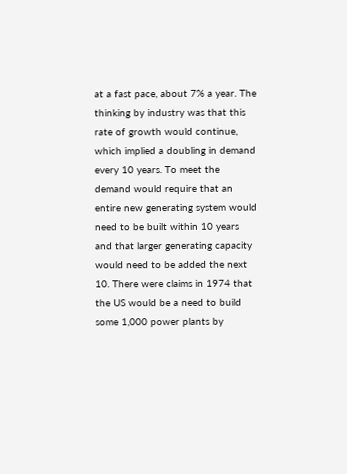at a fast pace, about 7% a year. The thinking by industry was that this rate of growth would continue, which implied a doubling in demand every 10 years. To meet the demand would require that an entire new generating system would need to be built within 10 years and that larger generating capacity would need to be added the next 10. There were claims in 1974 that the US would be a need to build some 1,000 power plants by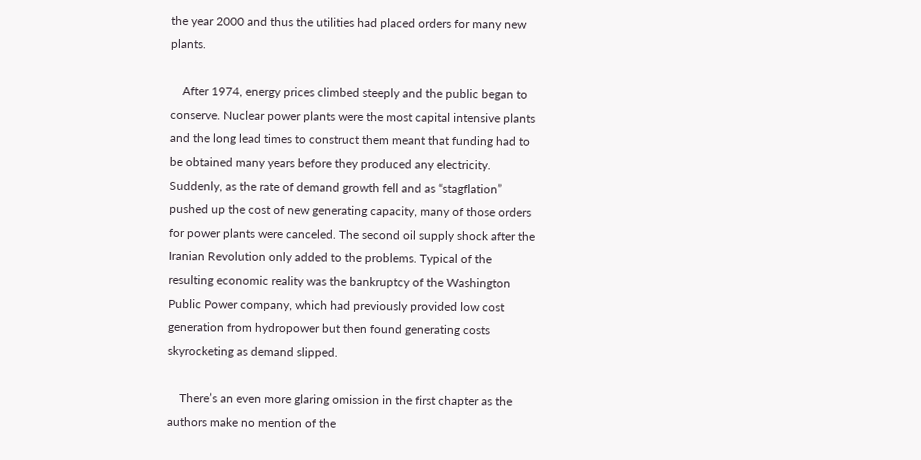the year 2000 and thus the utilities had placed orders for many new plants.

    After 1974, energy prices climbed steeply and the public began to conserve. Nuclear power plants were the most capital intensive plants and the long lead times to construct them meant that funding had to be obtained many years before they produced any electricity. Suddenly, as the rate of demand growth fell and as “stagflation” pushed up the cost of new generating capacity, many of those orders for power plants were canceled. The second oil supply shock after the Iranian Revolution only added to the problems. Typical of the resulting economic reality was the bankruptcy of the Washington Public Power company, which had previously provided low cost generation from hydropower but then found generating costs skyrocketing as demand slipped.

    There’s an even more glaring omission in the first chapter as the authors make no mention of the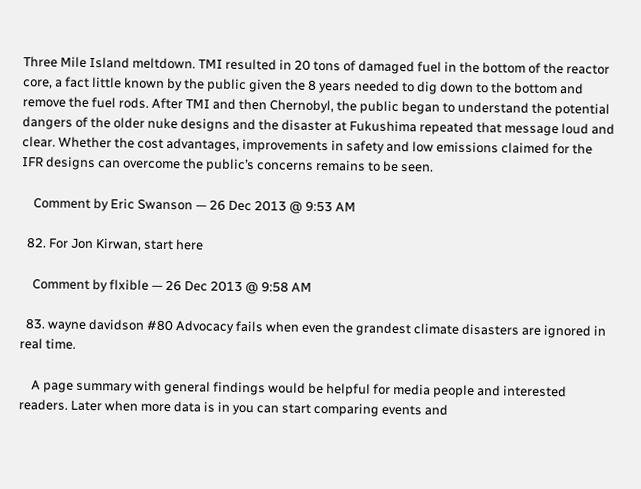Three Mile Island meltdown. TMI resulted in 20 tons of damaged fuel in the bottom of the reactor core, a fact little known by the public given the 8 years needed to dig down to the bottom and remove the fuel rods. After TMI and then Chernobyl, the public began to understand the potential dangers of the older nuke designs and the disaster at Fukushima repeated that message loud and clear. Whether the cost advantages, improvements in safety and low emissions claimed for the IFR designs can overcome the public’s concerns remains to be seen.

    Comment by Eric Swanson — 26 Dec 2013 @ 9:53 AM

  82. For Jon Kirwan, start here

    Comment by flxible — 26 Dec 2013 @ 9:58 AM

  83. wayne davidson #80 Advocacy fails when even the grandest climate disasters are ignored in real time.

    A page summary with general findings would be helpful for media people and interested readers. Later when more data is in you can start comparing events and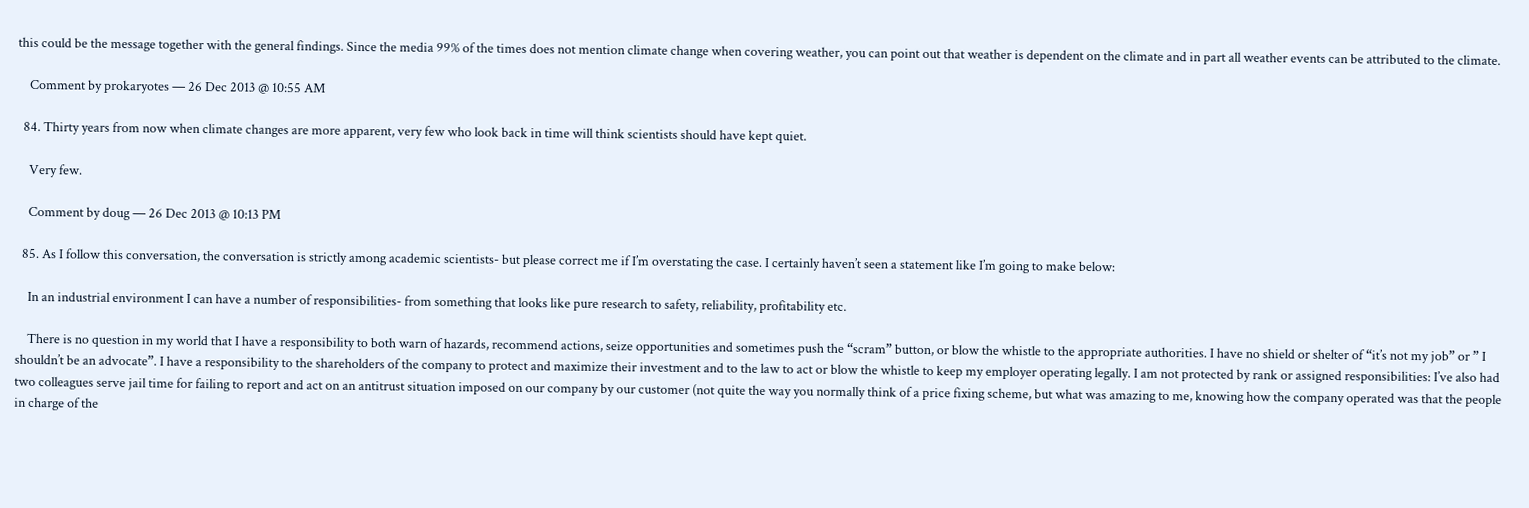this could be the message together with the general findings. Since the media 99% of the times does not mention climate change when covering weather, you can point out that weather is dependent on the climate and in part all weather events can be attributed to the climate.

    Comment by prokaryotes — 26 Dec 2013 @ 10:55 AM

  84. Thirty years from now when climate changes are more apparent, very few who look back in time will think scientists should have kept quiet.

    Very few.

    Comment by doug — 26 Dec 2013 @ 10:13 PM

  85. As I follow this conversation, the conversation is strictly among academic scientists- but please correct me if I’m overstating the case. I certainly haven’t seen a statement like I’m going to make below:

    In an industrial environment I can have a number of responsibilities- from something that looks like pure research to safety, reliability, profitability etc.

    There is no question in my world that I have a responsibility to both warn of hazards, recommend actions, seize opportunities and sometimes push the “scram” button, or blow the whistle to the appropriate authorities. I have no shield or shelter of “it’s not my job” or ” I shouldn’t be an advocate”. I have a responsibility to the shareholders of the company to protect and maximize their investment and to the law to act or blow the whistle to keep my employer operating legally. I am not protected by rank or assigned responsibilities: I’ve also had two colleagues serve jail time for failing to report and act on an antitrust situation imposed on our company by our customer (not quite the way you normally think of a price fixing scheme, but what was amazing to me, knowing how the company operated was that the people in charge of the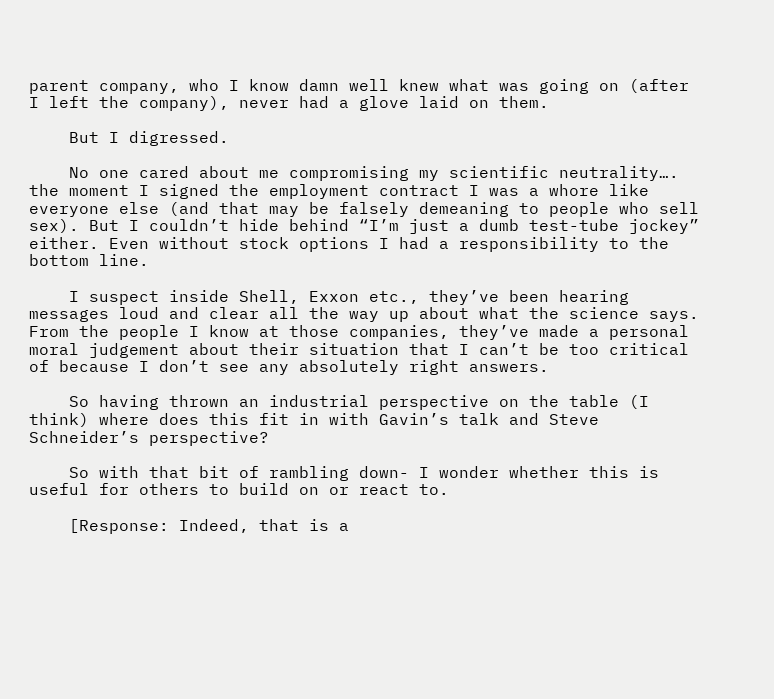parent company, who I know damn well knew what was going on (after I left the company), never had a glove laid on them.

    But I digressed.

    No one cared about me compromising my scientific neutrality…. the moment I signed the employment contract I was a whore like everyone else (and that may be falsely demeaning to people who sell sex). But I couldn’t hide behind “I’m just a dumb test-tube jockey” either. Even without stock options I had a responsibility to the bottom line.

    I suspect inside Shell, Exxon etc., they’ve been hearing messages loud and clear all the way up about what the science says. From the people I know at those companies, they’ve made a personal moral judgement about their situation that I can’t be too critical of because I don’t see any absolutely right answers.

    So having thrown an industrial perspective on the table (I think) where does this fit in with Gavin’s talk and Steve Schneider’s perspective?

    So with that bit of rambling down- I wonder whether this is useful for others to build on or react to.

    [Response: Indeed, that is a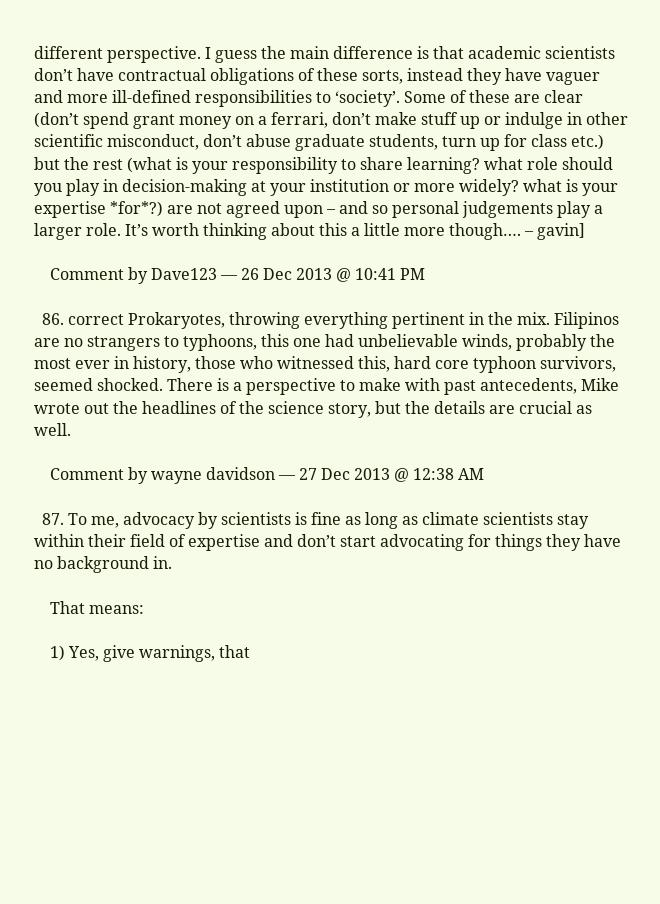different perspective. I guess the main difference is that academic scientists don’t have contractual obligations of these sorts, instead they have vaguer and more ill-defined responsibilities to ‘society’. Some of these are clear (don’t spend grant money on a ferrari, don’t make stuff up or indulge in other scientific misconduct, don’t abuse graduate students, turn up for class etc.) but the rest (what is your responsibility to share learning? what role should you play in decision-making at your institution or more widely? what is your expertise *for*?) are not agreed upon – and so personal judgements play a larger role. It’s worth thinking about this a little more though…. – gavin]

    Comment by Dave123 — 26 Dec 2013 @ 10:41 PM

  86. correct Prokaryotes, throwing everything pertinent in the mix. Filipinos are no strangers to typhoons, this one had unbelievable winds, probably the most ever in history, those who witnessed this, hard core typhoon survivors, seemed shocked. There is a perspective to make with past antecedents, Mike wrote out the headlines of the science story, but the details are crucial as well.

    Comment by wayne davidson — 27 Dec 2013 @ 12:38 AM

  87. To me, advocacy by scientists is fine as long as climate scientists stay within their field of expertise and don’t start advocating for things they have no background in.

    That means:

    1) Yes, give warnings, that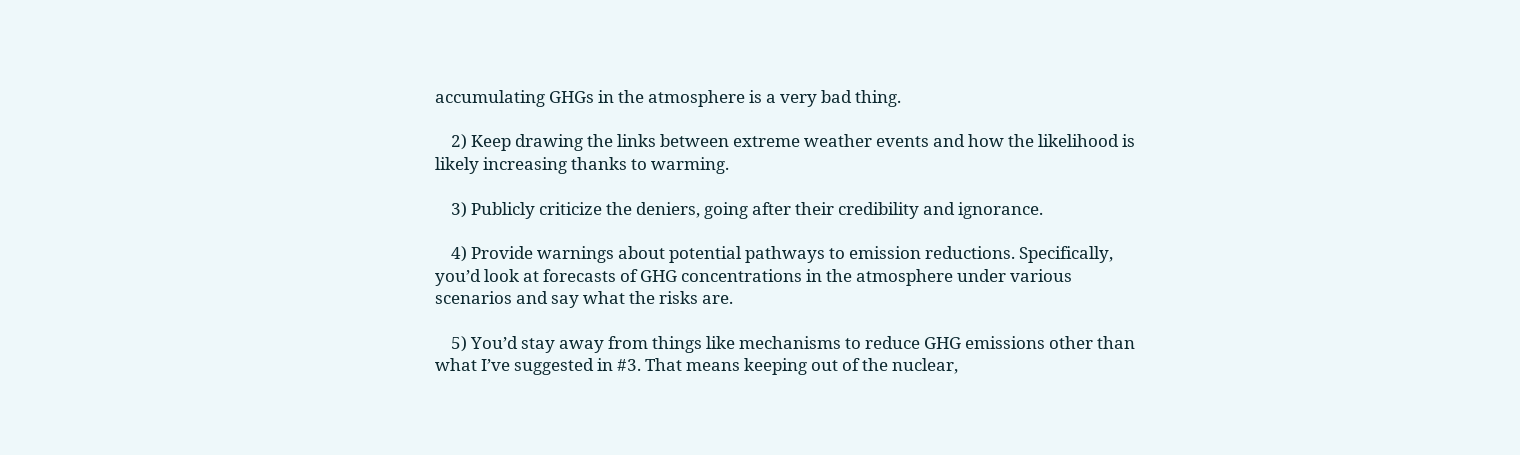accumulating GHGs in the atmosphere is a very bad thing.

    2) Keep drawing the links between extreme weather events and how the likelihood is likely increasing thanks to warming.

    3) Publicly criticize the deniers, going after their credibility and ignorance.

    4) Provide warnings about potential pathways to emission reductions. Specifically, you’d look at forecasts of GHG concentrations in the atmosphere under various scenarios and say what the risks are.

    5) You’d stay away from things like mechanisms to reduce GHG emissions other than what I’ve suggested in #3. That means keeping out of the nuclear,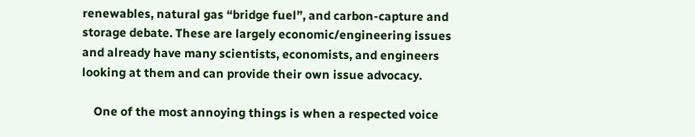renewables, natural gas “bridge fuel”, and carbon-capture and storage debate. These are largely economic/engineering issues and already have many scientists, economists, and engineers looking at them and can provide their own issue advocacy.

    One of the most annoying things is when a respected voice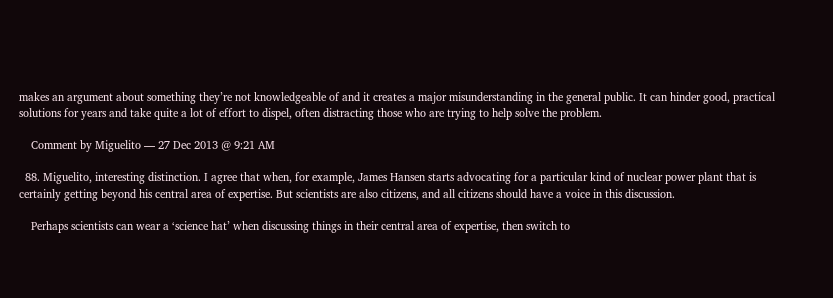makes an argument about something they’re not knowledgeable of and it creates a major misunderstanding in the general public. It can hinder good, practical solutions for years and take quite a lot of effort to dispel, often distracting those who are trying to help solve the problem.

    Comment by Miguelito — 27 Dec 2013 @ 9:21 AM

  88. Miguelito, interesting distinction. I agree that when, for example, James Hansen starts advocating for a particular kind of nuclear power plant that is certainly getting beyond his central area of expertise. But scientists are also citizens, and all citizens should have a voice in this discussion.

    Perhaps scientists can wear a ‘science hat’ when discussing things in their central area of expertise, then switch to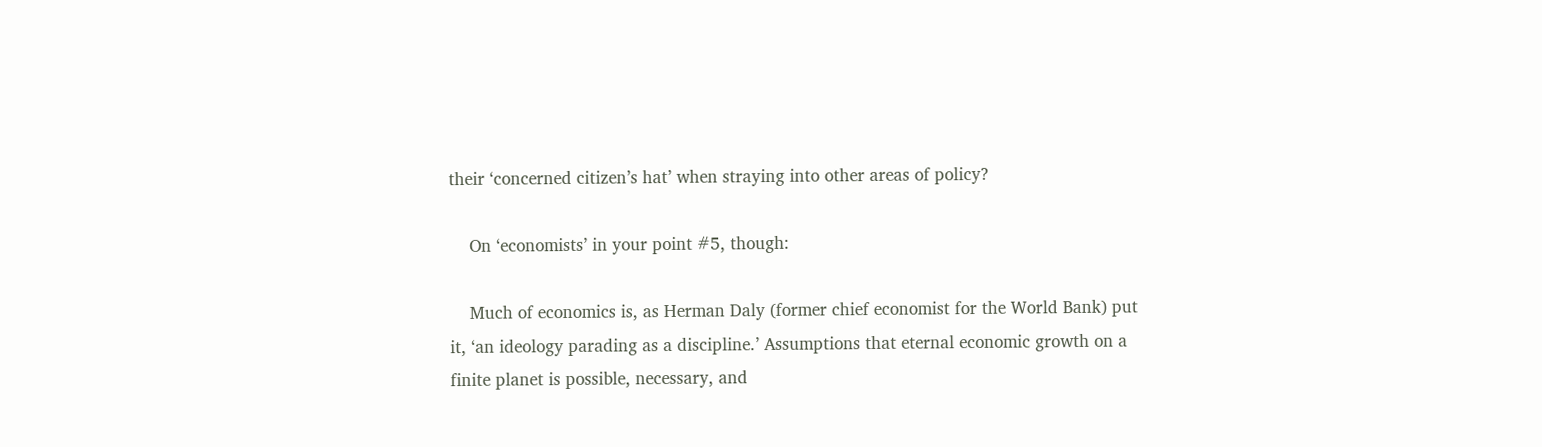their ‘concerned citizen’s hat’ when straying into other areas of policy?

    On ‘economists’ in your point #5, though:

    Much of economics is, as Herman Daly (former chief economist for the World Bank) put it, ‘an ideology parading as a discipline.’ Assumptions that eternal economic growth on a finite planet is possible, necessary, and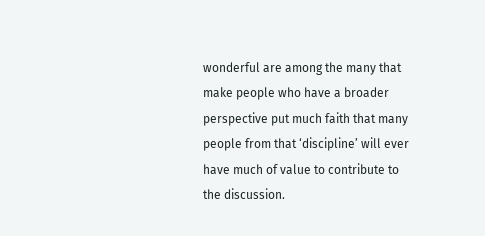wonderful are among the many that make people who have a broader perspective put much faith that many people from that ‘discipline’ will ever have much of value to contribute to the discussion.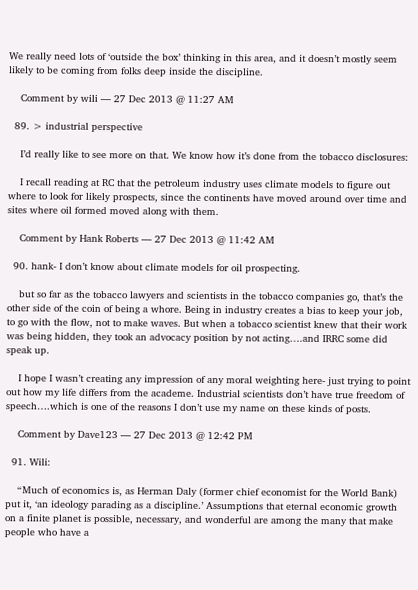We really need lots of ‘outside the box’ thinking in this area, and it doesn’t mostly seem likely to be coming from folks deep inside the discipline.

    Comment by wili — 27 Dec 2013 @ 11:27 AM

  89. > industrial perspective

    I’d really like to see more on that. We know how it’s done from the tobacco disclosures:

    I recall reading at RC that the petroleum industry uses climate models to figure out where to look for likely prospects, since the continents have moved around over time and sites where oil formed moved along with them.

    Comment by Hank Roberts — 27 Dec 2013 @ 11:42 AM

  90. hank- I don’t know about climate models for oil prospecting.

    but so far as the tobacco lawyers and scientists in the tobacco companies go, that’s the other side of the coin of being a whore. Being in industry creates a bias to keep your job, to go with the flow, not to make waves. But when a tobacco scientist knew that their work was being hidden, they took an advocacy position by not acting….and IRRC some did speak up.

    I hope I wasn’t creating any impression of any moral weighting here- just trying to point out how my life differs from the academe. Industrial scientists don’t have true freedom of speech….which is one of the reasons I don’t use my name on these kinds of posts.

    Comment by Dave123 — 27 Dec 2013 @ 12:42 PM

  91. Wili:

    “Much of economics is, as Herman Daly (former chief economist for the World Bank) put it, ‘an ideology parading as a discipline.’ Assumptions that eternal economic growth on a finite planet is possible, necessary, and wonderful are among the many that make people who have a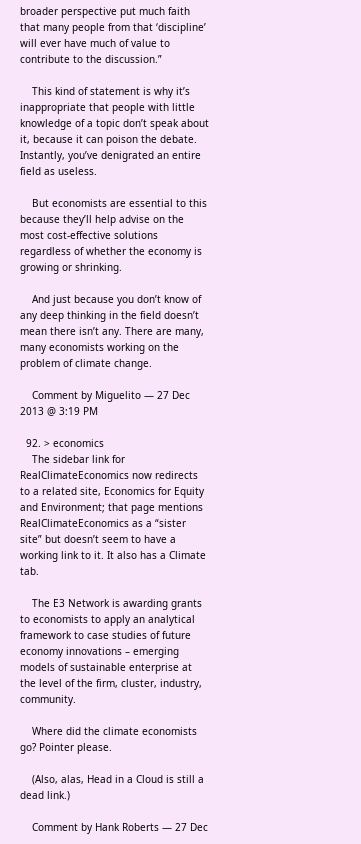broader perspective put much faith that many people from that ‘discipline’ will ever have much of value to contribute to the discussion.”

    This kind of statement is why it’s inappropriate that people with little knowledge of a topic don’t speak about it, because it can poison the debate. Instantly, you’ve denigrated an entire field as useless.

    But economists are essential to this because they’ll help advise on the most cost-effective solutions regardless of whether the economy is growing or shrinking.

    And just because you don’t know of any deep thinking in the field doesn’t mean there isn’t any. There are many, many economists working on the problem of climate change.

    Comment by Miguelito — 27 Dec 2013 @ 3:19 PM

  92. > economics
    The sidebar link for RealClimateEconomics now redirects to a related site, Economics for Equity and Environment; that page mentions RealClimateEconomics as a “sister site” but doesn’t seem to have a working link to it. It also has a Climate tab.

    The E3 Network is awarding grants to economists to apply an analytical framework to case studies of future economy innovations – emerging models of sustainable enterprise at the level of the firm, cluster, industry, community.

    Where did the climate economists go? Pointer please.

    (Also, alas, Head in a Cloud is still a dead link.)

    Comment by Hank Roberts — 27 Dec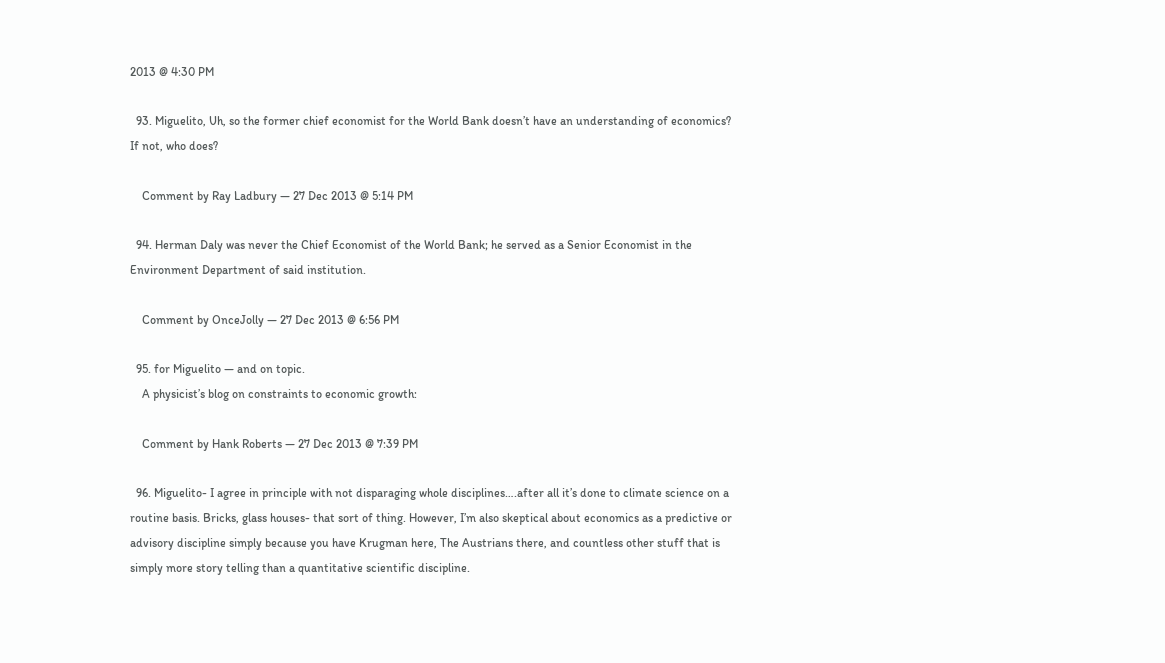2013 @ 4:30 PM

  93. Miguelito, Uh, so the former chief economist for the World Bank doesn’t have an understanding of economics? If not, who does?

    Comment by Ray Ladbury — 27 Dec 2013 @ 5:14 PM

  94. Herman Daly was never the Chief Economist of the World Bank; he served as a Senior Economist in the Environment Department of said institution.

    Comment by OnceJolly — 27 Dec 2013 @ 6:56 PM

  95. for Miguelito — and on topic.
    A physicist’s blog on constraints to economic growth:

    Comment by Hank Roberts — 27 Dec 2013 @ 7:39 PM

  96. Miguelito- I agree in principle with not disparaging whole disciplines….after all it’s done to climate science on a routine basis. Bricks, glass houses- that sort of thing. However, I’m also skeptical about economics as a predictive or advisory discipline simply because you have Krugman here, The Austrians there, and countless other stuff that is simply more story telling than a quantitative scientific discipline.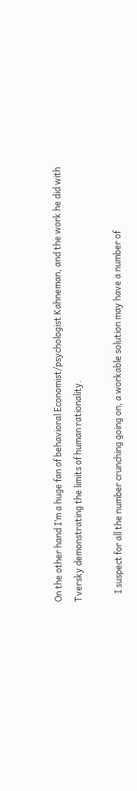On the other hand I’m a huge fan of behavioral Economist/psychologist Kahneman, and the work he did with Tversky demonstrating the limits of human rationality.

    I suspect for all the number crunching going on, a workable solution may have a number of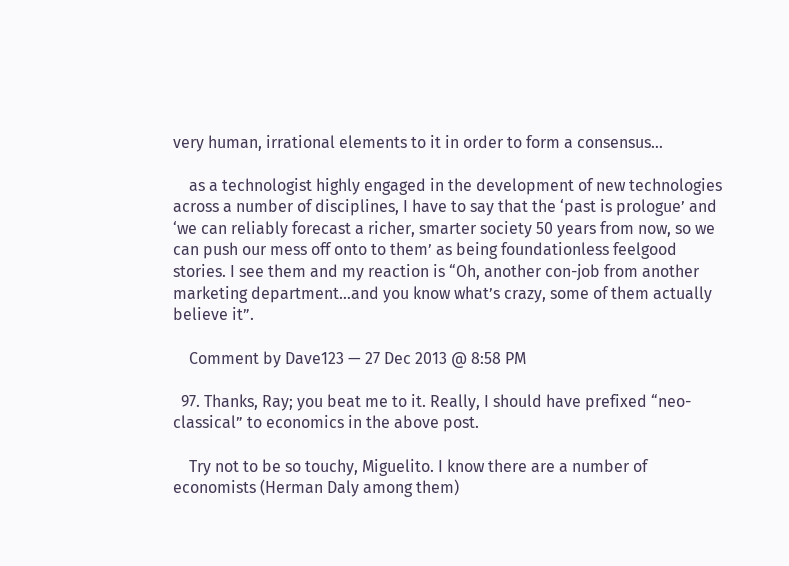very human, irrational elements to it in order to form a consensus…

    as a technologist highly engaged in the development of new technologies across a number of disciplines, I have to say that the ‘past is prologue’ and ‘we can reliably forecast a richer, smarter society 50 years from now, so we can push our mess off onto to them’ as being foundationless feelgood stories. I see them and my reaction is “Oh, another con-job from another marketing department…and you know what’s crazy, some of them actually believe it”.

    Comment by Dave123 — 27 Dec 2013 @ 8:58 PM

  97. Thanks, Ray; you beat me to it. Really, I should have prefixed “neo-classical” to economics in the above post.

    Try not to be so touchy, Miguelito. I know there are a number of economists (Herman Daly among them)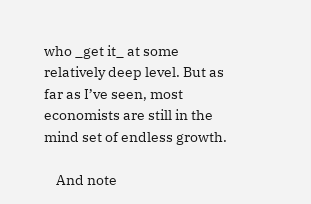who _get it_ at some relatively deep level. But as far as I’ve seen, most economists are still in the mind set of endless growth.

    And note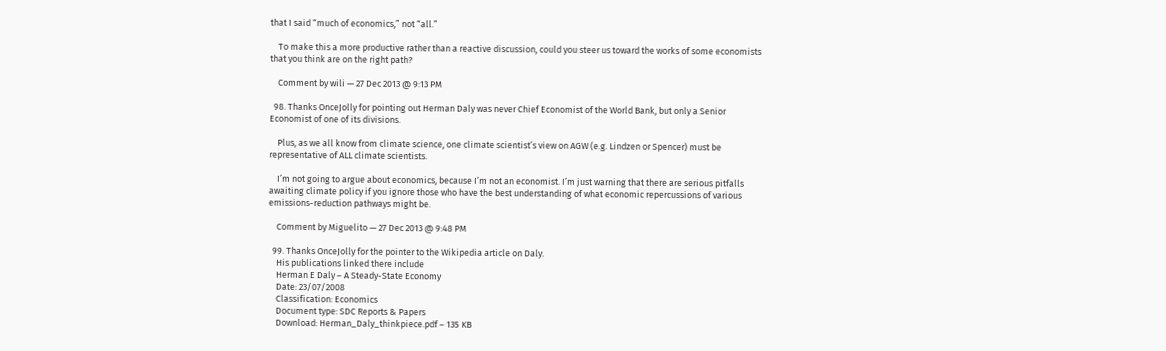that I said “much of economics,” not “all.”

    To make this a more productive rather than a reactive discussion, could you steer us toward the works of some economists that you think are on the right path?

    Comment by wili — 27 Dec 2013 @ 9:13 PM

  98. Thanks OnceJolly for pointing out Herman Daly was never Chief Economist of the World Bank, but only a Senior Economist of one of its divisions.

    Plus, as we all know from climate science, one climate scientist’s view on AGW (e.g. Lindzen or Spencer) must be representative of ALL climate scientists.

    I’m not going to argue about economics, because I’m not an economist. I’m just warning that there are serious pitfalls awaiting climate policy if you ignore those who have the best understanding of what economic repercussions of various emissions-reduction pathways might be.

    Comment by Miguelito — 27 Dec 2013 @ 9:48 PM

  99. Thanks OnceJolly for the pointer to the Wikipedia article on Daly.
    His publications linked there include
    Herman E Daly – A Steady-State Economy
    Date: 23/07/2008
    Classification: Economics
    Document type: SDC Reports & Papers
    Download: Herman_Daly_thinkpiece.pdf – 135 KB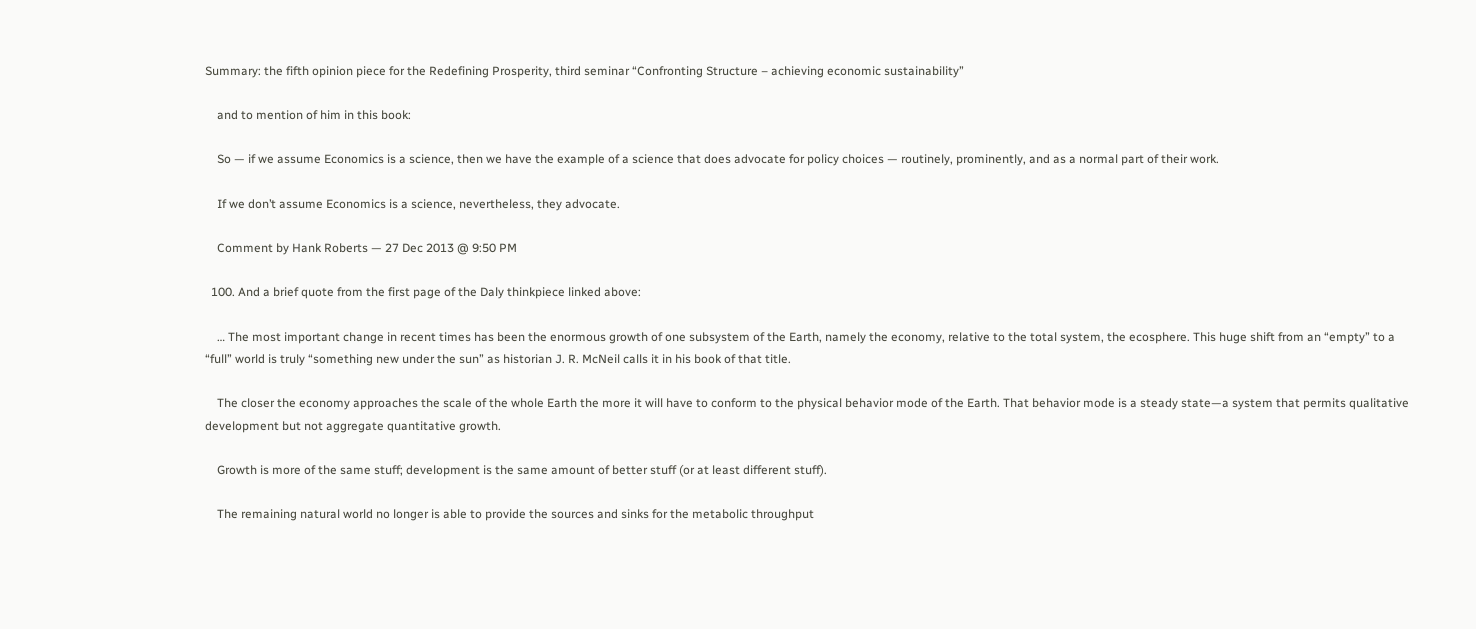Summary: the fifth opinion piece for the Redefining Prosperity, third seminar “Confronting Structure – achieving economic sustainability”

    and to mention of him in this book:

    So — if we assume Economics is a science, then we have the example of a science that does advocate for policy choices — routinely, prominently, and as a normal part of their work.

    If we don’t assume Economics is a science, nevertheless, they advocate.

    Comment by Hank Roberts — 27 Dec 2013 @ 9:50 PM

  100. And a brief quote from the first page of the Daly thinkpiece linked above:

    … The most important change in recent times has been the enormous growth of one subsystem of the Earth, namely the economy, relative to the total system, the ecosphere. This huge shift from an “empty” to a “full” world is truly “something new under the sun” as historian J. R. McNeil calls it in his book of that title.

    The closer the economy approaches the scale of the whole Earth the more it will have to conform to the physical behavior mode of the Earth. That behavior mode is a steady state—a system that permits qualitative development but not aggregate quantitative growth.

    Growth is more of the same stuff; development is the same amount of better stuff (or at least different stuff).

    The remaining natural world no longer is able to provide the sources and sinks for the metabolic throughput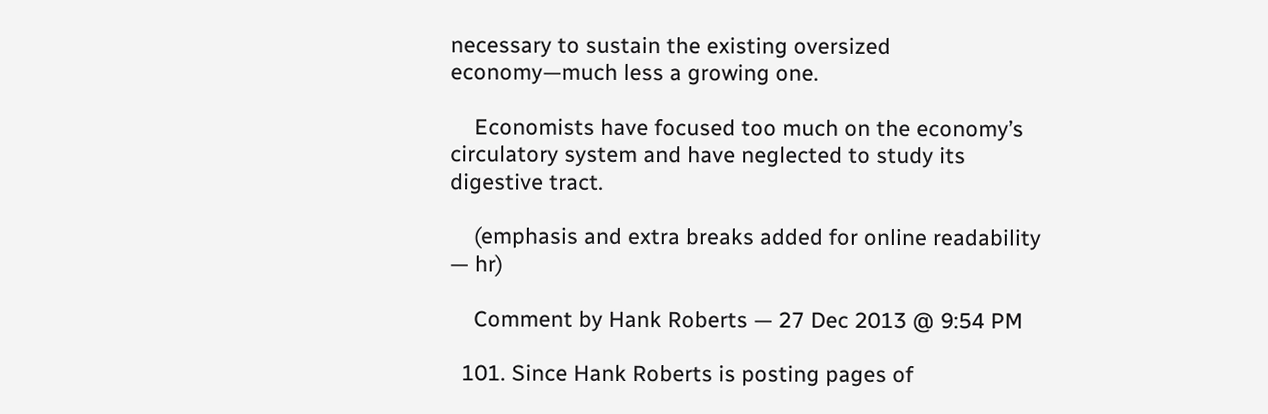necessary to sustain the existing oversized economy—much less a growing one.

    Economists have focused too much on the economy’s circulatory system and have neglected to study its digestive tract.

    (emphasis and extra breaks added for online readability — hr)

    Comment by Hank Roberts — 27 Dec 2013 @ 9:54 PM

  101. Since Hank Roberts is posting pages of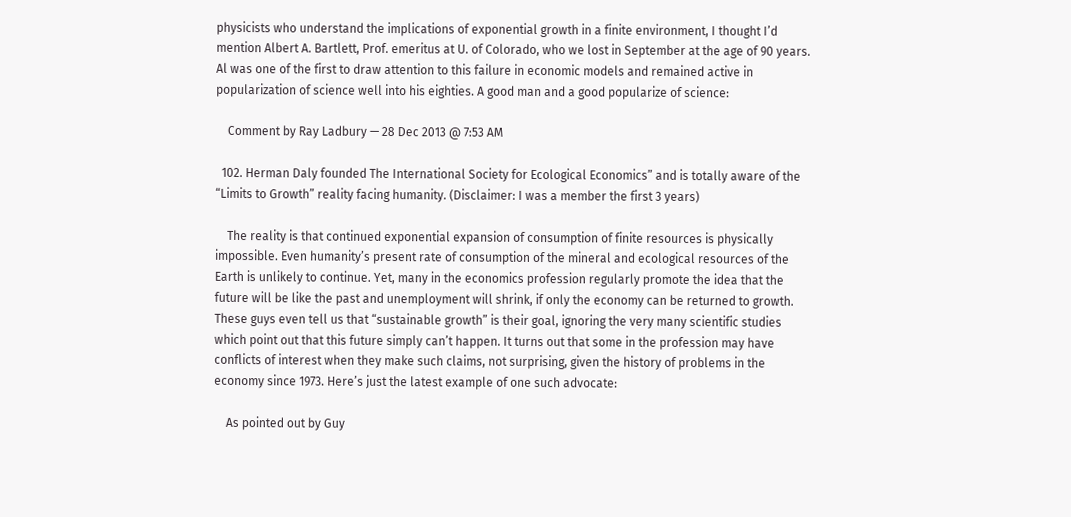physicists who understand the implications of exponential growth in a finite environment, I thought I’d mention Albert A. Bartlett, Prof. emeritus at U. of Colorado, who we lost in September at the age of 90 years. Al was one of the first to draw attention to this failure in economic models and remained active in popularization of science well into his eighties. A good man and a good popularize of science:

    Comment by Ray Ladbury — 28 Dec 2013 @ 7:53 AM

  102. Herman Daly founded The International Society for Ecological Economics” and is totally aware of the “Limits to Growth” reality facing humanity. (Disclaimer: I was a member the first 3 years)

    The reality is that continued exponential expansion of consumption of finite resources is physically impossible. Even humanity’s present rate of consumption of the mineral and ecological resources of the Earth is unlikely to continue. Yet, many in the economics profession regularly promote the idea that the future will be like the past and unemployment will shrink, if only the economy can be returned to growth. These guys even tell us that “sustainable growth” is their goal, ignoring the very many scientific studies which point out that this future simply can’t happen. It turns out that some in the profession may have conflicts of interest when they make such claims, not surprising, given the history of problems in the economy since 1973. Here’s just the latest example of one such advocate:

    As pointed out by Guy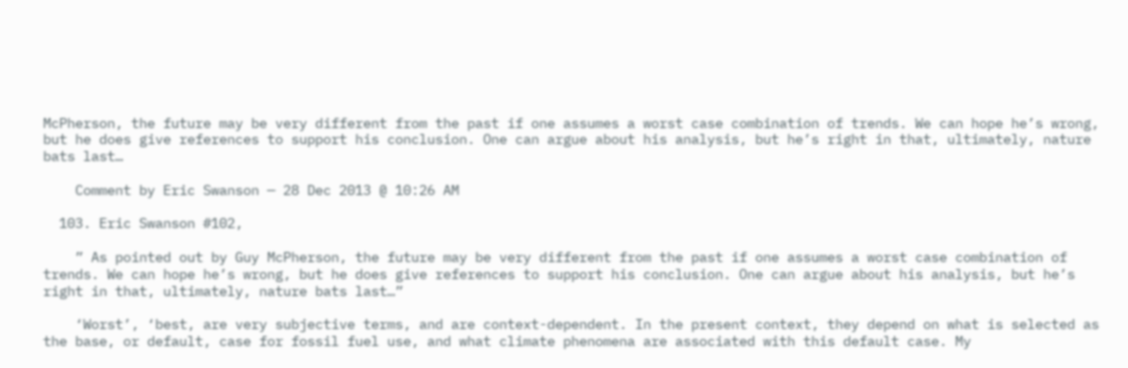McPherson, the future may be very different from the past if one assumes a worst case combination of trends. We can hope he’s wrong, but he does give references to support his conclusion. One can argue about his analysis, but he’s right in that, ultimately, nature bats last…

    Comment by Eric Swanson — 28 Dec 2013 @ 10:26 AM

  103. Eric Swanson #102,

    ” As pointed out by Guy McPherson, the future may be very different from the past if one assumes a worst case combination of trends. We can hope he’s wrong, but he does give references to support his conclusion. One can argue about his analysis, but he’s right in that, ultimately, nature bats last…”

    ‘Worst’, ‘best, are very subjective terms, and are context-dependent. In the present context, they depend on what is selected as the base, or default, case for fossil fuel use, and what climate phenomena are associated with this default case. My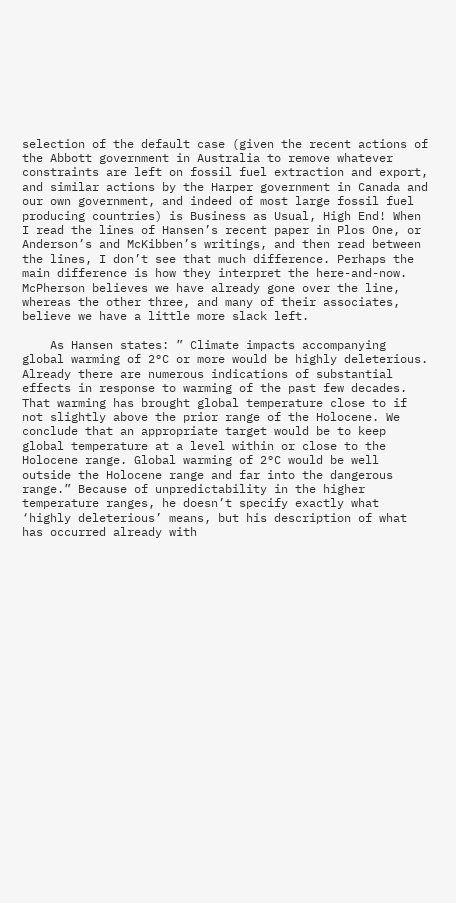selection of the default case (given the recent actions of the Abbott government in Australia to remove whatever constraints are left on fossil fuel extraction and export, and similar actions by the Harper government in Canada and our own government, and indeed of most large fossil fuel producing countries) is Business as Usual, High End! When I read the lines of Hansen’s recent paper in Plos One, or Anderson’s and McKibben’s writings, and then read between the lines, I don’t see that much difference. Perhaps the main difference is how they interpret the here-and-now. McPherson believes we have already gone over the line, whereas the other three, and many of their associates, believe we have a little more slack left.

    As Hansen states: ” Climate impacts accompanying global warming of 2°C or more would be highly deleterious. Already there are numerous indications of substantial effects in response to warming of the past few decades. That warming has brought global temperature close to if not slightly above the prior range of the Holocene. We conclude that an appropriate target would be to keep global temperature at a level within or close to the Holocene range. Global warming of 2°C would be well outside the Holocene range and far into the dangerous range.” Because of unpredictability in the higher temperature ranges, he doesn’t specify exactly what ‘highly deleterious’ means, but his description of what has occurred already with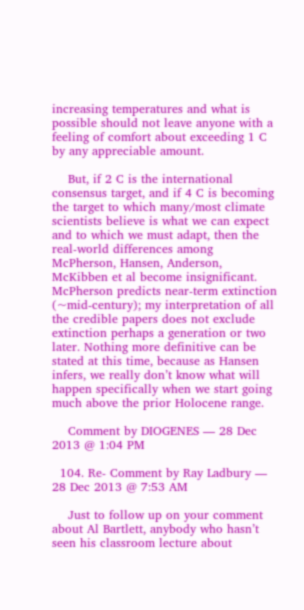increasing temperatures and what is possible should not leave anyone with a feeling of comfort about exceeding 1 C by any appreciable amount.

    But, if 2 C is the international consensus target, and if 4 C is becoming the target to which many/most climate scientists believe is what we can expect and to which we must adapt, then the real-world differences among McPherson, Hansen, Anderson, McKibben et al become insignificant. McPherson predicts near-term extinction (~mid-century); my interpretation of all the credible papers does not exclude extinction perhaps a generation or two later. Nothing more definitive can be stated at this time, because as Hansen infers, we really don’t know what will happen specifically when we start going much above the prior Holocene range.

    Comment by DIOGENES — 28 Dec 2013 @ 1:04 PM

  104. Re- Comment by Ray Ladbury — 28 Dec 2013 @ 7:53 AM

    Just to follow up on your comment about Al Bartlett, anybody who hasn’t seen his classroom lecture about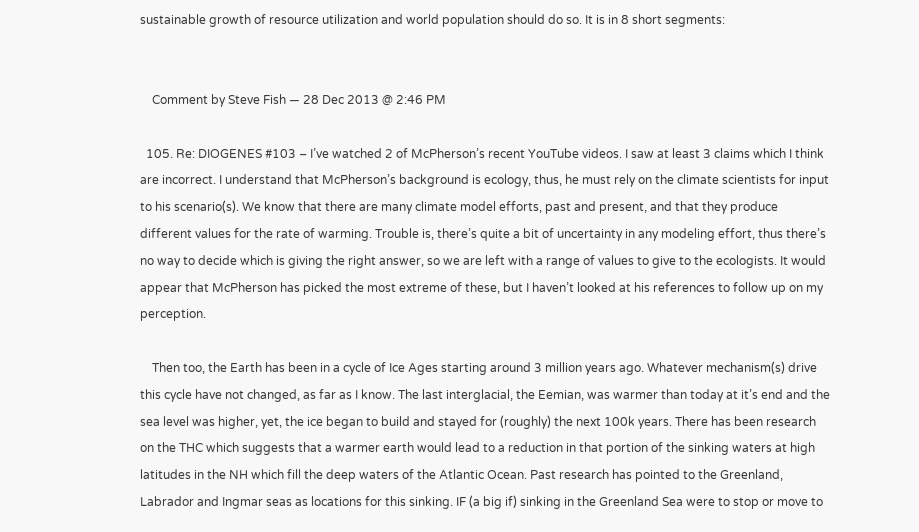sustainable growth of resource utilization and world population should do so. It is in 8 short segments:


    Comment by Steve Fish — 28 Dec 2013 @ 2:46 PM

  105. Re: DIOGENES #103 – I’ve watched 2 of McPherson’s recent YouTube videos. I saw at least 3 claims which I think are incorrect. I understand that McPherson’s background is ecology, thus, he must rely on the climate scientists for input to his scenario(s). We know that there are many climate model efforts, past and present, and that they produce different values for the rate of warming. Trouble is, there’s quite a bit of uncertainty in any modeling effort, thus there’s no way to decide which is giving the right answer, so we are left with a range of values to give to the ecologists. It would appear that McPherson has picked the most extreme of these, but I haven’t looked at his references to follow up on my perception.

    Then too, the Earth has been in a cycle of Ice Ages starting around 3 million years ago. Whatever mechanism(s) drive this cycle have not changed, as far as I know. The last interglacial, the Eemian, was warmer than today at it’s end and the sea level was higher, yet, the ice began to build and stayed for (roughly) the next 100k years. There has been research on the THC which suggests that a warmer earth would lead to a reduction in that portion of the sinking waters at high latitudes in the NH which fill the deep waters of the Atlantic Ocean. Past research has pointed to the Greenland, Labrador and Ingmar seas as locations for this sinking. IF (a big if) sinking in the Greenland Sea were to stop or move to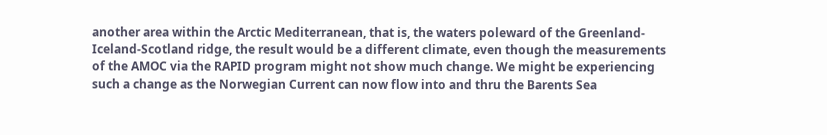another area within the Arctic Mediterranean, that is, the waters poleward of the Greenland-Iceland-Scotland ridge, the result would be a different climate, even though the measurements of the AMOC via the RAPID program might not show much change. We might be experiencing such a change as the Norwegian Current can now flow into and thru the Barents Sea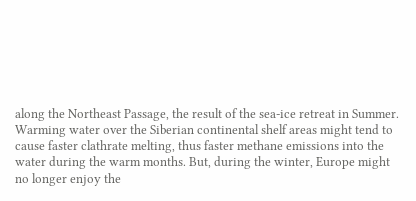along the Northeast Passage, the result of the sea-ice retreat in Summer. Warming water over the Siberian continental shelf areas might tend to cause faster clathrate melting, thus faster methane emissions into the water during the warm months. But, during the winter, Europe might no longer enjoy the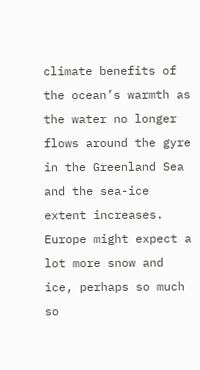climate benefits of the ocean’s warmth as the water no longer flows around the gyre in the Greenland Sea and the sea-ice extent increases. Europe might expect a lot more snow and ice, perhaps so much so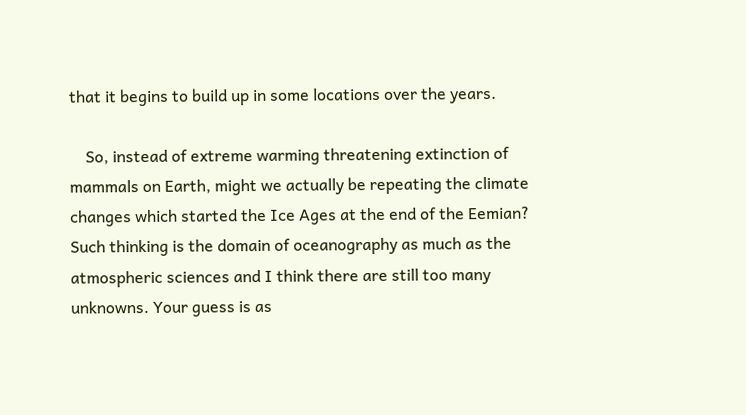that it begins to build up in some locations over the years.

    So, instead of extreme warming threatening extinction of mammals on Earth, might we actually be repeating the climate changes which started the Ice Ages at the end of the Eemian? Such thinking is the domain of oceanography as much as the atmospheric sciences and I think there are still too many unknowns. Your guess is as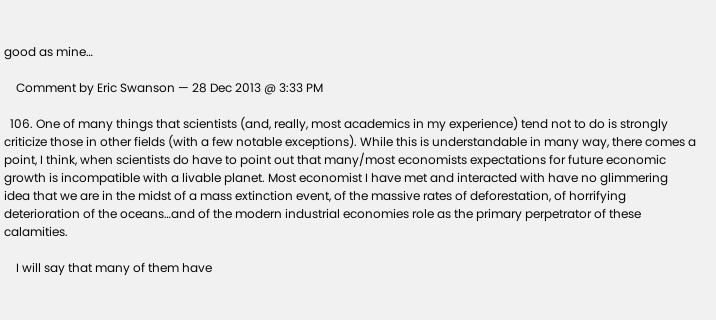good as mine…

    Comment by Eric Swanson — 28 Dec 2013 @ 3:33 PM

  106. One of many things that scientists (and, really, most academics in my experience) tend not to do is strongly criticize those in other fields (with a few notable exceptions). While this is understandable in many way, there comes a point, I think, when scientists do have to point out that many/most economists expectations for future economic growth is incompatible with a livable planet. Most economist I have met and interacted with have no glimmering idea that we are in the midst of a mass extinction event, of the massive rates of deforestation, of horrifying deterioration of the oceans…and of the modern industrial economies role as the primary perpetrator of these calamities.

    I will say that many of them have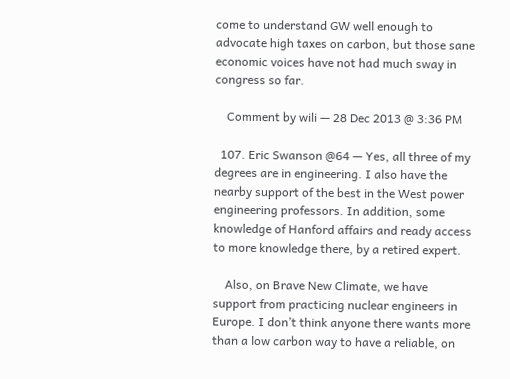come to understand GW well enough to advocate high taxes on carbon, but those sane economic voices have not had much sway in congress so far.

    Comment by wili — 28 Dec 2013 @ 3:36 PM

  107. Eric Swanson @64 — Yes, all three of my degrees are in engineering. I also have the nearby support of the best in the West power engineering professors. In addition, some knowledge of Hanford affairs and ready access to more knowledge there, by a retired expert.

    Also, on Brave New Climate, we have support from practicing nuclear engineers in Europe. I don’t think anyone there wants more than a low carbon way to have a reliable, on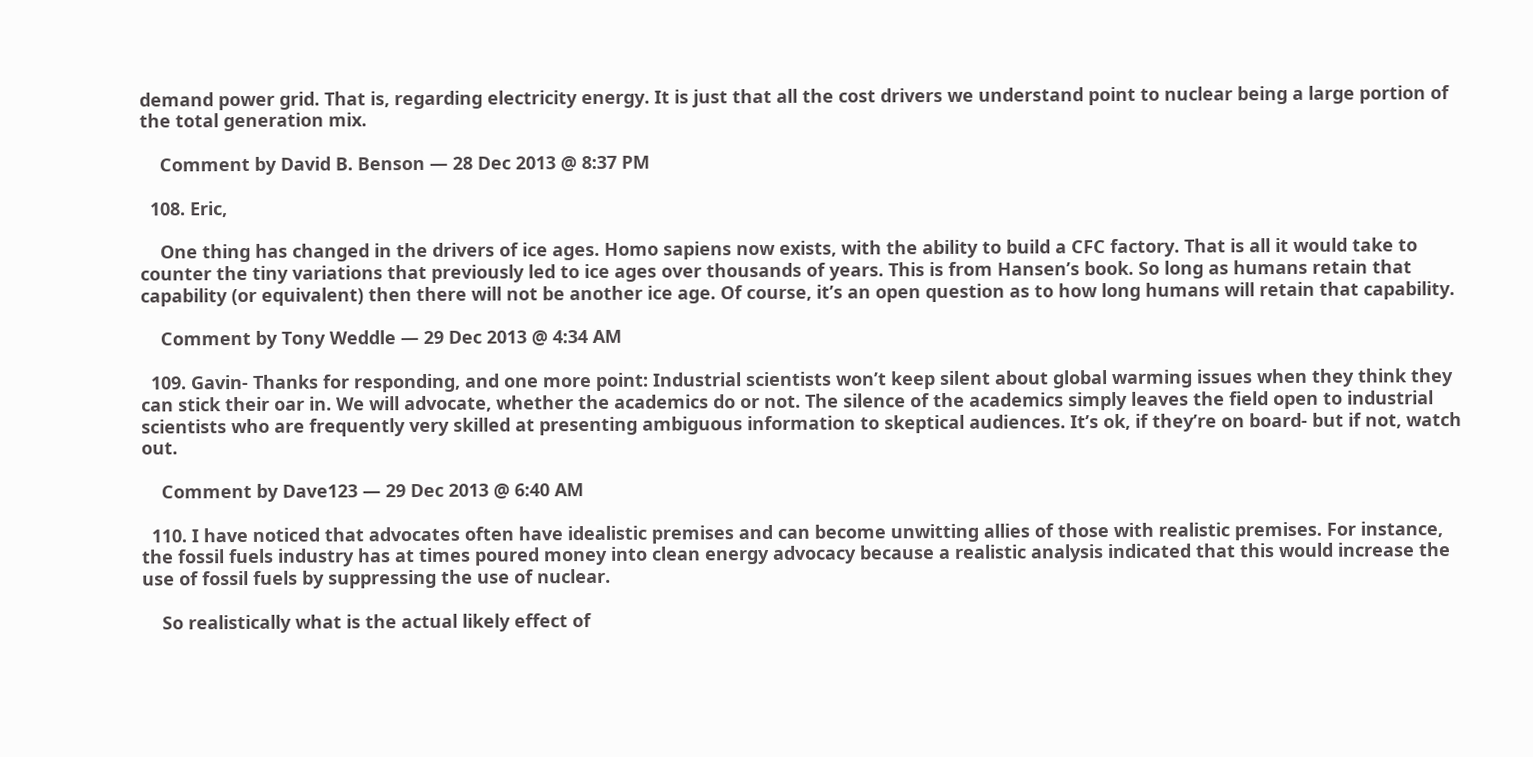demand power grid. That is, regarding electricity energy. It is just that all the cost drivers we understand point to nuclear being a large portion of the total generation mix.

    Comment by David B. Benson — 28 Dec 2013 @ 8:37 PM

  108. Eric,

    One thing has changed in the drivers of ice ages. Homo sapiens now exists, with the ability to build a CFC factory. That is all it would take to counter the tiny variations that previously led to ice ages over thousands of years. This is from Hansen’s book. So long as humans retain that capability (or equivalent) then there will not be another ice age. Of course, it’s an open question as to how long humans will retain that capability.

    Comment by Tony Weddle — 29 Dec 2013 @ 4:34 AM

  109. Gavin- Thanks for responding, and one more point: Industrial scientists won’t keep silent about global warming issues when they think they can stick their oar in. We will advocate, whether the academics do or not. The silence of the academics simply leaves the field open to industrial scientists who are frequently very skilled at presenting ambiguous information to skeptical audiences. It’s ok, if they’re on board- but if not, watch out.

    Comment by Dave123 — 29 Dec 2013 @ 6:40 AM

  110. I have noticed that advocates often have idealistic premises and can become unwitting allies of those with realistic premises. For instance, the fossil fuels industry has at times poured money into clean energy advocacy because a realistic analysis indicated that this would increase the use of fossil fuels by suppressing the use of nuclear.

    So realistically what is the actual likely effect of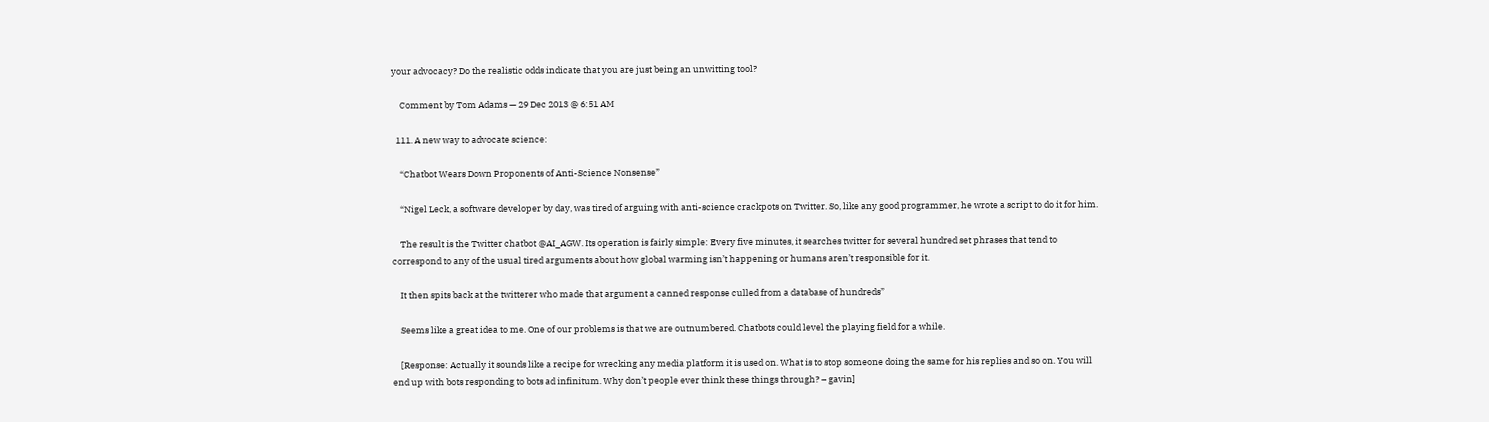your advocacy? Do the realistic odds indicate that you are just being an unwitting tool?

    Comment by Tom Adams — 29 Dec 2013 @ 6:51 AM

  111. A new way to advocate science:

    “Chatbot Wears Down Proponents of Anti-Science Nonsense”

    “Nigel Leck, a software developer by day, was tired of arguing with anti-science crackpots on Twitter. So, like any good programmer, he wrote a script to do it for him.

    The result is the Twitter chatbot @AI_AGW. Its operation is fairly simple: Every five minutes, it searches twitter for several hundred set phrases that tend to correspond to any of the usual tired arguments about how global warming isn’t happening or humans aren’t responsible for it.

    It then spits back at the twitterer who made that argument a canned response culled from a database of hundreds”

    Seems like a great idea to me. One of our problems is that we are outnumbered. Chatbots could level the playing field for a while.

    [Response: Actually it sounds like a recipe for wrecking any media platform it is used on. What is to stop someone doing the same for his replies and so on. You will end up with bots responding to bots ad infinitum. Why don’t people ever think these things through? – gavin]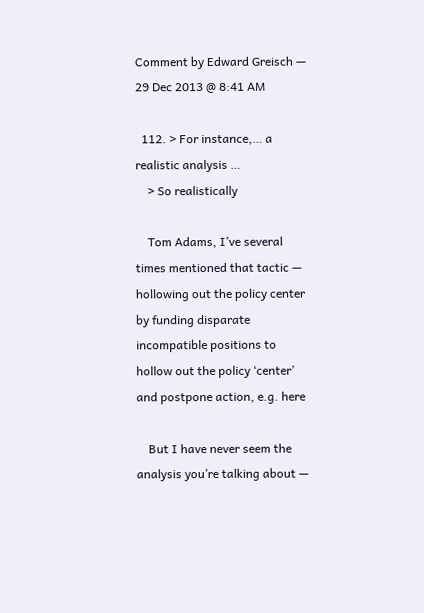Comment by Edward Greisch — 29 Dec 2013 @ 8:41 AM

  112. > For instance,… a realistic analysis …
    > So realistically

    Tom Adams, I’ve several times mentioned that tactic — hollowing out the policy center by funding disparate incompatible positions to hollow out the policy ‘center’ and postpone action, e.g. here

    But I have never seem the analysis you’re talking about —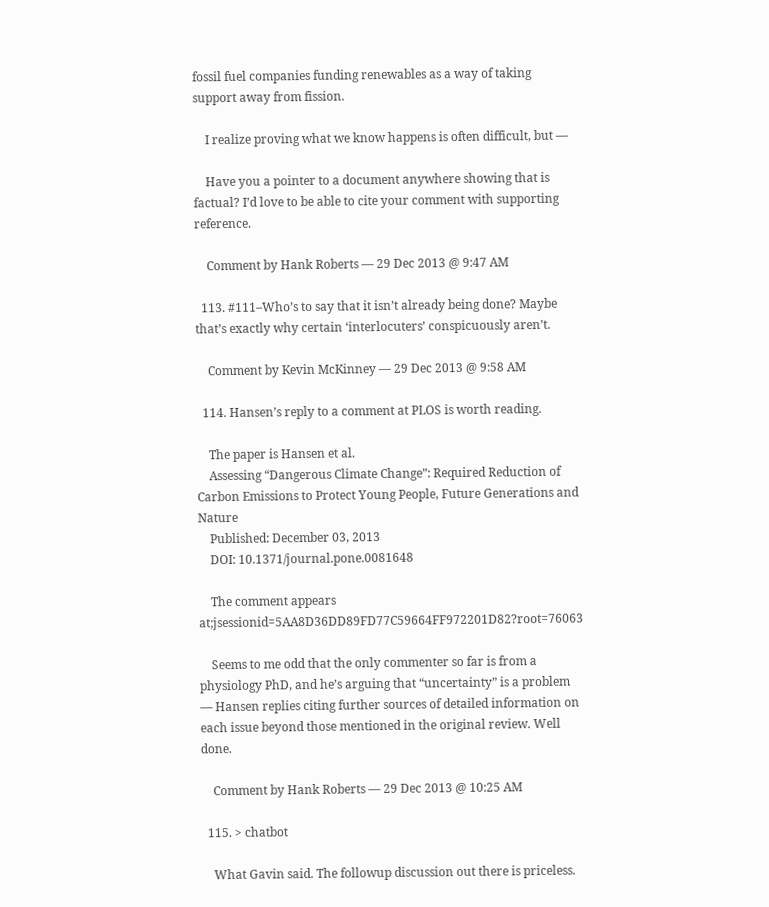fossil fuel companies funding renewables as a way of taking support away from fission.

    I realize proving what we know happens is often difficult, but —

    Have you a pointer to a document anywhere showing that is factual? I’d love to be able to cite your comment with supporting reference.

    Comment by Hank Roberts — 29 Dec 2013 @ 9:47 AM

  113. #111–Who’s to say that it isn’t already being done? Maybe that’s exactly why certain ‘interlocuters’ conspicuously aren’t.

    Comment by Kevin McKinney — 29 Dec 2013 @ 9:58 AM

  114. Hansen’s reply to a comment at PLOS is worth reading.

    The paper is Hansen et al.
    Assessing “Dangerous Climate Change”: Required Reduction of Carbon Emissions to Protect Young People, Future Generations and Nature
    Published: December 03, 2013
    DOI: 10.1371/journal.pone.0081648

    The comment appears at;jsessionid=5AA8D36DD89FD77C59664FF972201D82?root=76063

    Seems to me odd that the only commenter so far is from a physiology PhD, and he’s arguing that “uncertainty” is a problem — Hansen replies citing further sources of detailed information on each issue beyond those mentioned in the original review. Well done.

    Comment by Hank Roberts — 29 Dec 2013 @ 10:25 AM

  115. > chatbot

    What Gavin said. The followup discussion out there is priceless.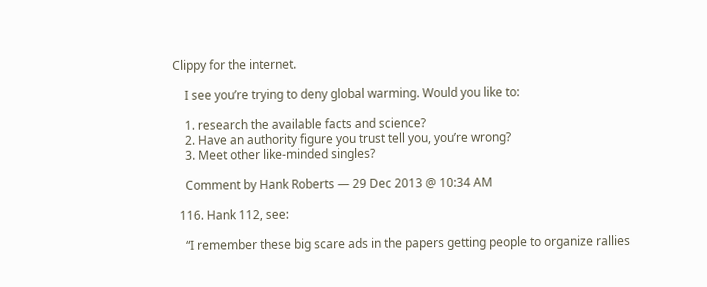Clippy for the internet.

    I see you’re trying to deny global warming. Would you like to:

    1. research the available facts and science?
    2. Have an authority figure you trust tell you, you’re wrong?
    3. Meet other like-minded singles?

    Comment by Hank Roberts — 29 Dec 2013 @ 10:34 AM

  116. Hank 112, see:

    “I remember these big scare ads in the papers getting people to organize rallies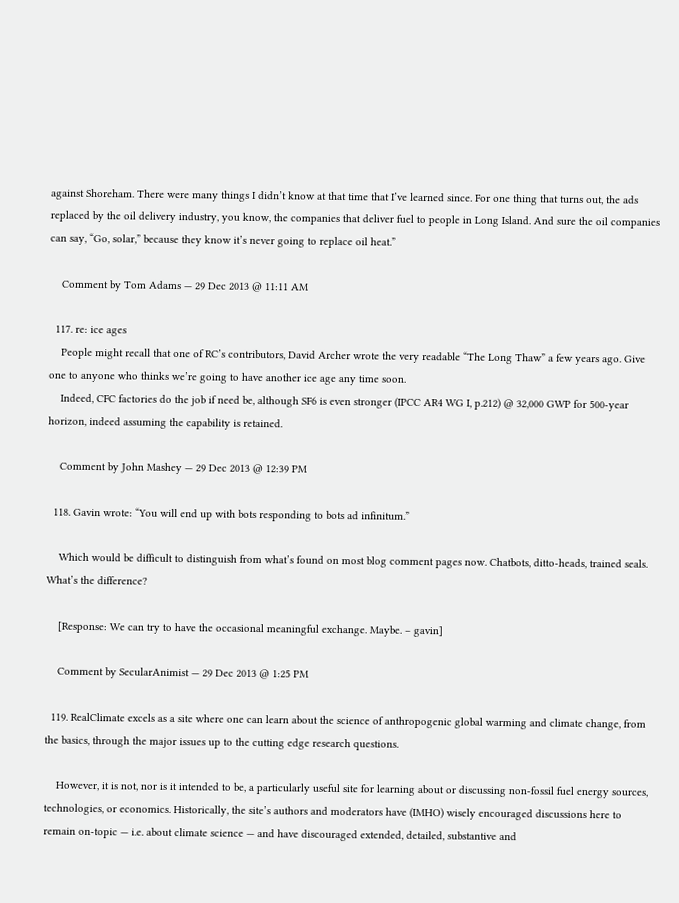against Shoreham. There were many things I didn’t know at that time that I’ve learned since. For one thing that turns out, the ads replaced by the oil delivery industry, you know, the companies that deliver fuel to people in Long Island. And sure the oil companies can say, “Go, solar,” because they know it’s never going to replace oil heat.”

    Comment by Tom Adams — 29 Dec 2013 @ 11:11 AM

  117. re: ice ages
    People might recall that one of RC’s contributors, David Archer wrote the very readable “The Long Thaw” a few years ago. Give one to anyone who thinks we’re going to have another ice age any time soon.
    Indeed, CFC factories do the job if need be, although SF6 is even stronger (IPCC AR4 WG I, p.212) @ 32,000 GWP for 500-year horizon, indeed assuming the capability is retained.

    Comment by John Mashey — 29 Dec 2013 @ 12:39 PM

  118. Gavin wrote: “You will end up with bots responding to bots ad infinitum.”

    Which would be difficult to distinguish from what’s found on most blog comment pages now. Chatbots, ditto-heads, trained seals. What’s the difference?

    [Response: We can try to have the occasional meaningful exchange. Maybe. – gavin]

    Comment by SecularAnimist — 29 Dec 2013 @ 1:25 PM

  119. RealClimate excels as a site where one can learn about the science of anthropogenic global warming and climate change, from the basics, through the major issues up to the cutting edge research questions.

    However, it is not, nor is it intended to be, a particularly useful site for learning about or discussing non-fossil fuel energy sources, technologies, or economics. Historically, the site’s authors and moderators have (IMHO) wisely encouraged discussions here to remain on-topic — i.e. about climate science — and have discouraged extended, detailed, substantive and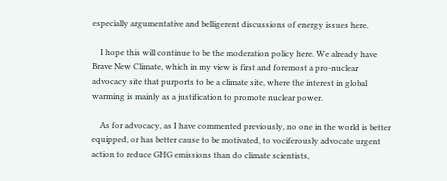especially argumentative and belligerent discussions of energy issues here.

    I hope this will continue to be the moderation policy here. We already have Brave New Climate, which in my view is first and foremost a pro-nuclear advocacy site that purports to be a climate site, where the interest in global warming is mainly as a justification to promote nuclear power.

    As for advocacy, as I have commented previously, no one in the world is better equipped, or has better cause to be motivated, to vociferously advocate urgent action to reduce GHG emissions than do climate scientists,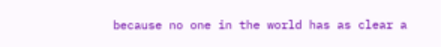because no one in the world has as clear a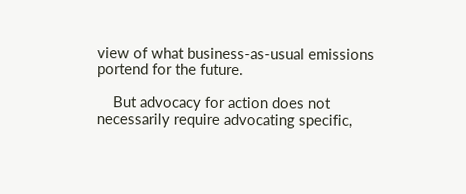view of what business-as-usual emissions portend for the future.

    But advocacy for action does not necessarily require advocating specific,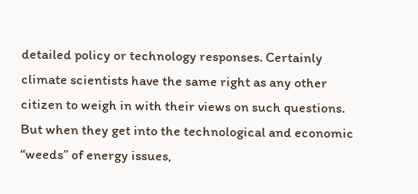detailed policy or technology responses. Certainly climate scientists have the same right as any other citizen to weigh in with their views on such questions. But when they get into the technological and economic “weeds” of energy issues,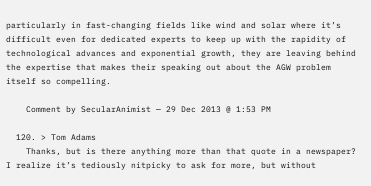particularly in fast-changing fields like wind and solar where it’s difficult even for dedicated experts to keep up with the rapidity of technological advances and exponential growth, they are leaving behind the expertise that makes their speaking out about the AGW problem itself so compelling.

    Comment by SecularAnimist — 29 Dec 2013 @ 1:53 PM

  120. > Tom Adams
    Thanks, but is there anything more than that quote in a newspaper? I realize it’s tediously nitpicky to ask for more, but without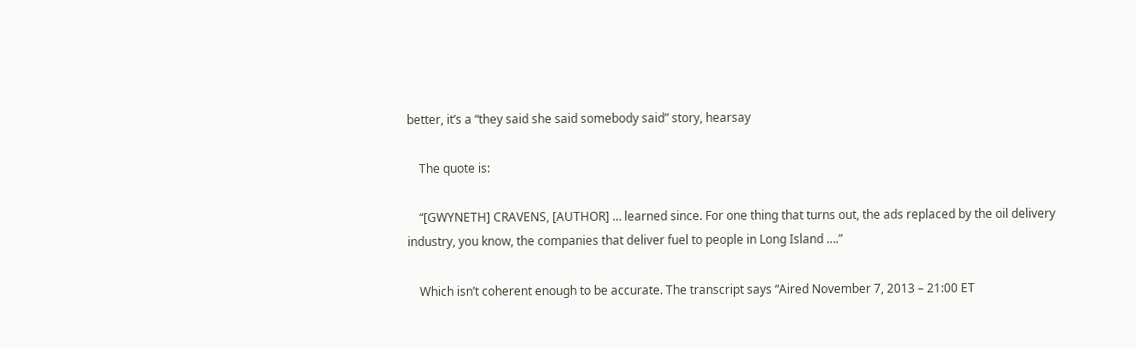better, it’s a “they said she said somebody said” story, hearsay

    The quote is:

    “[GWYNETH] CRAVENS, [AUTHOR] … learned since. For one thing that turns out, the ads replaced by the oil delivery industry, you know, the companies that deliver fuel to people in Long Island ….”

    Which isn’t coherent enough to be accurate. The transcript says “Aired November 7, 2013 – 21:00 ET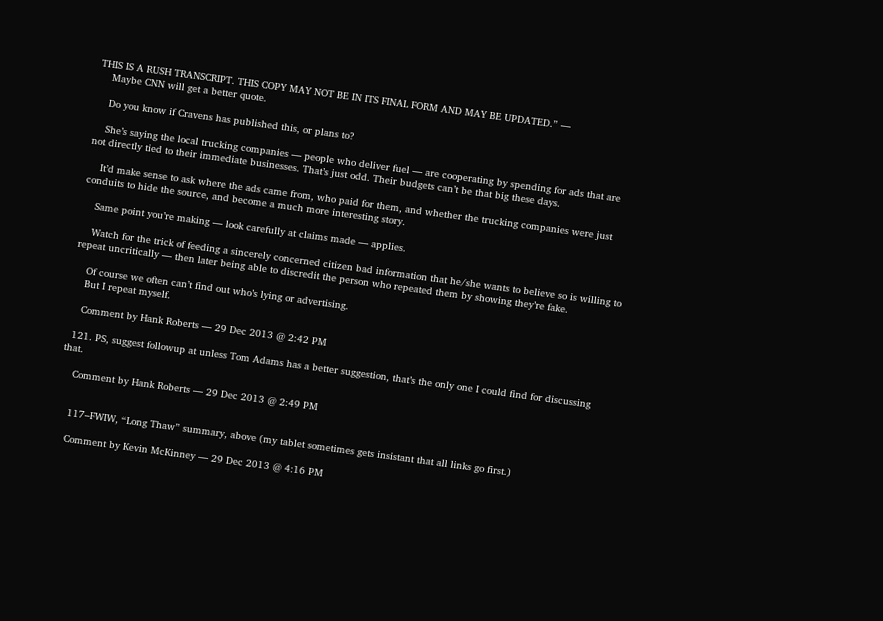THIS IS A RUSH TRANSCRIPT. THIS COPY MAY NOT BE IN ITS FINAL FORM AND MAY BE UPDATED.” —
    Maybe CNN will get a better quote.

    Do you know if Cravens has published this, or plans to?

    She’s saying the local trucking companies — people who deliver fuel — are cooperating by spending for ads that are not directly tied to their immediate businesses. That’s just odd. Their budgets can’t be that big these days.

    It’d make sense to ask where the ads came from, who paid for them, and whether the trucking companies were just conduits to hide the source, and become a much more interesting story.

    Same point you’re making — look carefully at claims made — applies.

    Watch for the trick of feeding a sincerely concerned citizen bad information that he/she wants to believe so is willing to repeat uncritically — then later being able to discredit the person who repeated them by showing they’re fake.

    Of course we often can’t find out who’s lying or advertising.
    But I repeat myself.

    Comment by Hank Roberts — 29 Dec 2013 @ 2:42 PM

  121. PS, suggest followup at unless Tom Adams has a better suggestion, that’s the only one I could find for discussing that.

    Comment by Hank Roberts — 29 Dec 2013 @ 2:49 PM


    117–FWIW, “Long Thaw” summary, above (my tablet sometimes gets insistant that all links go first.)

    Comment by Kevin McKinney — 29 Dec 2013 @ 4:16 PM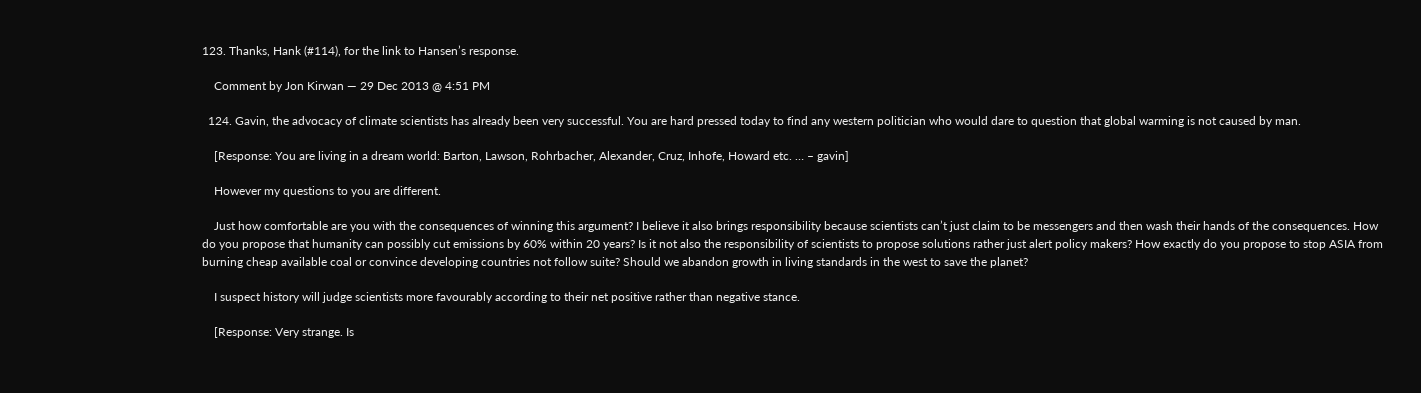123. Thanks, Hank (#114), for the link to Hansen’s response.

    Comment by Jon Kirwan — 29 Dec 2013 @ 4:51 PM

  124. Gavin, the advocacy of climate scientists has already been very successful. You are hard pressed today to find any western politician who would dare to question that global warming is not caused by man.

    [Response: You are living in a dream world: Barton, Lawson, Rohrbacher, Alexander, Cruz, Inhofe, Howard etc. … – gavin]

    However my questions to you are different.

    Just how comfortable are you with the consequences of winning this argument? I believe it also brings responsibility because scientists can’t just claim to be messengers and then wash their hands of the consequences. How do you propose that humanity can possibly cut emissions by 60% within 20 years? Is it not also the responsibility of scientists to propose solutions rather just alert policy makers? How exactly do you propose to stop ASIA from burning cheap available coal or convince developing countries not follow suite? Should we abandon growth in living standards in the west to save the planet?

    I suspect history will judge scientists more favourably according to their net positive rather than negative stance.

    [Response: Very strange. Is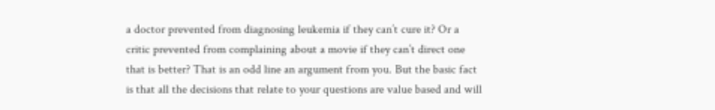a doctor prevented from diagnosing leukemia if they can’t cure it? Or a critic prevented from complaining about a movie if they can’t direct one that is better? That is an odd line an argument from you. But the basic fact is that all the decisions that relate to your questions are value based and will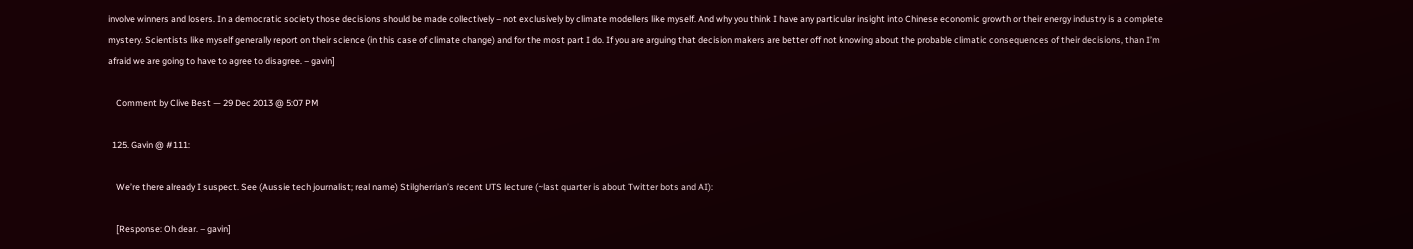involve winners and losers. In a democratic society those decisions should be made collectively – not exclusively by climate modellers like myself. And why you think I have any particular insight into Chinese economic growth or their energy industry is a complete mystery. Scientists like myself generally report on their science (in this case of climate change) and for the most part I do. If you are arguing that decision makers are better off not knowing about the probable climatic consequences of their decisions, than I’m afraid we are going to have to agree to disagree. – gavin]

    Comment by Clive Best — 29 Dec 2013 @ 5:07 PM

  125. Gavin @ #111:

    We’re there already I suspect. See (Aussie tech journalist; real name) Stilgherrian’s recent UTS lecture (~last quarter is about Twitter bots and AI):

    [Response: Oh dear. – gavin]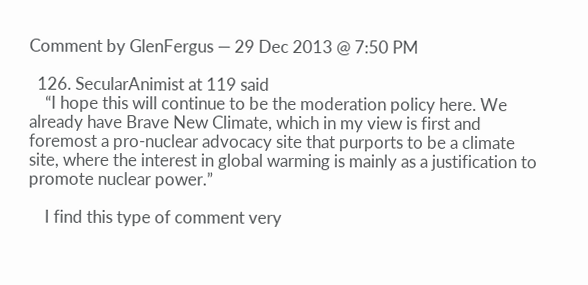Comment by GlenFergus — 29 Dec 2013 @ 7:50 PM

  126. SecularAnimist at 119 said
    “I hope this will continue to be the moderation policy here. We already have Brave New Climate, which in my view is first and foremost a pro-nuclear advocacy site that purports to be a climate site, where the interest in global warming is mainly as a justification to promote nuclear power.”

    I find this type of comment very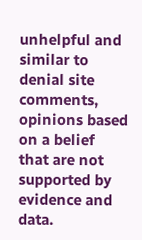unhelpful and similar to denial site comments, opinions based on a belief that are not supported by evidence and data.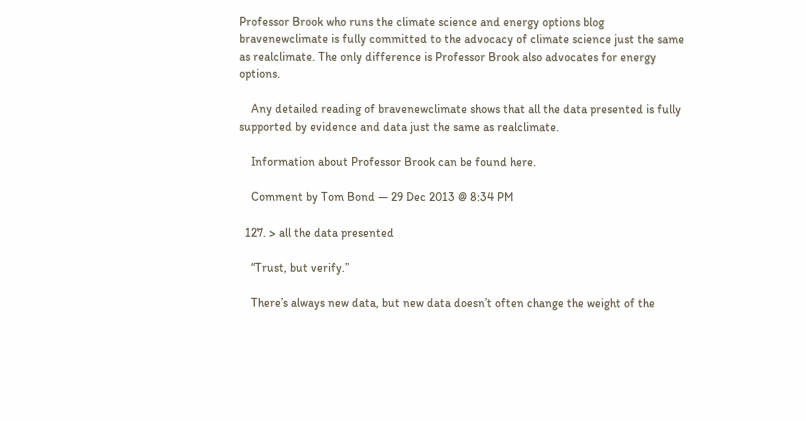Professor Brook who runs the climate science and energy options blog bravenewclimate is fully committed to the advocacy of climate science just the same as realclimate. The only difference is Professor Brook also advocates for energy options.

    Any detailed reading of bravenewclimate shows that all the data presented is fully supported by evidence and data just the same as realclimate.

    Information about Professor Brook can be found here.

    Comment by Tom Bond — 29 Dec 2013 @ 8:34 PM

  127. > all the data presented

    “Trust, but verify.”

    There’s always new data, but new data doesn’t often change the weight of the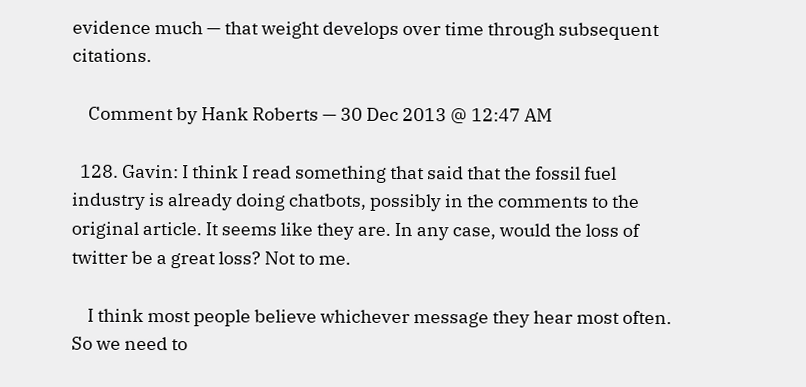evidence much — that weight develops over time through subsequent citations.

    Comment by Hank Roberts — 30 Dec 2013 @ 12:47 AM

  128. Gavin: I think I read something that said that the fossil fuel industry is already doing chatbots, possibly in the comments to the original article. It seems like they are. In any case, would the loss of twitter be a great loss? Not to me.

    I think most people believe whichever message they hear most often. So we need to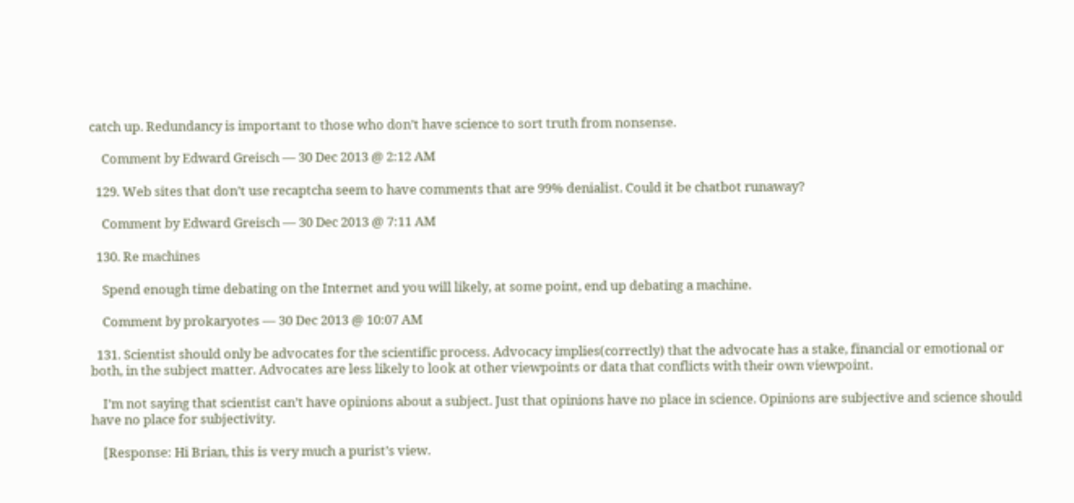catch up. Redundancy is important to those who don’t have science to sort truth from nonsense.

    Comment by Edward Greisch — 30 Dec 2013 @ 2:12 AM

  129. Web sites that don’t use recaptcha seem to have comments that are 99% denialist. Could it be chatbot runaway?

    Comment by Edward Greisch — 30 Dec 2013 @ 7:11 AM

  130. Re machines

    Spend enough time debating on the Internet and you will likely, at some point, end up debating a machine.

    Comment by prokaryotes — 30 Dec 2013 @ 10:07 AM

  131. Scientist should only be advocates for the scientific process. Advocacy implies(correctly) that the advocate has a stake, financial or emotional or both, in the subject matter. Advocates are less likely to look at other viewpoints or data that conflicts with their own viewpoint.

    I’m not saying that scientist can’t have opinions about a subject. Just that opinions have no place in science. Opinions are subjective and science should have no place for subjectivity.

    [Response: Hi Brian, this is very much a purist’s view.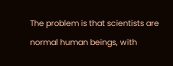The problem is that scientists are normal human beings, with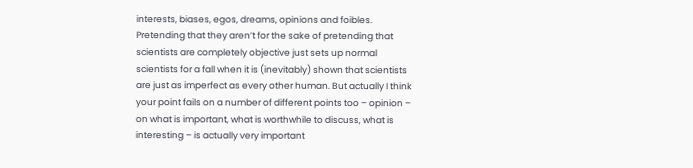interests, biases, egos, dreams, opinions and foibles. Pretending that they aren’t for the sake of pretending that scientists are completely objective just sets up normal scientists for a fall when it is (inevitably) shown that scientists are just as imperfect as every other human. But actually I think your point fails on a number of different points too – opinion – on what is important, what is worthwhile to discuss, what is interesting – is actually very important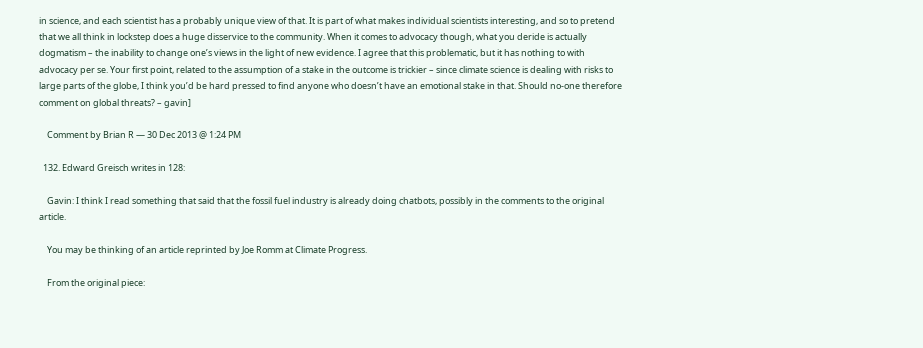in science, and each scientist has a probably unique view of that. It is part of what makes individual scientists interesting, and so to pretend that we all think in lockstep does a huge disservice to the community. When it comes to advocacy though, what you deride is actually dogmatism – the inability to change one’s views in the light of new evidence. I agree that this problematic, but it has nothing to with advocacy per se. Your first point, related to the assumption of a stake in the outcome is trickier – since climate science is dealing with risks to large parts of the globe, I think you’d be hard pressed to find anyone who doesn’t have an emotional stake in that. Should no-one therefore comment on global threats? – gavin]

    Comment by Brian R — 30 Dec 2013 @ 1:24 PM

  132. Edward Greisch writes in 128:

    Gavin: I think I read something that said that the fossil fuel industry is already doing chatbots, possibly in the comments to the original article.

    You may be thinking of an article reprinted by Joe Romm at Climate Progress.

    From the original piece: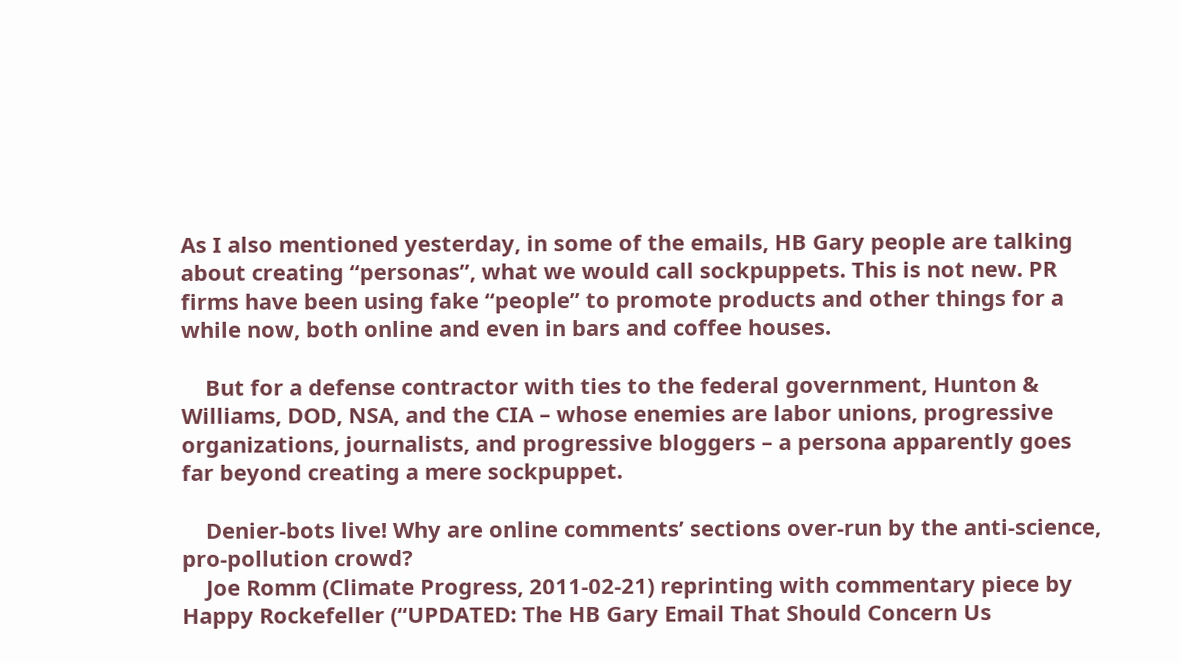As I also mentioned yesterday, in some of the emails, HB Gary people are talking about creating “personas”, what we would call sockpuppets. This is not new. PR firms have been using fake “people” to promote products and other things for a while now, both online and even in bars and coffee houses.

    But for a defense contractor with ties to the federal government, Hunton & Williams, DOD, NSA, and the CIA – whose enemies are labor unions, progressive organizations, journalists, and progressive bloggers – a persona apparently goes far beyond creating a mere sockpuppet.

    Denier-bots live! Why are online comments’ sections over-run by the anti-science, pro-pollution crowd?
    Joe Romm (Climate Progress, 2011-02-21) reprinting with commentary piece by Happy Rockefeller (“UPDATED: The HB Gary Email That Should Concern Us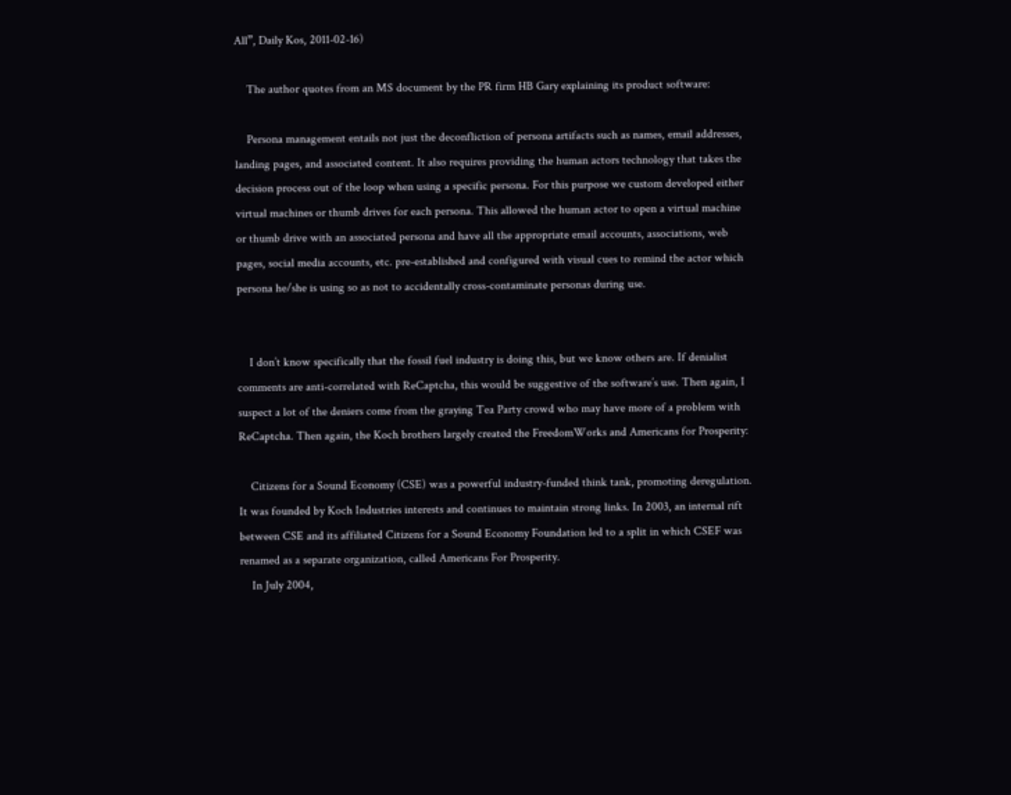All”, Daily Kos, 2011-02-16)

    The author quotes from an MS document by the PR firm HB Gary explaining its product software:

    Persona management entails not just the deconfliction of persona artifacts such as names, email addresses, landing pages, and associated content. It also requires providing the human actors technology that takes the decision process out of the loop when using a specific persona. For this purpose we custom developed either virtual machines or thumb drives for each persona. This allowed the human actor to open a virtual machine or thumb drive with an associated persona and have all the appropriate email accounts, associations, web pages, social media accounts, etc. pre-established and configured with visual cues to remind the actor which persona he/she is using so as not to accidentally cross-contaminate personas during use.


    I don’t know specifically that the fossil fuel industry is doing this, but we know others are. If denialist comments are anti-correlated with ReCaptcha, this would be suggestive of the software’s use. Then again, I suspect a lot of the deniers come from the graying Tea Party crowd who may have more of a problem with ReCaptcha. Then again, the Koch brothers largely created the FreedomWorks and Americans for Prosperity:

    Citizens for a Sound Economy (CSE) was a powerful industry-funded think tank, promoting deregulation. It was founded by Koch Industries interests and continues to maintain strong links. In 2003, an internal rift between CSE and its affiliated Citizens for a Sound Economy Foundation led to a split in which CSEF was renamed as a separate organization, called Americans For Prosperity.
    In July 2004,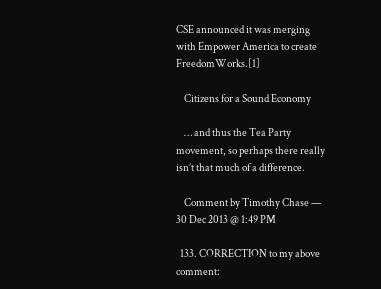CSE announced it was merging with Empower America to create FreedomWorks.[1]

    Citizens for a Sound Economy

    … and thus the Tea Party movement, so perhaps there really isn’t that much of a difference.

    Comment by Timothy Chase — 30 Dec 2013 @ 1:49 PM

  133. CORRECTION to my above comment: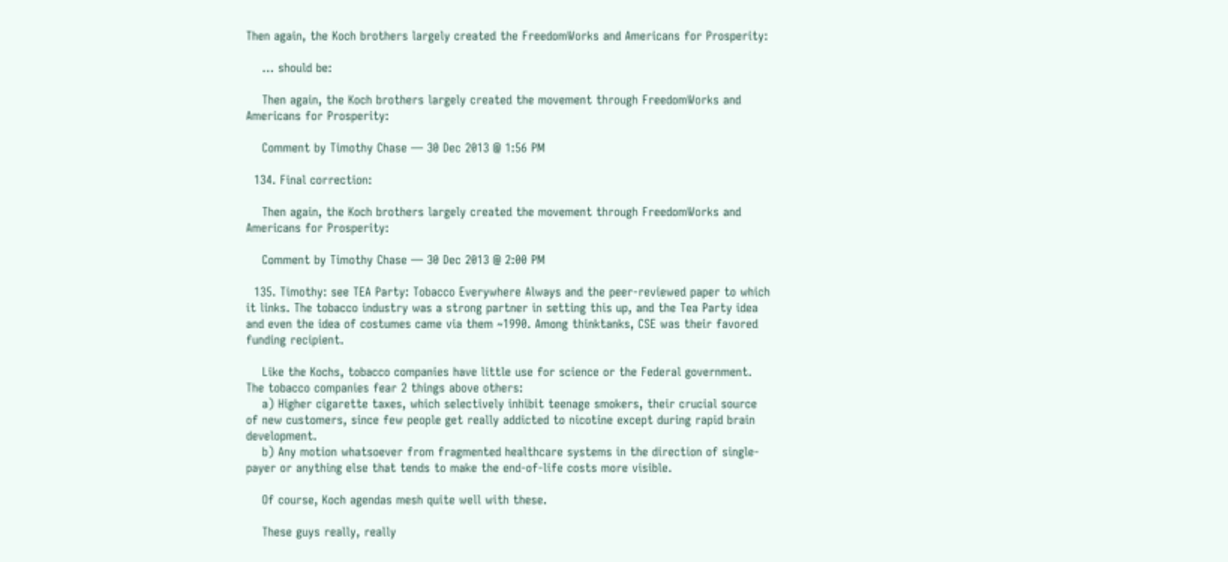Then again, the Koch brothers largely created the FreedomWorks and Americans for Prosperity:

    … should be:

    Then again, the Koch brothers largely created the movement through FreedomWorks and Americans for Prosperity:

    Comment by Timothy Chase — 30 Dec 2013 @ 1:56 PM

  134. Final correction:

    Then again, the Koch brothers largely created the movement through FreedomWorks and Americans for Prosperity:

    Comment by Timothy Chase — 30 Dec 2013 @ 2:00 PM

  135. Timothy: see TEA Party: Tobacco Everywhere Always and the peer-reviewed paper to which it links. The tobacco industry was a strong partner in setting this up, and the Tea Party idea and even the idea of costumes came via them ~1990. Among thinktanks, CSE was their favored funding recipient.

    Like the Kochs, tobacco companies have little use for science or the Federal government. The tobacco companies fear 2 things above others:
    a) Higher cigarette taxes, which selectively inhibit teenage smokers, their crucial source of new customers, since few people get really addicted to nicotine except during rapid brain development.
    b) Any motion whatsoever from fragmented healthcare systems in the direction of single-payer or anything else that tends to make the end-of-life costs more visible.

    Of course, Koch agendas mesh quite well with these.

    These guys really, really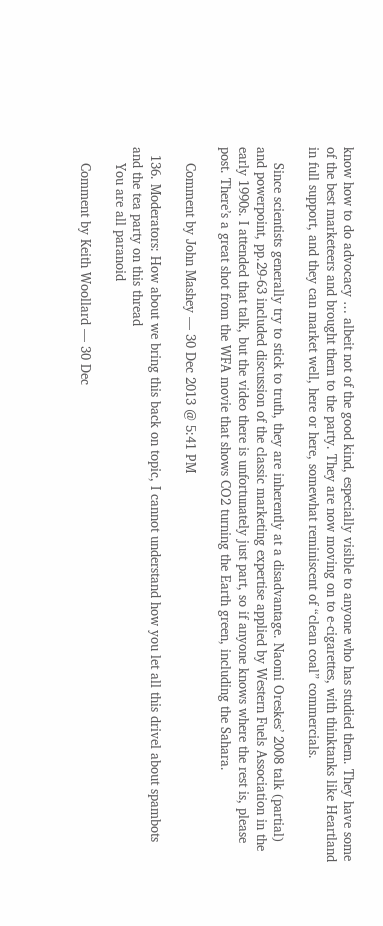know how to do advocacy … albeit not of the good kind, especially visible to anyone who has studied them. They have some of the best marketeers and brought them to the party. They are now moving on to e-cigarettes, with thinktanks like Heartland in full support, and they can market well, here or here, somewhat reminiscent of “clean coal” commercials.

    Since scientists generally try to stick to truth, they are inherently at a disadvantage. Naomi Oreskes’ 2008 talk (partial) and powerpoint, pp.29-63 included discussion of the classic marketing expertise applied by Western Fuels Association in the early 1990s. I attended that talk, but the video there is unfortunately just part, so if anyone knows where the rest is, please post. There’s a great shot from the WFA movie that shows CO2 turning the Earth green, including the Sahara.

    Comment by John Mashey — 30 Dec 2013 @ 5:41 PM

  136. Moderators: How about we bring this back on topic, I cannot understand how you let all this drivel about spambots and the tea party on this thread
    You are all paranoid

    Comment by Keith Woollard — 30 Dec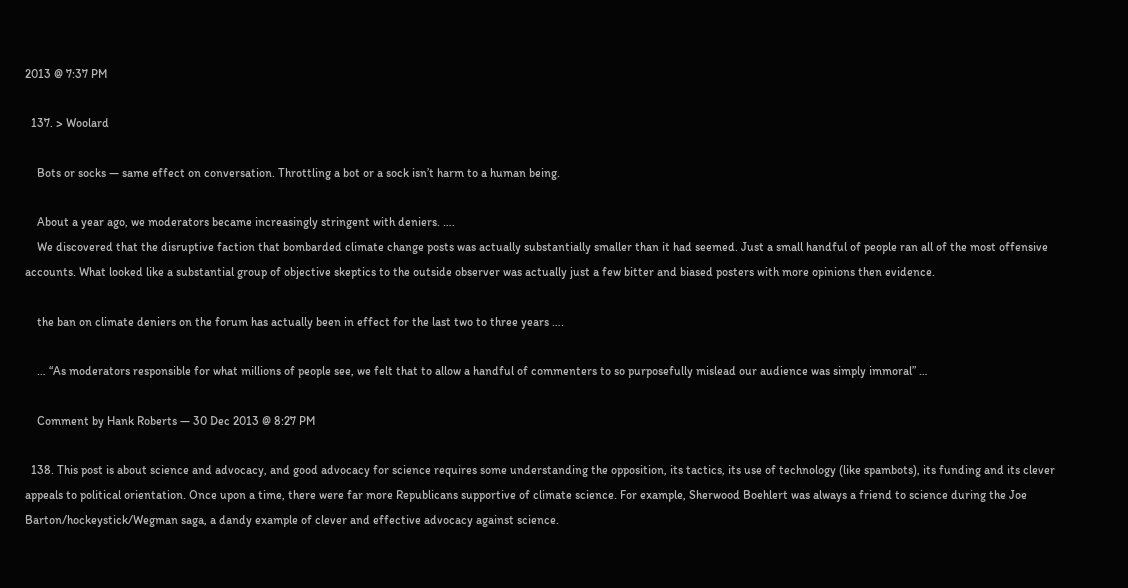2013 @ 7:37 PM

  137. > Woolard

    Bots or socks — same effect on conversation. Throttling a bot or a sock isn’t harm to a human being.

    About a year ago, we moderators became increasingly stringent with deniers. ….
    We discovered that the disruptive faction that bombarded climate change posts was actually substantially smaller than it had seemed. Just a small handful of people ran all of the most offensive accounts. What looked like a substantial group of objective skeptics to the outside observer was actually just a few bitter and biased posters with more opinions then evidence.

    the ban on climate deniers on the forum has actually been in effect for the last two to three years ….

    … “As moderators responsible for what millions of people see, we felt that to allow a handful of commenters to so purposefully mislead our audience was simply immoral” …

    Comment by Hank Roberts — 30 Dec 2013 @ 8:27 PM

  138. This post is about science and advocacy, and good advocacy for science requires some understanding the opposition, its tactics, its use of technology (like spambots), its funding and its clever appeals to political orientation. Once upon a time, there were far more Republicans supportive of climate science. For example, Sherwood Boehlert was always a friend to science during the Joe Barton/hockeystick/Wegman saga, a dandy example of clever and effective advocacy against science.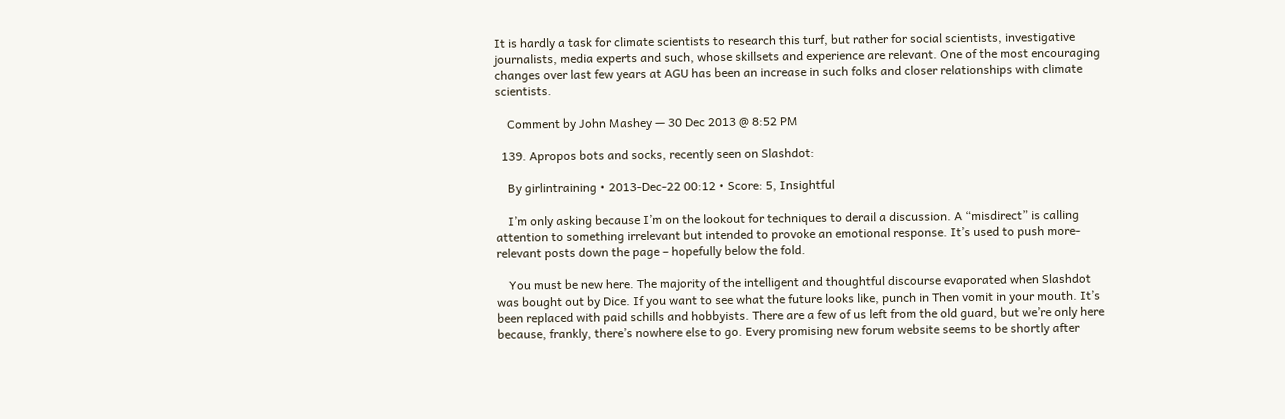It is hardly a task for climate scientists to research this turf, but rather for social scientists, investigative journalists, media experts and such, whose skillsets and experience are relevant. One of the most encouraging changes over last few years at AGU has been an increase in such folks and closer relationships with climate scientists.

    Comment by John Mashey — 30 Dec 2013 @ 8:52 PM

  139. Apropos bots and socks, recently seen on Slashdot:

    By girlintraining • 2013-Dec-22 00:12 • Score: 5, Insightful

    I’m only asking because I’m on the lookout for techniques to derail a discussion. A “misdirect” is calling attention to something irrelevant but intended to provoke an emotional response. It’s used to push more-relevant posts down the page – hopefully below the fold.

    You must be new here. The majority of the intelligent and thoughtful discourse evaporated when Slashdot was bought out by Dice. If you want to see what the future looks like, punch in Then vomit in your mouth. It’s been replaced with paid schills and hobbyists. There are a few of us left from the old guard, but we’re only here because, frankly, there’s nowhere else to go. Every promising new forum website seems to be shortly after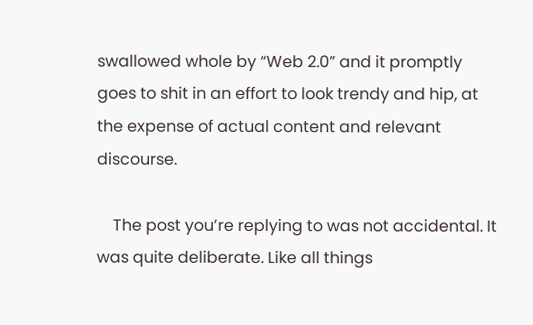swallowed whole by “Web 2.0” and it promptly goes to shit in an effort to look trendy and hip, at the expense of actual content and relevant discourse.

    The post you’re replying to was not accidental. It was quite deliberate. Like all things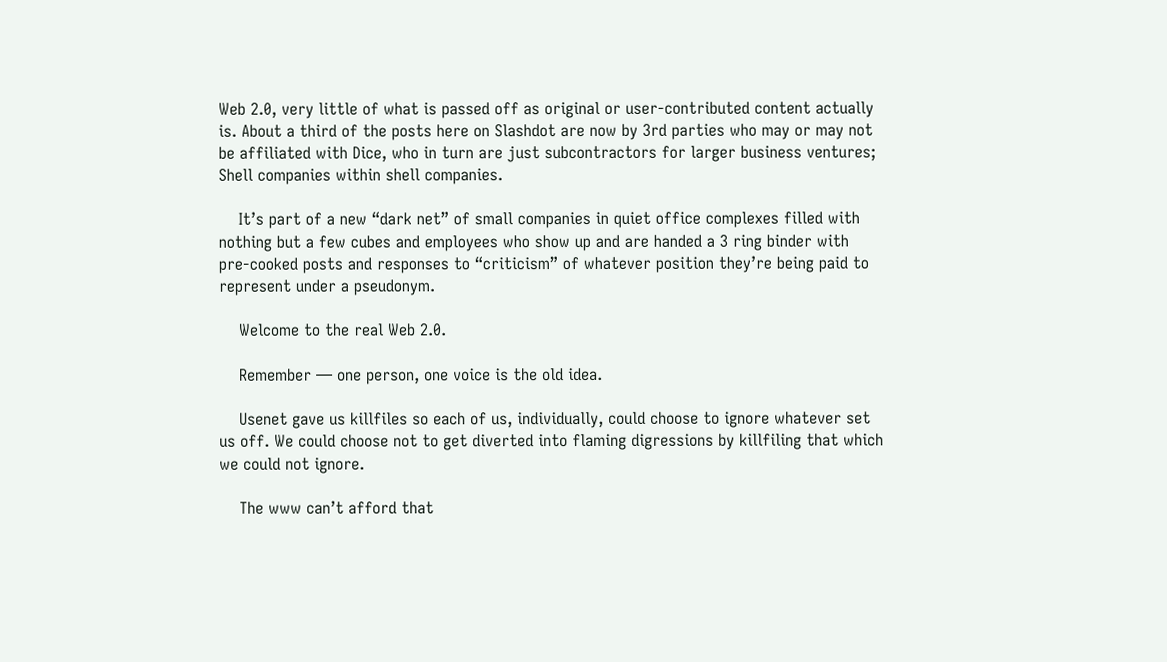Web 2.0, very little of what is passed off as original or user-contributed content actually is. About a third of the posts here on Slashdot are now by 3rd parties who may or may not be affiliated with Dice, who in turn are just subcontractors for larger business ventures; Shell companies within shell companies.

    It’s part of a new “dark net” of small companies in quiet office complexes filled with nothing but a few cubes and employees who show up and are handed a 3 ring binder with pre-cooked posts and responses to “criticism” of whatever position they’re being paid to represent under a pseudonym.

    Welcome to the real Web 2.0.

    Remember — one person, one voice is the old idea.

    Usenet gave us killfiles so each of us, individually, could choose to ignore whatever set us off. We could choose not to get diverted into flaming digressions by killfiling that which we could not ignore.

    The www can’t afford that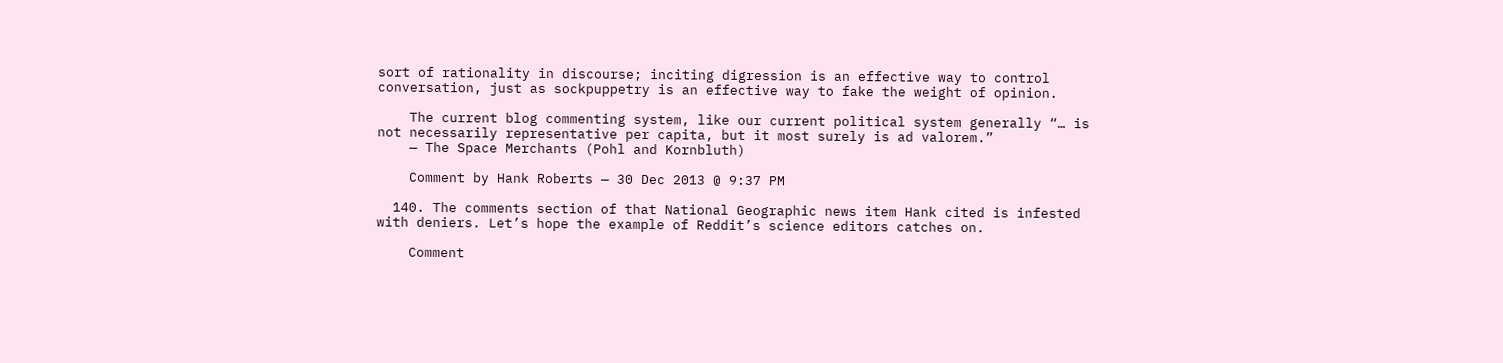sort of rationality in discourse; inciting digression is an effective way to control conversation, just as sockpuppetry is an effective way to fake the weight of opinion.

    The current blog commenting system, like our current political system generally “… is not necessarily representative per capita, but it most surely is ad valorem.”
    — The Space Merchants (Pohl and Kornbluth)

    Comment by Hank Roberts — 30 Dec 2013 @ 9:37 PM

  140. The comments section of that National Geographic news item Hank cited is infested with deniers. Let’s hope the example of Reddit’s science editors catches on.

    Comment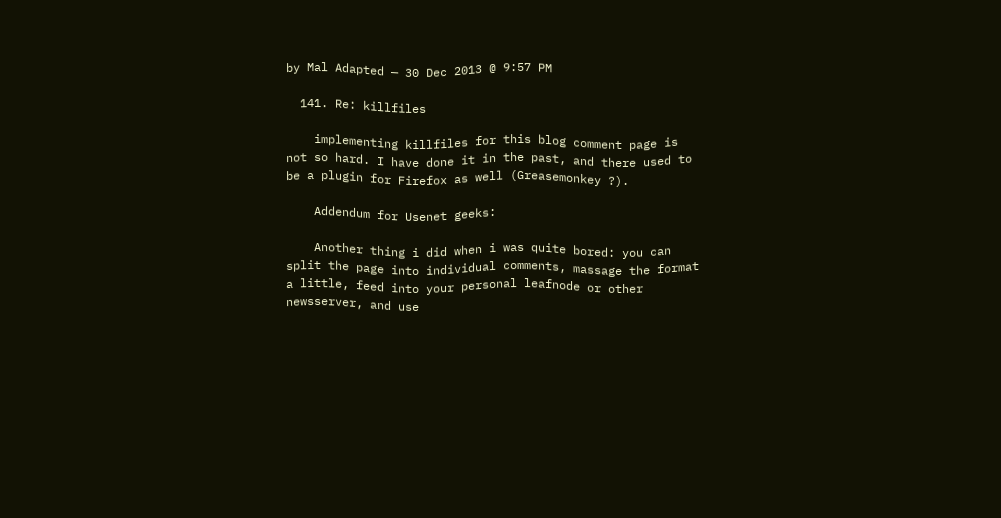by Mal Adapted — 30 Dec 2013 @ 9:57 PM

  141. Re: killfiles

    implementing killfiles for this blog comment page is not so hard. I have done it in the past, and there used to be a plugin for Firefox as well (Greasemonkey ?).

    Addendum for Usenet geeks:

    Another thing i did when i was quite bored: you can split the page into individual comments, massage the format a little, feed into your personal leafnode or other newsserver, and use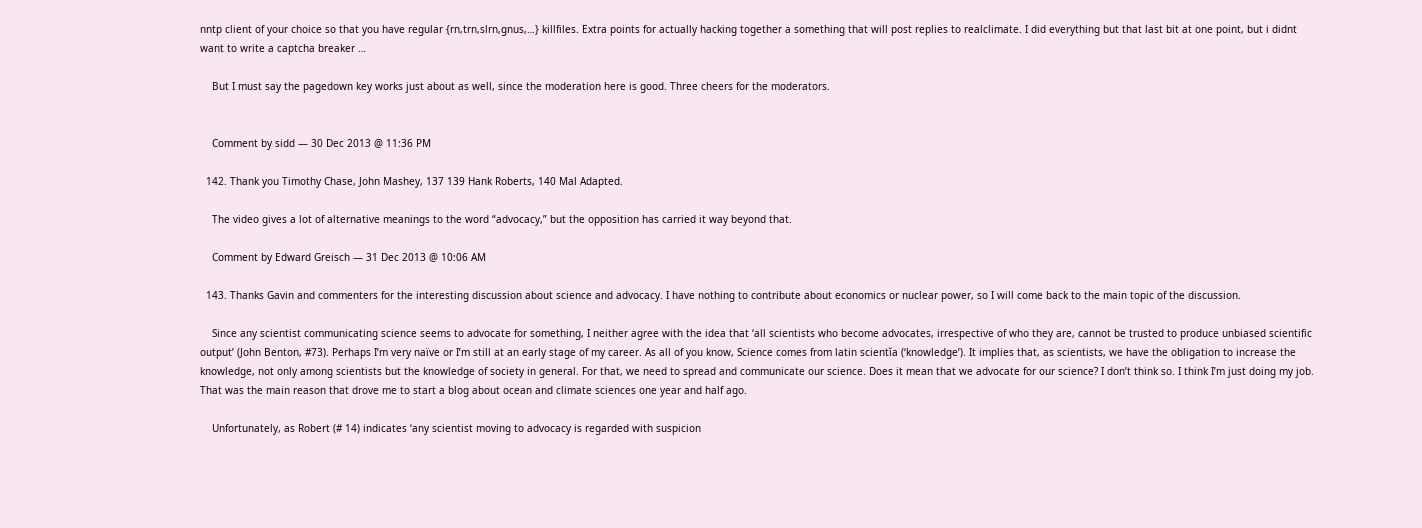nntp client of your choice so that you have regular {rn,trn,slrn,gnus,…} killfiles. Extra points for actually hacking together a something that will post replies to realclimate. I did everything but that last bit at one point, but i didnt want to write a captcha breaker …

    But I must say the pagedown key works just about as well, since the moderation here is good. Three cheers for the moderators.


    Comment by sidd — 30 Dec 2013 @ 11:36 PM

  142. Thank you Timothy Chase, John Mashey, 137 139 Hank Roberts, 140 Mal Adapted.

    The video gives a lot of alternative meanings to the word “advocacy,” but the opposition has carried it way beyond that.

    Comment by Edward Greisch — 31 Dec 2013 @ 10:06 AM

  143. Thanks Gavin and commenters for the interesting discussion about science and advocacy. I have nothing to contribute about economics or nuclear power, so I will come back to the main topic of the discussion.

    Since any scientist communicating science seems to advocate for something, I neither agree with the idea that ‘all scientists who become advocates, irrespective of who they are, cannot be trusted to produce unbiased scientific output’ (John Benton, #73). Perhaps I’m very naïve or I’m still at an early stage of my career. As all of you know, Science comes from latin scientĭa (‘knowledge’). It implies that, as scientists, we have the obligation to increase the knowledge, not only among scientists but the knowledge of society in general. For that, we need to spread and communicate our science. Does it mean that we advocate for our science? I don’t think so. I think I’m just doing my job. That was the main reason that drove me to start a blog about ocean and climate sciences one year and half ago.

    Unfortunately, as Robert (# 14) indicates ‘any scientist moving to advocacy is regarded with suspicion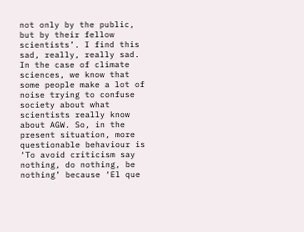not only by the public, but by their fellow scientists’. I find this sad, really, really sad. In the case of climate sciences, we know that some people make a lot of noise trying to confuse society about what scientists really know about AGW. So, in the present situation, more questionable behaviour is ‘To avoid criticism say nothing, do nothing, be nothing’ because ‘El que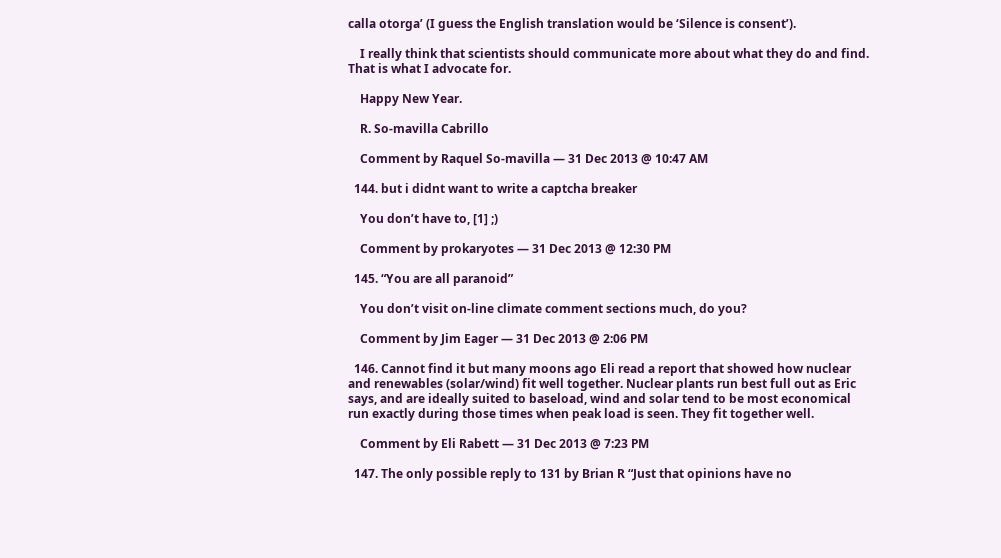calla otorga’ (I guess the English translation would be ‘Silence is consent’).

    I really think that scientists should communicate more about what they do and find. That is what I advocate for.

    Happy New Year.

    R. So-mavilla Cabrillo

    Comment by Raquel So-mavilla — 31 Dec 2013 @ 10:47 AM

  144. but i didnt want to write a captcha breaker

    You don’t have to, [1] ;)

    Comment by prokaryotes — 31 Dec 2013 @ 12:30 PM

  145. “You are all paranoid”

    You don’t visit on-line climate comment sections much, do you?

    Comment by Jim Eager — 31 Dec 2013 @ 2:06 PM

  146. Cannot find it but many moons ago Eli read a report that showed how nuclear and renewables (solar/wind) fit well together. Nuclear plants run best full out as Eric says, and are ideally suited to baseload, wind and solar tend to be most economical run exactly during those times when peak load is seen. They fit together well.

    Comment by Eli Rabett — 31 Dec 2013 @ 7:23 PM

  147. The only possible reply to 131 by Brian R “Just that opinions have no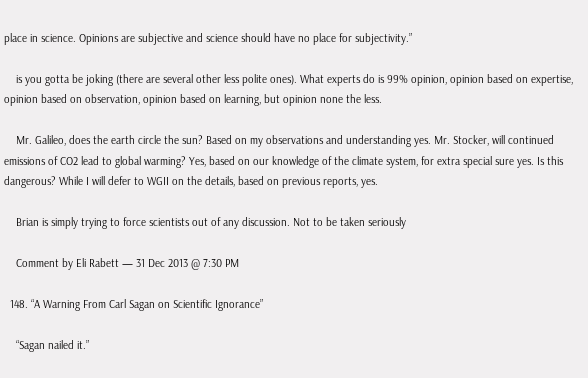place in science. Opinions are subjective and science should have no place for subjectivity.”

    is you gotta be joking (there are several other less polite ones). What experts do is 99% opinion, opinion based on expertise, opinion based on observation, opinion based on learning, but opinion none the less.

    Mr. Galileo, does the earth circle the sun? Based on my observations and understanding yes. Mr. Stocker, will continued emissions of CO2 lead to global warming? Yes, based on our knowledge of the climate system, for extra special sure yes. Is this dangerous? While I will defer to WGII on the details, based on previous reports, yes.

    Brian is simply trying to force scientists out of any discussion. Not to be taken seriously

    Comment by Eli Rabett — 31 Dec 2013 @ 7:30 PM

  148. “A Warning From Carl Sagan on Scientific Ignorance”

    “Sagan nailed it.”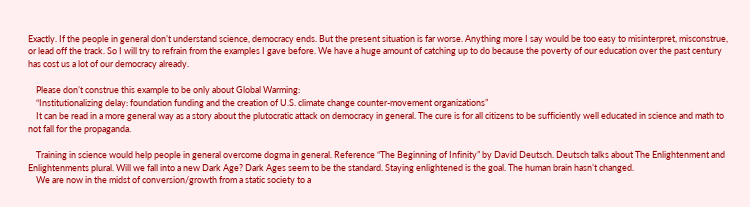Exactly. If the people in general don’t understand science, democracy ends. But the present situation is far worse. Anything more I say would be too easy to misinterpret, misconstrue, or lead off the track. So I will try to refrain from the examples I gave before. We have a huge amount of catching up to do because the poverty of our education over the past century has cost us a lot of our democracy already.

    Please don’t construe this example to be only about Global Warming:
    “Institutionalizing delay: foundation funding and the creation of U.S. climate change counter-movement organizations”
    It can be read in a more general way as a story about the plutocratic attack on democracy in general. The cure is for all citizens to be sufficiently well educated in science and math to not fall for the propaganda.

    Training in science would help people in general overcome dogma in general. Reference “The Beginning of Infinity” by David Deutsch. Deutsch talks about The Enlightenment and Enlightenments plural. Will we fall into a new Dark Age? Dark Ages seem to be the standard. Staying enlightened is the goal. The human brain hasn’t changed.
    We are now in the midst of conversion/growth from a static society to a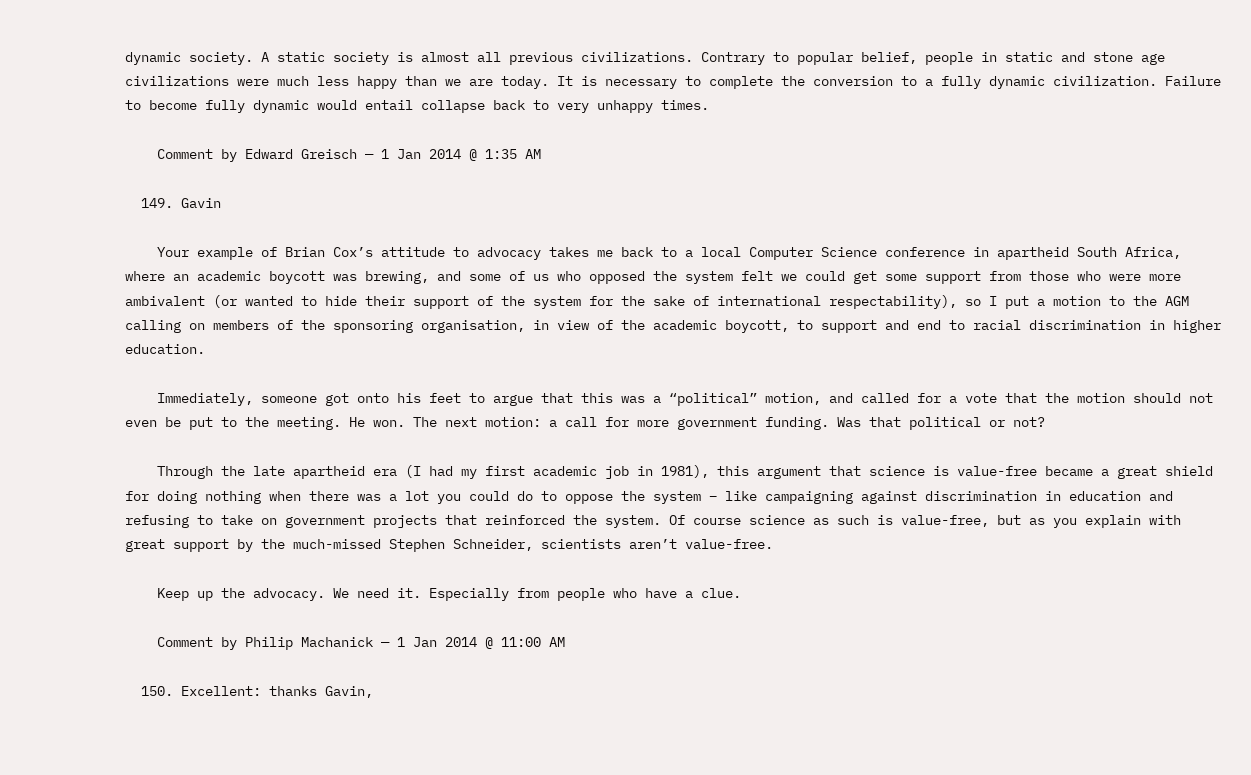dynamic society. A static society is almost all previous civilizations. Contrary to popular belief, people in static and stone age civilizations were much less happy than we are today. It is necessary to complete the conversion to a fully dynamic civilization. Failure to become fully dynamic would entail collapse back to very unhappy times.

    Comment by Edward Greisch — 1 Jan 2014 @ 1:35 AM

  149. Gavin

    Your example of Brian Cox’s attitude to advocacy takes me back to a local Computer Science conference in apartheid South Africa, where an academic boycott was brewing, and some of us who opposed the system felt we could get some support from those who were more ambivalent (or wanted to hide their support of the system for the sake of international respectability), so I put a motion to the AGM calling on members of the sponsoring organisation, in view of the academic boycott, to support and end to racial discrimination in higher education.

    Immediately, someone got onto his feet to argue that this was a “political” motion, and called for a vote that the motion should not even be put to the meeting. He won. The next motion: a call for more government funding. Was that political or not?

    Through the late apartheid era (I had my first academic job in 1981), this argument that science is value-free became a great shield for doing nothing when there was a lot you could do to oppose the system – like campaigning against discrimination in education and refusing to take on government projects that reinforced the system. Of course science as such is value-free, but as you explain with great support by the much-missed Stephen Schneider, scientists aren’t value-free.

    Keep up the advocacy. We need it. Especially from people who have a clue.

    Comment by Philip Machanick — 1 Jan 2014 @ 11:00 AM

  150. Excellent: thanks Gavin,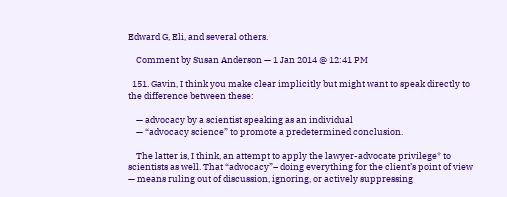Edward G, Eli, and several others.

    Comment by Susan Anderson — 1 Jan 2014 @ 12:41 PM

  151. Gavin, I think you make clear implicitly but might want to speak directly to the difference between these:

    — advocacy by a scientist speaking as an individual
    — “advocacy science” to promote a predetermined conclusion.

    The latter is, I think, an attempt to apply the lawyer-advocate privilege* to scientists as well. That “advocacy”– doing everything for the client’s point of view — means ruling out of discussion, ignoring, or actively suppressing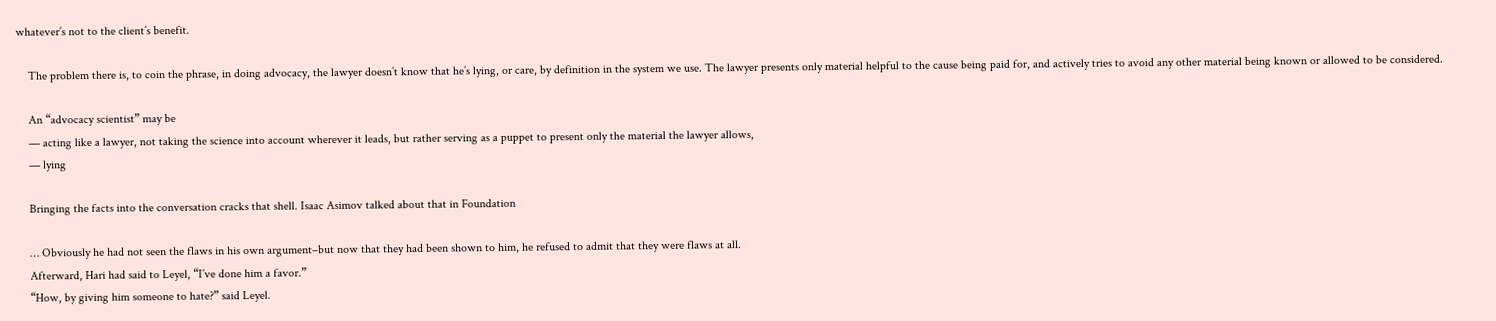whatever’s not to the client’s benefit.

    The problem there is, to coin the phrase, in doing advocacy, the lawyer doesn’t know that he’s lying, or care, by definition in the system we use. The lawyer presents only material helpful to the cause being paid for, and actively tries to avoid any other material being known or allowed to be considered.

    An “advocacy scientist” may be
    — acting like a lawyer, not taking the science into account wherever it leads, but rather serving as a puppet to present only the material the lawyer allows,
    — lying

    Bringing the facts into the conversation cracks that shell. Isaac Asimov talked about that in Foundation

    … Obviously he had not seen the flaws in his own argument–but now that they had been shown to him, he refused to admit that they were flaws at all.
    Afterward, Hari had said to Leyel, “I’ve done him a favor.”
    “How, by giving him someone to hate?” said Leyel.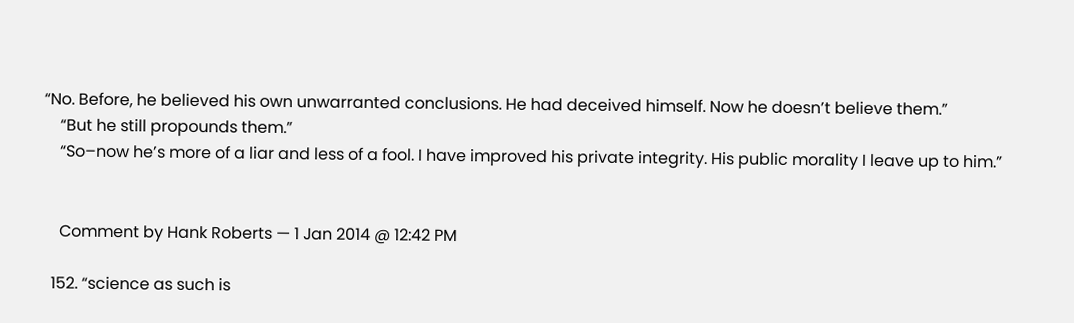“No. Before, he believed his own unwarranted conclusions. He had deceived himself. Now he doesn’t believe them.”
    “But he still propounds them.”
    “So–now he’s more of a liar and less of a fool. I have improved his private integrity. His public morality I leave up to him.”


    Comment by Hank Roberts — 1 Jan 2014 @ 12:42 PM

  152. “science as such is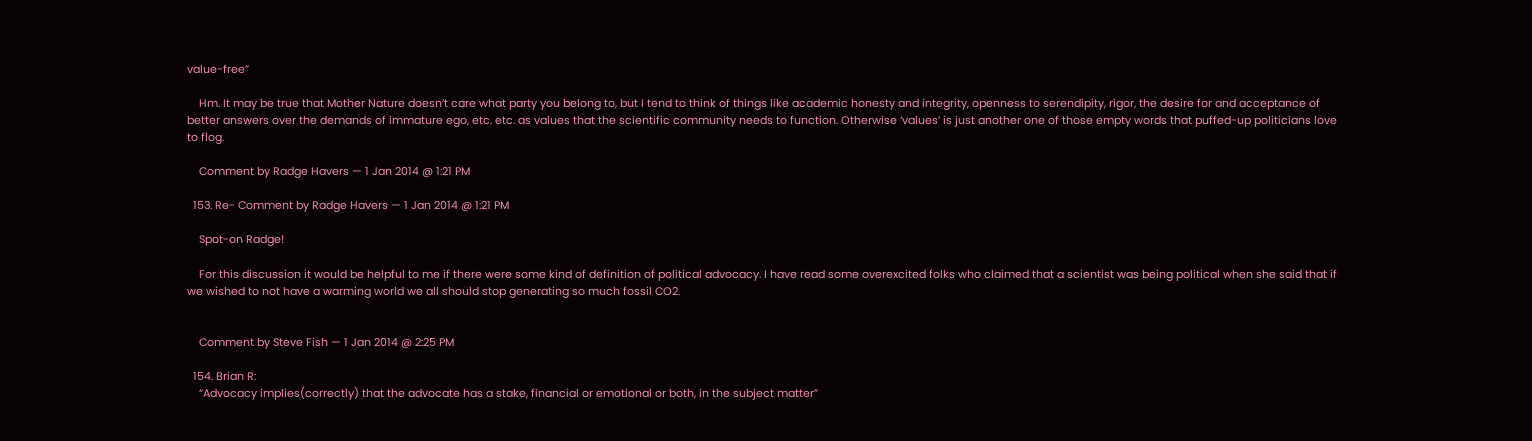value-free”

    Hm. It may be true that Mother Nature doesn’t care what party you belong to, but I tend to think of things like academic honesty and integrity, openness to serendipity, rigor, the desire for and acceptance of better answers over the demands of immature ego, etc. etc. as values that the scientific community needs to function. Otherwise ‘values’ is just another one of those empty words that puffed-up politicians love to flog.

    Comment by Radge Havers — 1 Jan 2014 @ 1:21 PM

  153. Re- Comment by Radge Havers — 1 Jan 2014 @ 1:21 PM

    Spot-on Radge!

    For this discussion it would be helpful to me if there were some kind of definition of political advocacy. I have read some overexcited folks who claimed that a scientist was being political when she said that if we wished to not have a warming world we all should stop generating so much fossil CO2.


    Comment by Steve Fish — 1 Jan 2014 @ 2:25 PM

  154. Brian R:
    “Advocacy implies(correctly) that the advocate has a stake, financial or emotional or both, in the subject matter”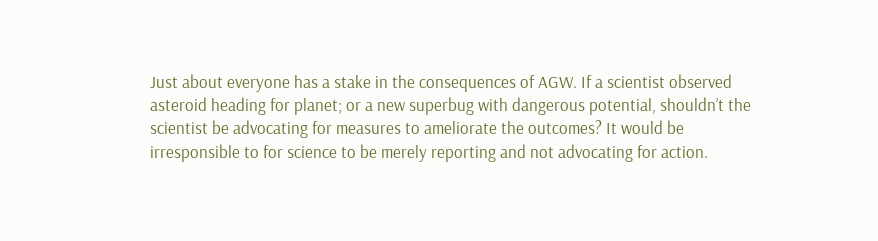Just about everyone has a stake in the consequences of AGW. If a scientist observed asteroid heading for planet; or a new superbug with dangerous potential, shouldn’t the scientist be advocating for measures to ameliorate the outcomes? It would be irresponsible to for science to be merely reporting and not advocating for action.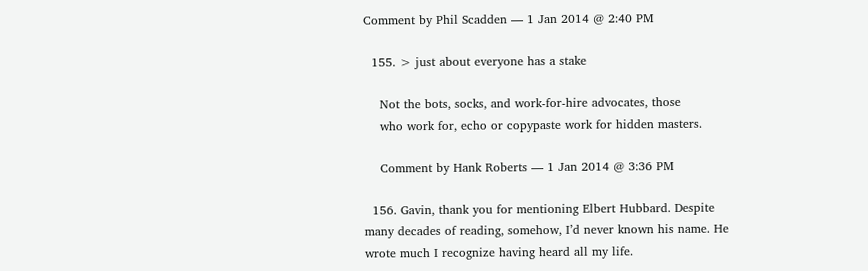Comment by Phil Scadden — 1 Jan 2014 @ 2:40 PM

  155. > just about everyone has a stake

    Not the bots, socks, and work-for-hire advocates, those
    who work for, echo or copypaste work for hidden masters.

    Comment by Hank Roberts — 1 Jan 2014 @ 3:36 PM

  156. Gavin, thank you for mentioning Elbert Hubbard. Despite many decades of reading, somehow, I’d never known his name. He wrote much I recognize having heard all my life.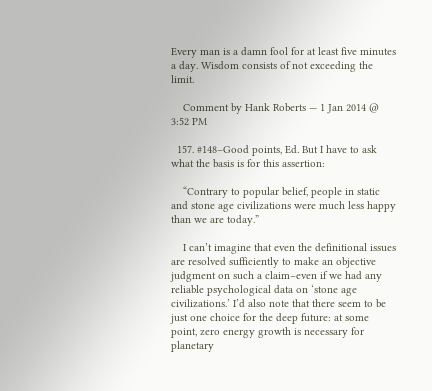Every man is a damn fool for at least five minutes a day. Wisdom consists of not exceeding the limit.

    Comment by Hank Roberts — 1 Jan 2014 @ 3:52 PM

  157. #148–Good points, Ed. But I have to ask what the basis is for this assertion:

    “Contrary to popular belief, people in static and stone age civilizations were much less happy than we are today.”

    I can’t imagine that even the definitional issues are resolved sufficiently to make an objective judgment on such a claim–even if we had any reliable psychological data on ‘stone age civilizations.’ I’d also note that there seem to be just one choice for the deep future: at some point, zero energy growth is necessary for planetary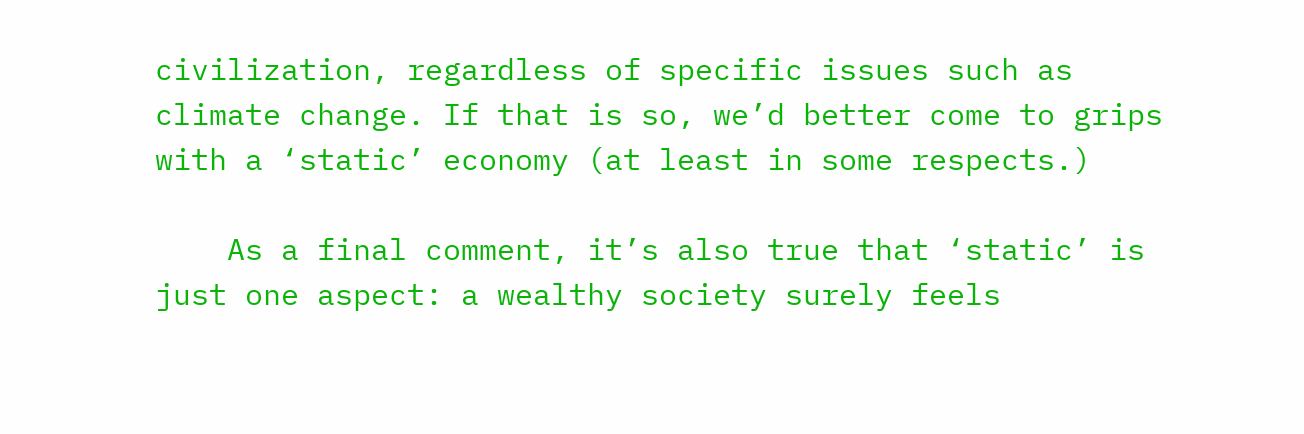civilization, regardless of specific issues such as climate change. If that is so, we’d better come to grips with a ‘static’ economy (at least in some respects.)

    As a final comment, it’s also true that ‘static’ is just one aspect: a wealthy society surely feels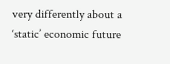very differently about a ‘static’ economic future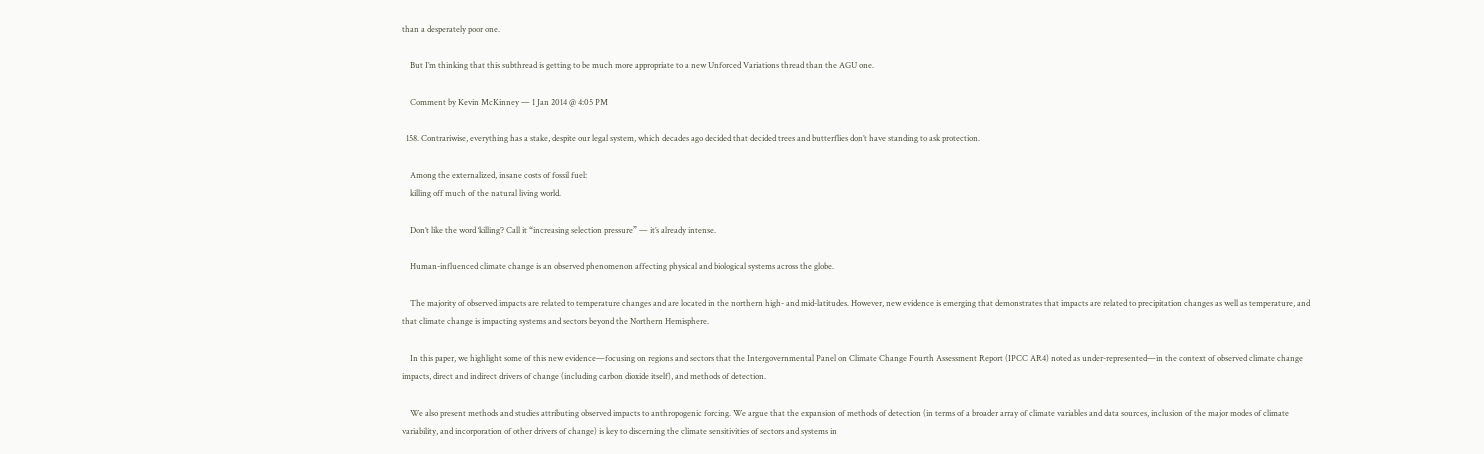than a desperately poor one.

    But I’m thinking that this subthread is getting to be much more appropriate to a new Unforced Variations thread than the AGU one.

    Comment by Kevin McKinney — 1 Jan 2014 @ 4:05 PM

  158. Contrariwise, everything has a stake, despite our legal system, which decades ago decided that decided trees and butterflies don’t have standing to ask protection.

    Among the externalized, insane costs of fossil fuel:
    killing off much of the natural living world.

    Don’t like the word ‘killing’? Call it “increasing selection pressure” — it’s already intense.

    Human-influenced climate change is an observed phenomenon affecting physical and biological systems across the globe.

    The majority of observed impacts are related to temperature changes and are located in the northern high- and mid-latitudes. However, new evidence is emerging that demonstrates that impacts are related to precipitation changes as well as temperature, and that climate change is impacting systems and sectors beyond the Northern Hemisphere.

    In this paper, we highlight some of this new evidence—focusing on regions and sectors that the Intergovernmental Panel on Climate Change Fourth Assessment Report (IPCC AR4) noted as under-represented—in the context of observed climate change impacts, direct and indirect drivers of change (including carbon dioxide itself), and methods of detection.

    We also present methods and studies attributing observed impacts to anthropogenic forcing. We argue that the expansion of methods of detection (in terms of a broader array of climate variables and data sources, inclusion of the major modes of climate variability, and incorporation of other drivers of change) is key to discerning the climate sensitivities of sectors and systems in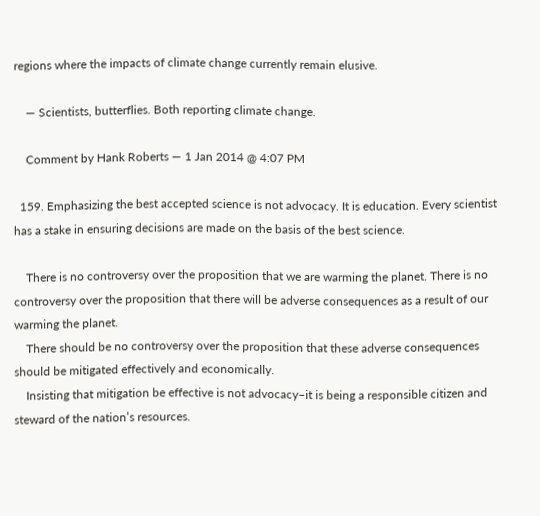regions where the impacts of climate change currently remain elusive.

    — Scientists, butterflies. Both reporting climate change.

    Comment by Hank Roberts — 1 Jan 2014 @ 4:07 PM

  159. Emphasizing the best accepted science is not advocacy. It is education. Every scientist has a stake in ensuring decisions are made on the basis of the best science.

    There is no controversy over the proposition that we are warming the planet. There is no controversy over the proposition that there will be adverse consequences as a result of our warming the planet.
    There should be no controversy over the proposition that these adverse consequences should be mitigated effectively and economically.
    Insisting that mitigation be effective is not advocacy–it is being a responsible citizen and steward of the nation’s resources.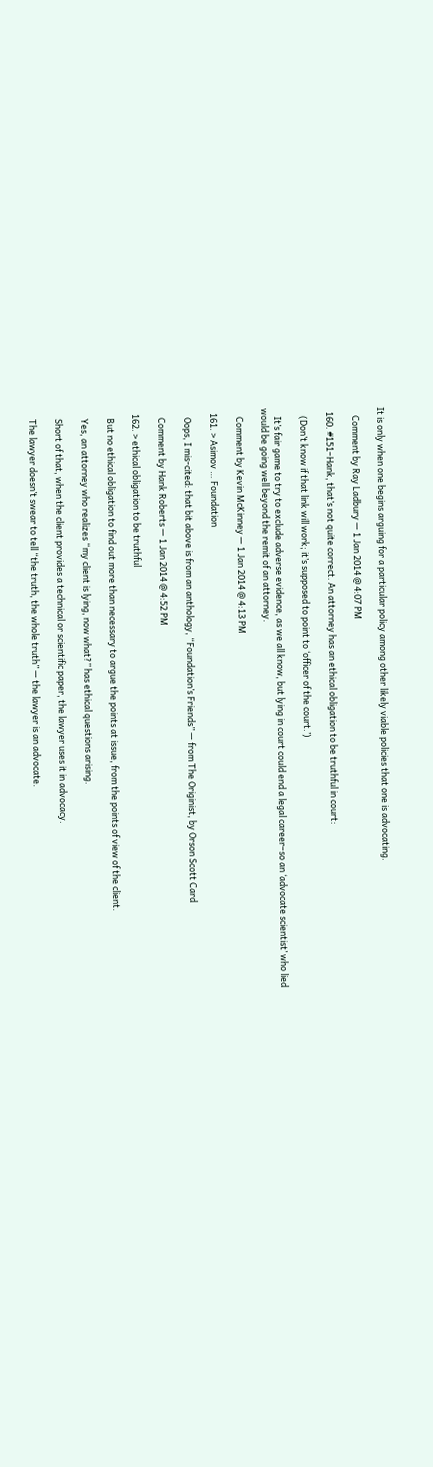It is only when one begins arguing for a particular policy among other likely viable policies that one is advocating.

    Comment by Ray Ladbury — 1 Jan 2014 @ 4:07 PM

  160. #151–Hank, that’s not quite correct. An attorney has an ethical obligation to be truthful in court:

    (Don’t know if that link will work; it’s supposed to point to ‘officer of the court.’)

    It’s fair game to try to exclude adverse evidence, as we all know, but lying in court could end a legal career–so an ‘advocate scientist’ who lied would be going well beyond the remit of an attorney.

    Comment by Kevin McKinney — 1 Jan 2014 @ 4:13 PM

  161. > Asimov … Foundation

    Oops, I mis-cited: that bit above is from an anthology, “Foundation’s Friends” — from The Originist, by Orson Scott Card

    Comment by Hank Roberts — 1 Jan 2014 @ 4:52 PM

  162. > ethical obligation to be truthful

    But no ethical obligation to find out more than necessary to argue the points at issue, from the points of view of the client.

    Yes, an attorney who realizes “my client is lying, now what?” has ethical questions arising.

    Short of that, when the client provides a technical or scientific paper, the lawyer uses it in advocacy.

    The lawyer doesn’t swear to tell “the truth, the whole truth” — the lawyer is an advocate.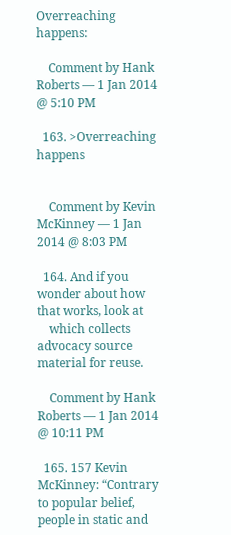Overreaching happens:

    Comment by Hank Roberts — 1 Jan 2014 @ 5:10 PM

  163. >Overreaching happens


    Comment by Kevin McKinney — 1 Jan 2014 @ 8:03 PM

  164. And if you wonder about how that works, look at
    which collects advocacy source material for reuse.

    Comment by Hank Roberts — 1 Jan 2014 @ 10:11 PM

  165. 157 Kevin McKinney: “Contrary to popular belief, people in static and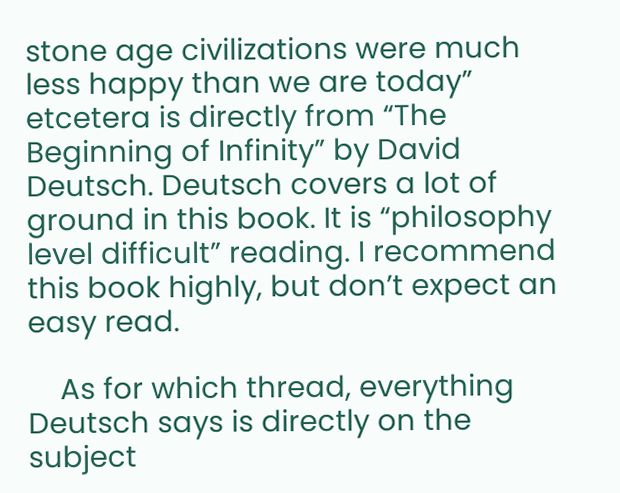stone age civilizations were much less happy than we are today” etcetera is directly from “The Beginning of Infinity” by David Deutsch. Deutsch covers a lot of ground in this book. It is “philosophy level difficult” reading. I recommend this book highly, but don’t expect an easy read.

    As for which thread, everything Deutsch says is directly on the subject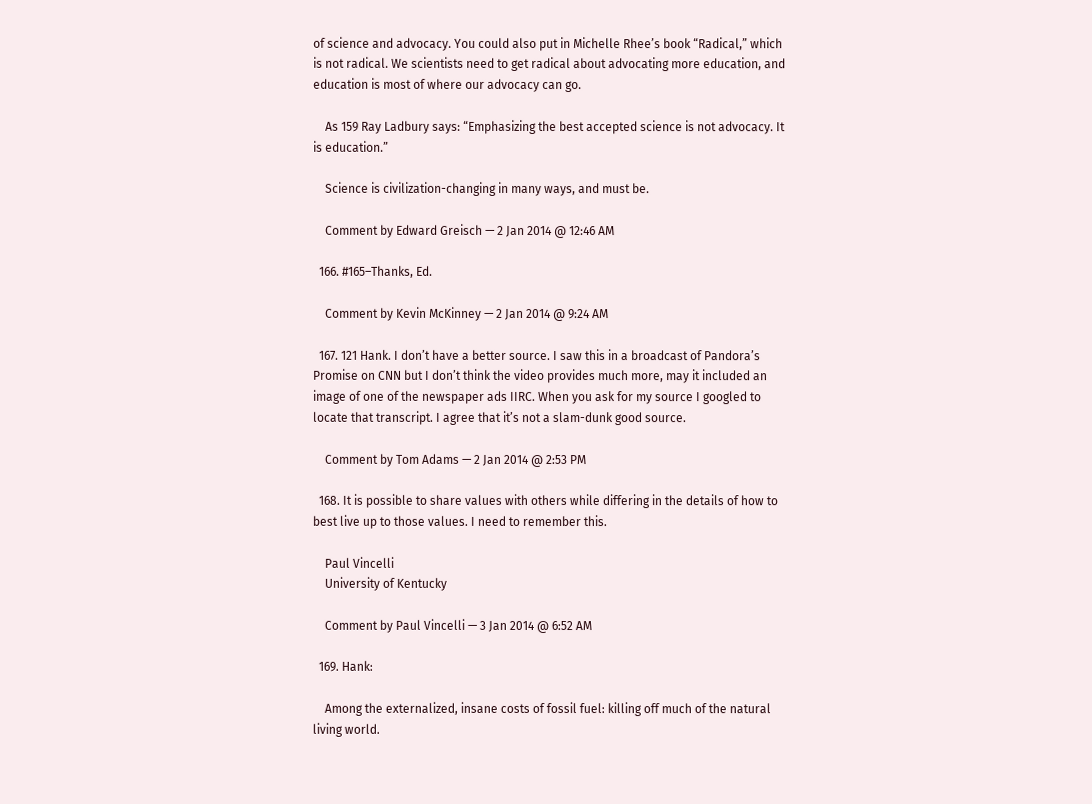of science and advocacy. You could also put in Michelle Rhee’s book “Radical,” which is not radical. We scientists need to get radical about advocating more education, and education is most of where our advocacy can go.

    As 159 Ray Ladbury says: “Emphasizing the best accepted science is not advocacy. It is education.”

    Science is civilization-changing in many ways, and must be.

    Comment by Edward Greisch — 2 Jan 2014 @ 12:46 AM

  166. #165–Thanks, Ed.

    Comment by Kevin McKinney — 2 Jan 2014 @ 9:24 AM

  167. 121 Hank. I don’t have a better source. I saw this in a broadcast of Pandora’s Promise on CNN but I don’t think the video provides much more, may it included an image of one of the newspaper ads IIRC. When you ask for my source I googled to locate that transcript. I agree that it’s not a slam-dunk good source.

    Comment by Tom Adams — 2 Jan 2014 @ 2:53 PM

  168. It is possible to share values with others while differing in the details of how to best live up to those values. I need to remember this.

    Paul Vincelli
    University of Kentucky

    Comment by Paul Vincelli — 3 Jan 2014 @ 6:52 AM

  169. Hank:

    Among the externalized, insane costs of fossil fuel: killing off much of the natural living world.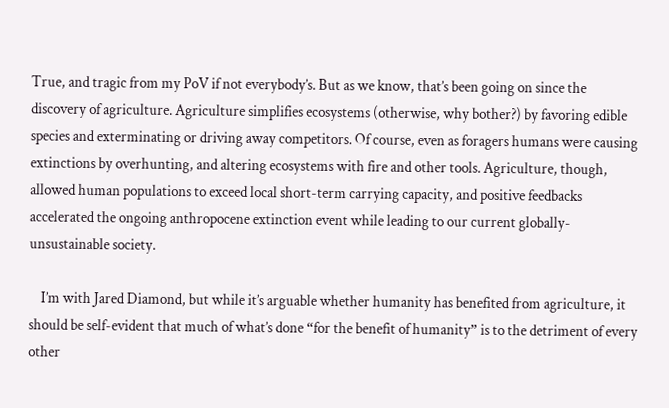True, and tragic from my PoV if not everybody’s. But as we know, that’s been going on since the discovery of agriculture. Agriculture simplifies ecosystems (otherwise, why bother?) by favoring edible species and exterminating or driving away competitors. Of course, even as foragers humans were causing extinctions by overhunting, and altering ecosystems with fire and other tools. Agriculture, though, allowed human populations to exceed local short-term carrying capacity, and positive feedbacks accelerated the ongoing anthropocene extinction event while leading to our current globally-unsustainable society.

    I’m with Jared Diamond, but while it’s arguable whether humanity has benefited from agriculture, it should be self-evident that much of what’s done “for the benefit of humanity” is to the detriment of every other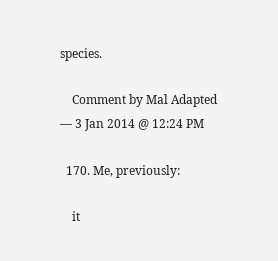species.

    Comment by Mal Adapted — 3 Jan 2014 @ 12:24 PM

  170. Me, previously:

    it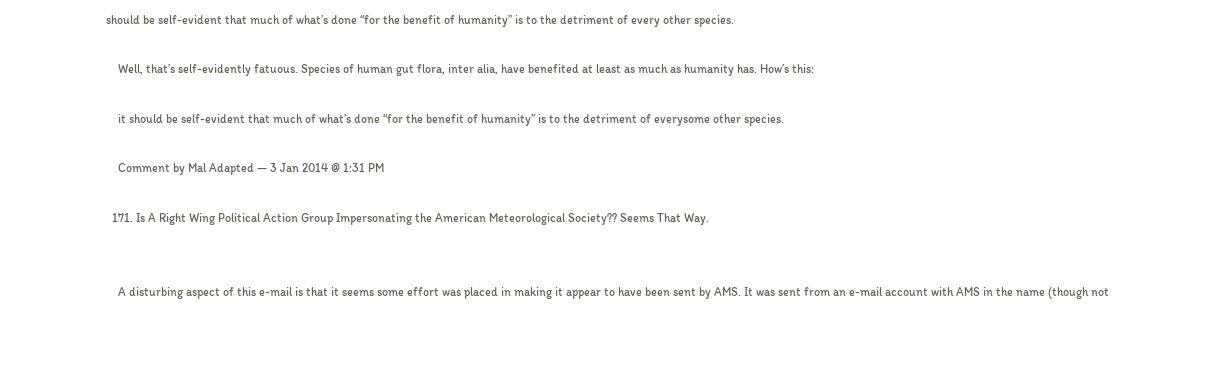should be self-evident that much of what’s done “for the benefit of humanity” is to the detriment of every other species.

    Well, that’s self-evidently fatuous. Species of human gut flora, inter alia, have benefited at least as much as humanity has. How’s this:

    it should be self-evident that much of what’s done “for the benefit of humanity” is to the detriment of everysome other species.

    Comment by Mal Adapted — 3 Jan 2014 @ 1:31 PM

  171. Is A Right Wing Political Action Group Impersonating the American Meteorological Society?? Seems That Way.


    A disturbing aspect of this e-mail is that it seems some effort was placed in making it appear to have been sent by AMS. It was sent from an e-mail account with AMS in the name (though not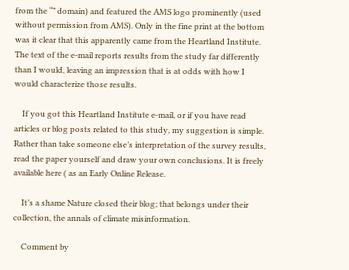from the “” domain) and featured the AMS logo prominently (used without permission from AMS). Only in the fine print at the bottom was it clear that this apparently came from the Heartland Institute. The text of the e-mail reports results from the study far differently than I would, leaving an impression that is at odds with how I would characterize those results.

    If you got this Heartland Institute e-mail, or if you have read articles or blog posts related to this study, my suggestion is simple. Rather than take someone else’s interpretation of the survey results, read the paper yourself and draw your own conclusions. It is freely available here ( as an Early Online Release.

    It’s a shame Nature closed their blog; that belongs under their collection, the annals of climate misinformation.

    Comment by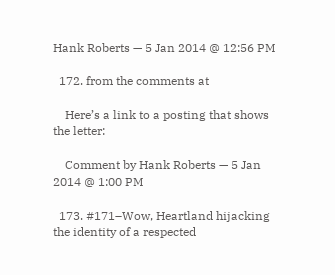Hank Roberts — 5 Jan 2014 @ 12:56 PM

  172. from the comments at

    Here’s a link to a posting that shows the letter:

    Comment by Hank Roberts — 5 Jan 2014 @ 1:00 PM

  173. #171–Wow, Heartland hijacking the identity of a respected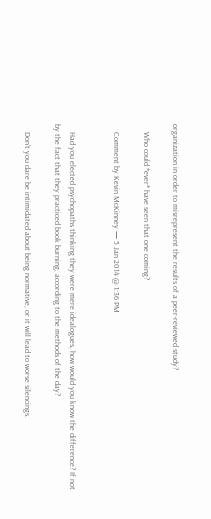organization in order to misrepresent the results of a peer-reviewed study?

    Who could *ever* have seen that one coming?

    Comment by Kevin McKinney — 5 Jan 2014 @ 1:36 PM


    Had you elected psychopaths thinking they were mere idealogues, how would you know the difference? If not by the fact that they practiced book burning, according to the methods of the day?

    Don’t you dare be intimidated about being normative, or it will lead to worse silencings.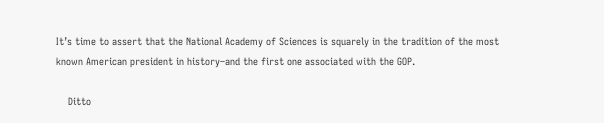It’s time to assert that the National Academy of Sciences is squarely in the tradition of the most known American president in history–and the first one associated with the GOP.

    Ditto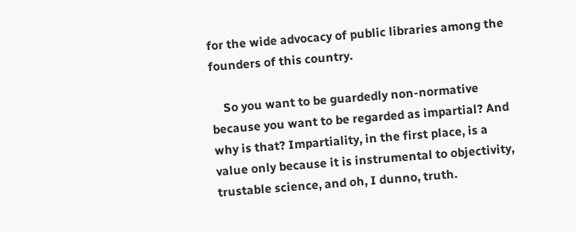for the wide advocacy of public libraries among the founders of this country.

    So you want to be guardedly non-normative because you want to be regarded as impartial? And why is that? Impartiality, in the first place, is a value only because it is instrumental to objectivity, trustable science, and oh, I dunno, truth.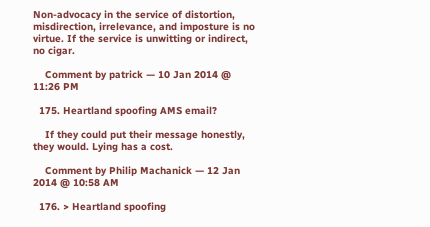Non-advocacy in the service of distortion, misdirection, irrelevance, and imposture is no virtue. If the service is unwitting or indirect, no cigar.

    Comment by patrick — 10 Jan 2014 @ 11:26 PM

  175. Heartland spoofing AMS email?

    If they could put their message honestly, they would. Lying has a cost.

    Comment by Philip Machanick — 12 Jan 2014 @ 10:58 AM

  176. > Heartland spoofing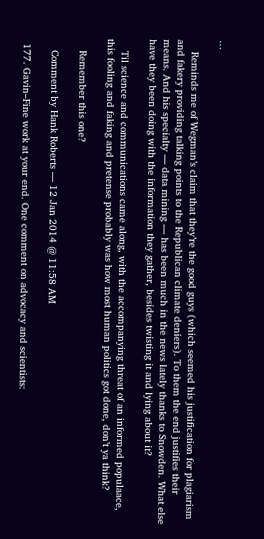…

    Reminds me of Wegman’s claim that they’re the good guys (which seemed his justification for plagiarism and fakery providing talking points to the Republican climate deniers). To them the end justifies their means. And his specialty — data mining — has been much in the news lately thanks to Snowden. What else have they been doing with the information they gather, besides twisting it and lying about it?

    Til science and communications came along, with the accompanying threat of an informed populaace, this fooling and faking and pretense probably was how most human politics got done, don’t ya think?

    Remember this one?

    Comment by Hank Roberts — 12 Jan 2014 @ 11:58 AM

  177. Gavin–Fine work at your end. One comment on advocacy and scientists: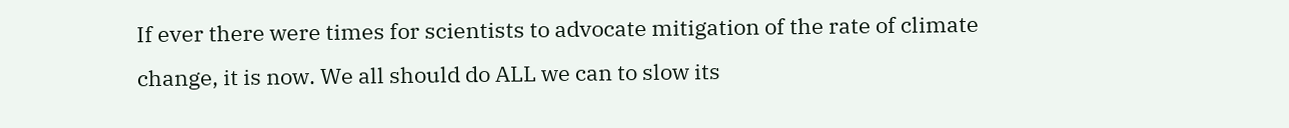If ever there were times for scientists to advocate mitigation of the rate of climate change, it is now. We all should do ALL we can to slow its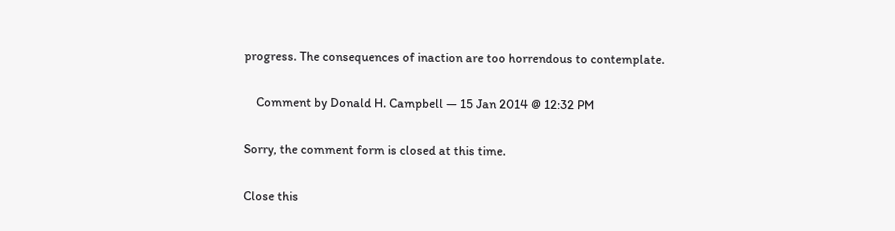progress. The consequences of inaction are too horrendous to contemplate.

    Comment by Donald H. Campbell — 15 Jan 2014 @ 12:32 PM

Sorry, the comment form is closed at this time.

Close this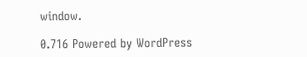window.

0.716 Powered by WordPress